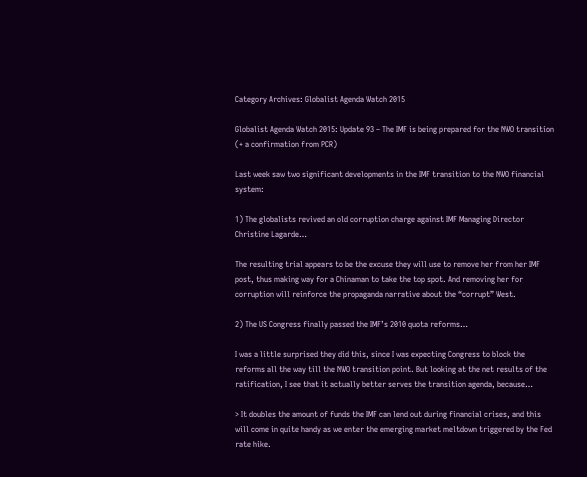Category Archives: Globalist Agenda Watch 2015

Globalist Agenda Watch 2015: Update 93 – The IMF is being prepared for the NWO transition (+ a confirmation from PCR)

Last week saw two significant developments in the IMF transition to the NWO financial system:

1) The globalists revived an old corruption charge against IMF Managing Director Christine Lagarde…

The resulting trial appears to be the excuse they will use to remove her from her IMF post, thus making way for a Chinaman to take the top spot. And removing her for corruption will reinforce the propaganda narrative about the “corrupt” West.

2) The US Congress finally passed the IMF’s 2010 quota reforms…

I was a little surprised they did this, since I was expecting Congress to block the reforms all the way till the NWO transition point. But looking at the net results of the ratification, I see that it actually better serves the transition agenda, because…

> It doubles the amount of funds the IMF can lend out during financial crises, and this will come in quite handy as we enter the emerging market meltdown triggered by the Fed rate hike.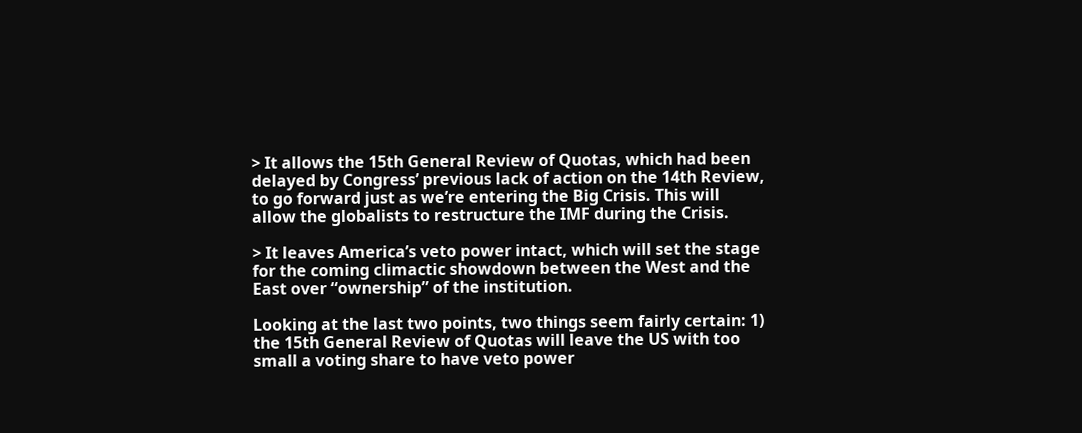> It allows the 15th General Review of Quotas, which had been delayed by Congress’ previous lack of action on the 14th Review, to go forward just as we’re entering the Big Crisis. This will allow the globalists to restructure the IMF during the Crisis.

> It leaves America’s veto power intact, which will set the stage for the coming climactic showdown between the West and the East over “ownership” of the institution.

Looking at the last two points, two things seem fairly certain: 1) the 15th General Review of Quotas will leave the US with too small a voting share to have veto power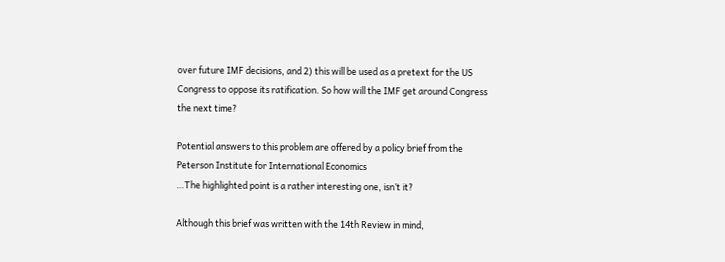over future IMF decisions, and 2) this will be used as a pretext for the US Congress to oppose its ratification. So how will the IMF get around Congress the next time?

Potential answers to this problem are offered by a policy brief from the Peterson Institute for International Economics
…The highlighted point is a rather interesting one, isn’t it?

Although this brief was written with the 14th Review in mind,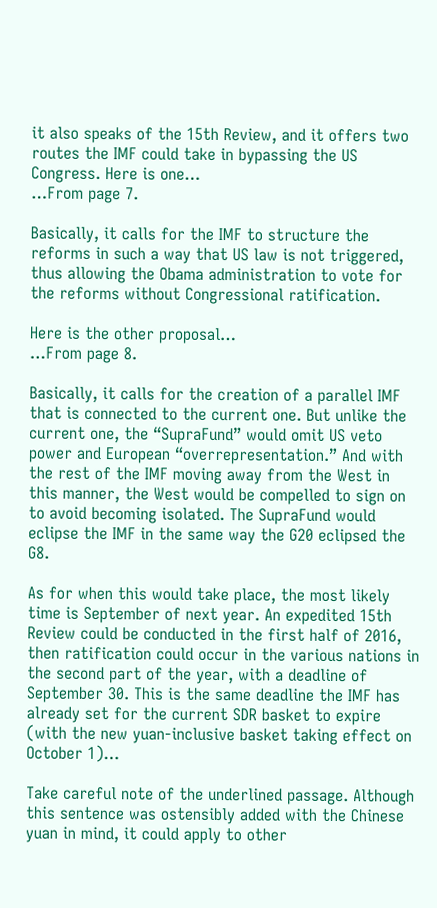it also speaks of the 15th Review, and it offers two routes the IMF could take in bypassing the US Congress. Here is one…
…From page 7.

Basically, it calls for the IMF to structure the reforms in such a way that US law is not triggered, thus allowing the Obama administration to vote for the reforms without Congressional ratification.

Here is the other proposal…
…From page 8.

Basically, it calls for the creation of a parallel IMF that is connected to the current one. But unlike the current one, the “SupraFund” would omit US veto power and European “overrepresentation.” And with the rest of the IMF moving away from the West in this manner, the West would be compelled to sign on to avoid becoming isolated. The SupraFund would eclipse the IMF in the same way the G20 eclipsed the G8.

As for when this would take place, the most likely time is September of next year. An expedited 15th Review could be conducted in the first half of 2016, then ratification could occur in the various nations in the second part of the year, with a deadline of September 30. This is the same deadline the IMF has already set for the current SDR basket to expire (with the new yuan-inclusive basket taking effect on October 1)…

Take careful note of the underlined passage. Although this sentence was ostensibly added with the Chinese yuan in mind, it could apply to other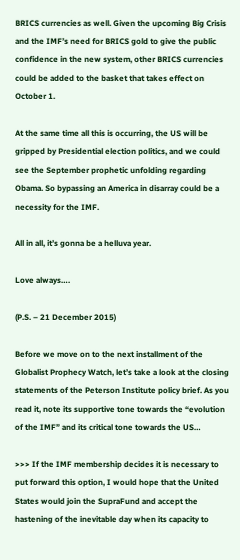BRICS currencies as well. Given the upcoming Big Crisis and the IMF’s need for BRICS gold to give the public confidence in the new system, other BRICS currencies could be added to the basket that takes effect on October 1.

At the same time all this is occurring, the US will be gripped by Presidential election politics, and we could see the September prophetic unfolding regarding Obama. So bypassing an America in disarray could be a necessity for the IMF.

All in all, it’s gonna be a helluva year.

Love always….

(P.S. – 21 December 2015)

Before we move on to the next installment of the Globalist Prophecy Watch, let’s take a look at the closing statements of the Peterson Institute policy brief. As you read it, note its supportive tone towards the “evolution of the IMF” and its critical tone towards the US…

>>> If the IMF membership decides it is necessary to put forward this option, I would hope that the United States would join the SupraFund and accept the hastening of the inevitable day when its capacity to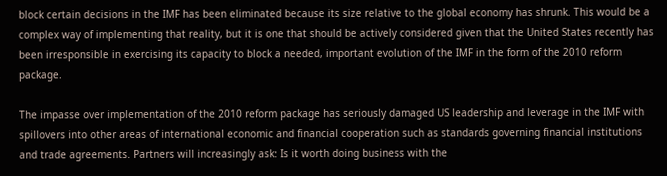block certain decisions in the IMF has been eliminated because its size relative to the global economy has shrunk. This would be a complex way of implementing that reality, but it is one that should be actively considered given that the United States recently has been irresponsible in exercising its capacity to block a needed, important evolution of the IMF in the form of the 2010 reform package.

The impasse over implementation of the 2010 reform package has seriously damaged US leadership and leverage in the IMF with spillovers into other areas of international economic and financial cooperation such as standards governing financial institutions and trade agreements. Partners will increasingly ask: Is it worth doing business with the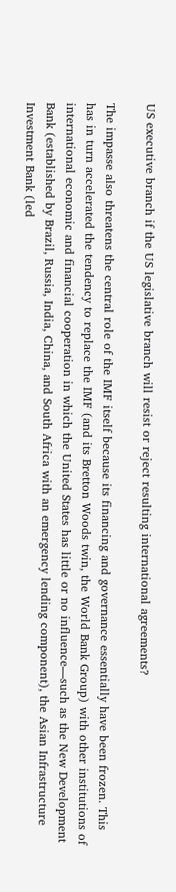US executive branch if the US legislative branch will resist or reject resulting international agreements?

The impasse also threatens the central role of the IMF itself because its financing and governance essentially have been frozen. This has in turn accelerated the tendency to replace the IMF (and its Bretton Woods twin, the World Bank Group) with other institutions of international economic and financial cooperation in which the United States has little or no influence—such as the New Development Bank (established by Brazil, Russia, India, China, and South Africa with an emergency lending component), the Asian Infrastructure Investment Bank (led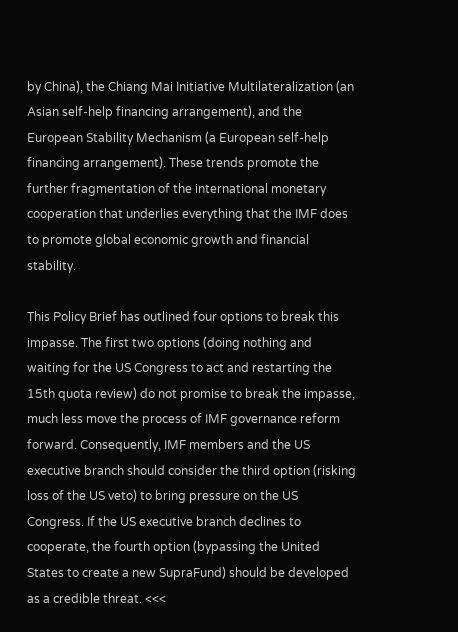by China), the Chiang Mai Initiative Multilateralization (an Asian self-help financing arrangement), and the European Stability Mechanism (a European self-help financing arrangement). These trends promote the further fragmentation of the international monetary cooperation that underlies everything that the IMF does to promote global economic growth and financial stability.

This Policy Brief has outlined four options to break this impasse. The first two options (doing nothing and waiting for the US Congress to act and restarting the 15th quota review) do not promise to break the impasse, much less move the process of IMF governance reform forward. Consequently, IMF members and the US executive branch should consider the third option (risking loss of the US veto) to bring pressure on the US Congress. If the US executive branch declines to cooperate, the fourth option (bypassing the United States to create a new SupraFund) should be developed as a credible threat. <<<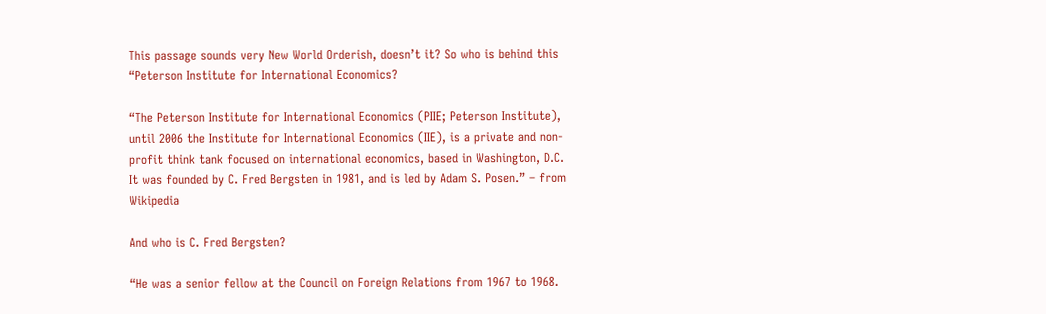This passage sounds very New World Orderish, doesn’t it? So who is behind this “Peterson Institute for International Economics?

“The Peterson Institute for International Economics (PIIE; Peterson Institute), until 2006 the Institute for International Economics (IIE), is a private and non-profit think tank focused on international economics, based in Washington, D.C. It was founded by C. Fred Bergsten in 1981, and is led by Adam S. Posen.” – from Wikipedia

And who is C. Fred Bergsten?

“He was a senior fellow at the Council on Foreign Relations from 1967 to 1968.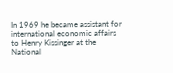In 1969 he became assistant for international economic affairs to Henry Kissinger at the National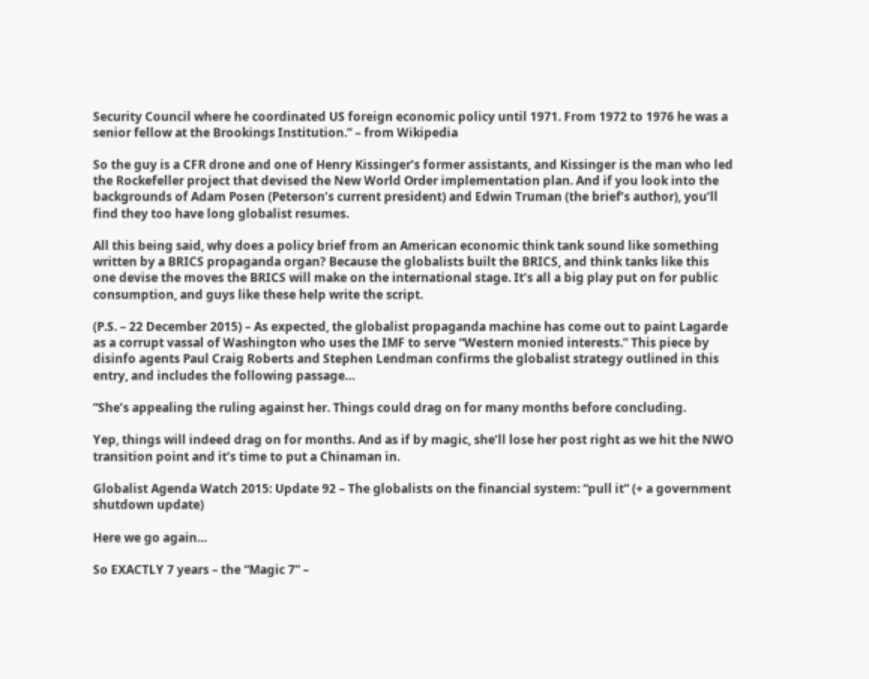Security Council where he coordinated US foreign economic policy until 1971. From 1972 to 1976 he was a senior fellow at the Brookings Institution.” – from Wikipedia

So the guy is a CFR drone and one of Henry Kissinger’s former assistants, and Kissinger is the man who led the Rockefeller project that devised the New World Order implementation plan. And if you look into the backgrounds of Adam Posen (Peterson’s current president) and Edwin Truman (the brief’s author), you’ll find they too have long globalist resumes.

All this being said, why does a policy brief from an American economic think tank sound like something written by a BRICS propaganda organ? Because the globalists built the BRICS, and think tanks like this one devise the moves the BRICS will make on the international stage. It’s all a big play put on for public consumption, and guys like these help write the script.

(P.S. – 22 December 2015) – As expected, the globalist propaganda machine has come out to paint Lagarde as a corrupt vassal of Washington who uses the IMF to serve “Western monied interests.” This piece by disinfo agents Paul Craig Roberts and Stephen Lendman confirms the globalist strategy outlined in this entry, and includes the following passage…

“She’s appealing the ruling against her. Things could drag on for many months before concluding.

Yep, things will indeed drag on for months. And as if by magic, she’ll lose her post right as we hit the NWO transition point and it’s time to put a Chinaman in.

Globalist Agenda Watch 2015: Update 92 – The globalists on the financial system: “pull it” (+ a government shutdown update)

Here we go again…

So EXACTLY 7 years – the “Magic 7” –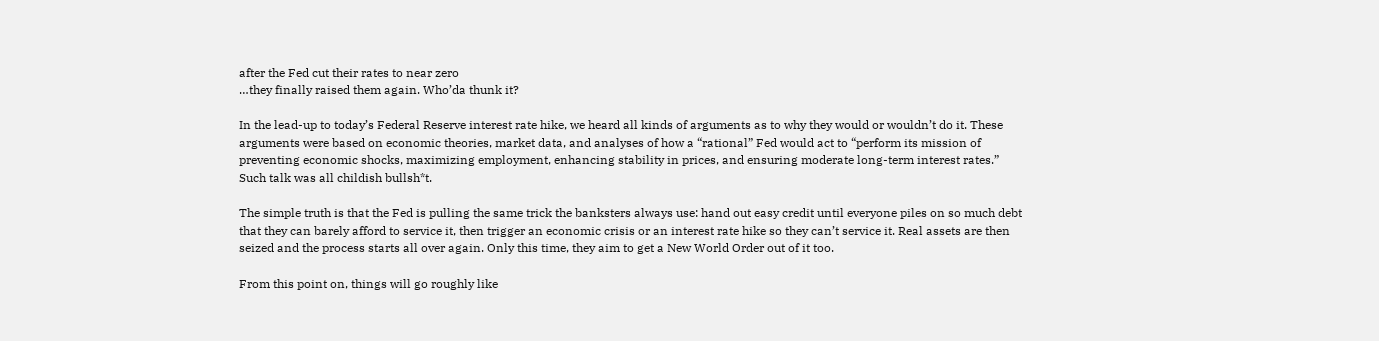after the Fed cut their rates to near zero
…they finally raised them again. Who’da thunk it?

In the lead-up to today’s Federal Reserve interest rate hike, we heard all kinds of arguments as to why they would or wouldn’t do it. These arguments were based on economic theories, market data, and analyses of how a “rational” Fed would act to “perform its mission of preventing economic shocks, maximizing employment, enhancing stability in prices, and ensuring moderate long-term interest rates.” Such talk was all childish bullsh*t.

The simple truth is that the Fed is pulling the same trick the banksters always use: hand out easy credit until everyone piles on so much debt that they can barely afford to service it, then trigger an economic crisis or an interest rate hike so they can’t service it. Real assets are then seized and the process starts all over again. Only this time, they aim to get a New World Order out of it too.

From this point on, things will go roughly like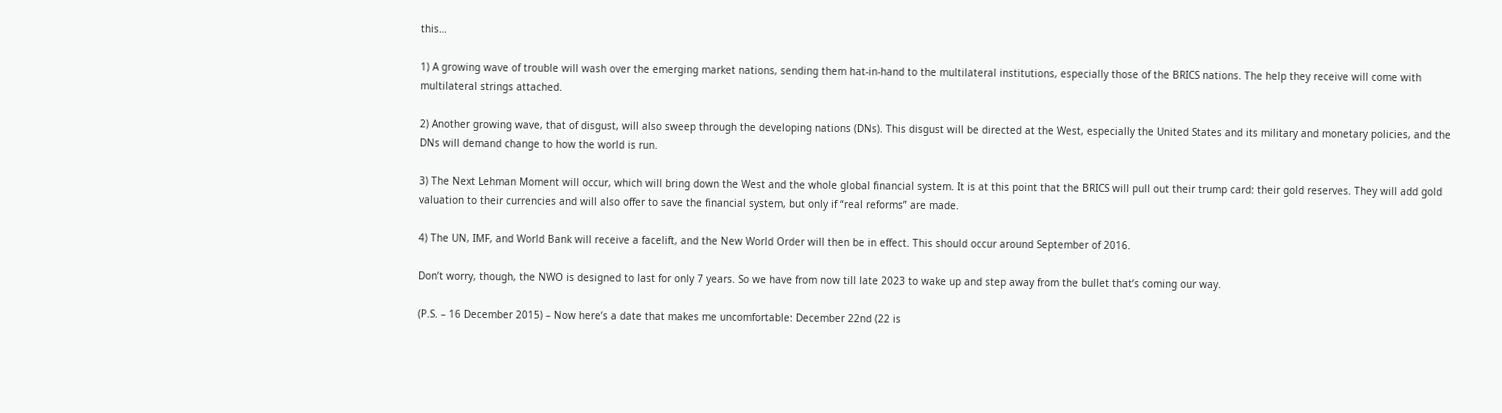this…

1) A growing wave of trouble will wash over the emerging market nations, sending them hat-in-hand to the multilateral institutions, especially those of the BRICS nations. The help they receive will come with multilateral strings attached.

2) Another growing wave, that of disgust, will also sweep through the developing nations (DNs). This disgust will be directed at the West, especially the United States and its military and monetary policies, and the DNs will demand change to how the world is run.

3) The Next Lehman Moment will occur, which will bring down the West and the whole global financial system. It is at this point that the BRICS will pull out their trump card: their gold reserves. They will add gold valuation to their currencies and will also offer to save the financial system, but only if “real reforms” are made.

4) The UN, IMF, and World Bank will receive a facelift, and the New World Order will then be in effect. This should occur around September of 2016.

Don’t worry, though, the NWO is designed to last for only 7 years. So we have from now till late 2023 to wake up and step away from the bullet that’s coming our way.

(P.S. – 16 December 2015) – Now here’s a date that makes me uncomfortable: December 22nd (22 is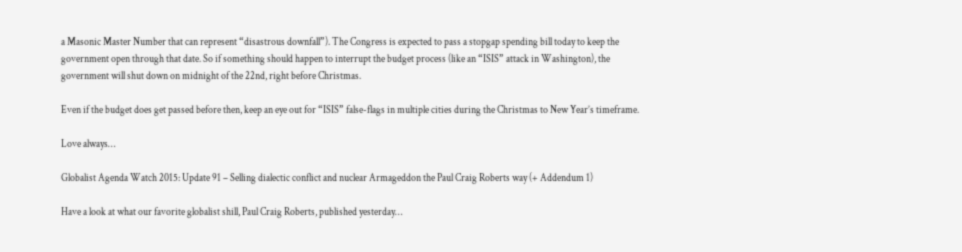a Masonic Master Number that can represent “disastrous downfall”). The Congress is expected to pass a stopgap spending bill today to keep the government open through that date. So if something should happen to interrupt the budget process (like an “ISIS” attack in Washington), the government will shut down on midnight of the 22nd, right before Christmas.

Even if the budget does get passed before then, keep an eye out for “ISIS” false-flags in multiple cities during the Christmas to New Year’s timeframe.

Love always…

Globalist Agenda Watch 2015: Update 91 – Selling dialectic conflict and nuclear Armageddon the Paul Craig Roberts way (+ Addendum 1)

Have a look at what our favorite globalist shill, Paul Craig Roberts, published yesterday…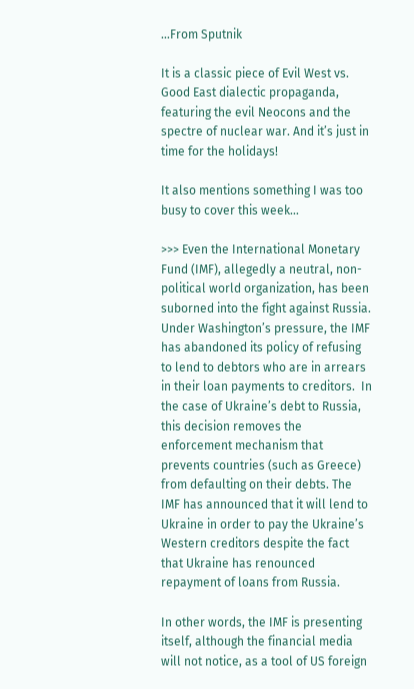…From Sputnik

It is a classic piece of Evil West vs. Good East dialectic propaganda, featuring the evil Neocons and the spectre of nuclear war. And it’s just in time for the holidays!

It also mentions something I was too busy to cover this week…

>>> Even the International Monetary Fund (IMF), allegedly a neutral, non-political world organization, has been suborned into the fight against Russia. Under Washington’s pressure, the IMF has abandoned its policy of refusing to lend to debtors who are in arrears in their loan payments to creditors.  In the case of Ukraine’s debt to Russia, this decision removes the enforcement mechanism that prevents countries (such as Greece) from defaulting on their debts. The IMF has announced that it will lend to Ukraine in order to pay the Ukraine’s Western creditors despite the fact that Ukraine has renounced repayment of loans from Russia.

In other words, the IMF is presenting itself, although the financial media will not notice, as a tool of US foreign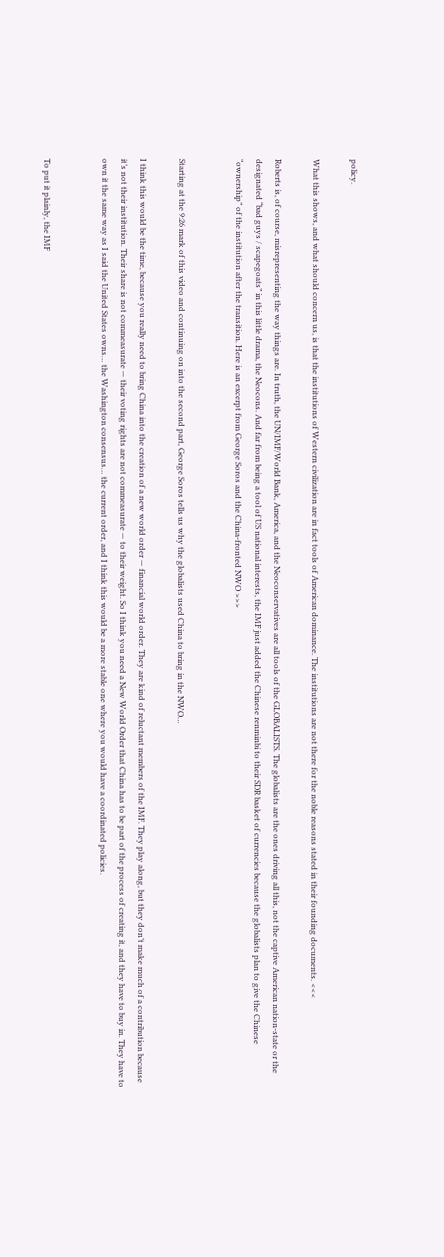policy.

What this shows, and what should concern us, is that the institutions of Western civilization are in fact tools of American dominance. The institutions are not there for the noble reasons stated in their founding documents. <<<

Roberts is, of course, misrepresenting the way things are. In truth, the UN/IMF/World Bank, America, and the Neoconservatives are all tools of the GLOBALISTS. The globalists are the ones driving all this, not the captive American nation-state or the designated “bad guys / scapegoats” in this little drama, the Neocons. And far from being a tool of US national interests, the IMF just added the Chinese renminbi to their SDR basket of currencies because the globalists plan to give the Chinese “ownership” of the institution after the transition. Here is an excerpt from George Soros and the China-fronted NWO >>>


Starting at the 9:26 mark of this video and continuing on into the second part, George Soros tells us why the globalists used China to bring in the NWO…

I think this would be the time, because you really need to bring China into the creation of a new world order — financial world order. They are kind of reluctant members of the IMF. They play along, but they don’t make much of a contribution because it’s not their institution. Their share is not commeasurate — their voting rights are not commeasurate — to their weight. So I think you need a New World Order that China has to be part of the process of creating it, and they have to buy in. They have to own it the same way as I said the United States owns… the Washington consensus… the current order, and I think this would be a more stable one where you would have a coordinated policies.


To put it plainly, the IMF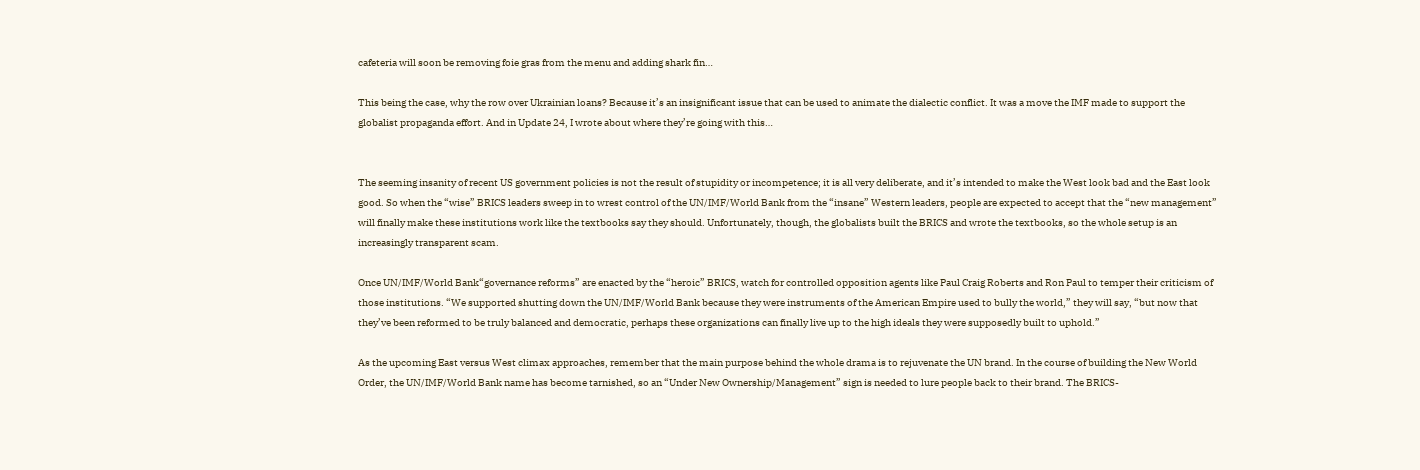cafeteria will soon be removing foie gras from the menu and adding shark fin…

This being the case, why the row over Ukrainian loans? Because it’s an insignificant issue that can be used to animate the dialectic conflict. It was a move the IMF made to support the globalist propaganda effort. And in Update 24, I wrote about where they’re going with this…


The seeming insanity of recent US government policies is not the result of stupidity or incompetence; it is all very deliberate, and it’s intended to make the West look bad and the East look good. So when the “wise” BRICS leaders sweep in to wrest control of the UN/IMF/World Bank from the “insane” Western leaders, people are expected to accept that the “new management” will finally make these institutions work like the textbooks say they should. Unfortunately, though, the globalists built the BRICS and wrote the textbooks, so the whole setup is an increasingly transparent scam.

Once UN/IMF/World Bank“governance reforms” are enacted by the “heroic” BRICS, watch for controlled opposition agents like Paul Craig Roberts and Ron Paul to temper their criticism of those institutions. “We supported shutting down the UN/IMF/World Bank because they were instruments of the American Empire used to bully the world,” they will say, “but now that they’ve been reformed to be truly balanced and democratic, perhaps these organizations can finally live up to the high ideals they were supposedly built to uphold.”

As the upcoming East versus West climax approaches, remember that the main purpose behind the whole drama is to rejuvenate the UN brand. In the course of building the New World Order, the UN/IMF/World Bank name has become tarnished, so an “Under New Ownership/Management” sign is needed to lure people back to their brand. The BRICS-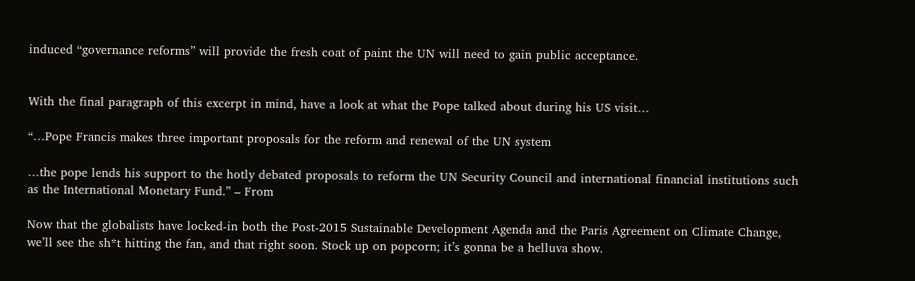induced “governance reforms” will provide the fresh coat of paint the UN will need to gain public acceptance.


With the final paragraph of this excerpt in mind, have a look at what the Pope talked about during his US visit…

“…Pope Francis makes three important proposals for the reform and renewal of the UN system

…the pope lends his support to the hotly debated proposals to reform the UN Security Council and international financial institutions such as the International Monetary Fund.” – From

Now that the globalists have locked-in both the Post-2015 Sustainable Development Agenda and the Paris Agreement on Climate Change, we’ll see the sh*t hitting the fan, and that right soon. Stock up on popcorn; it’s gonna be a helluva show.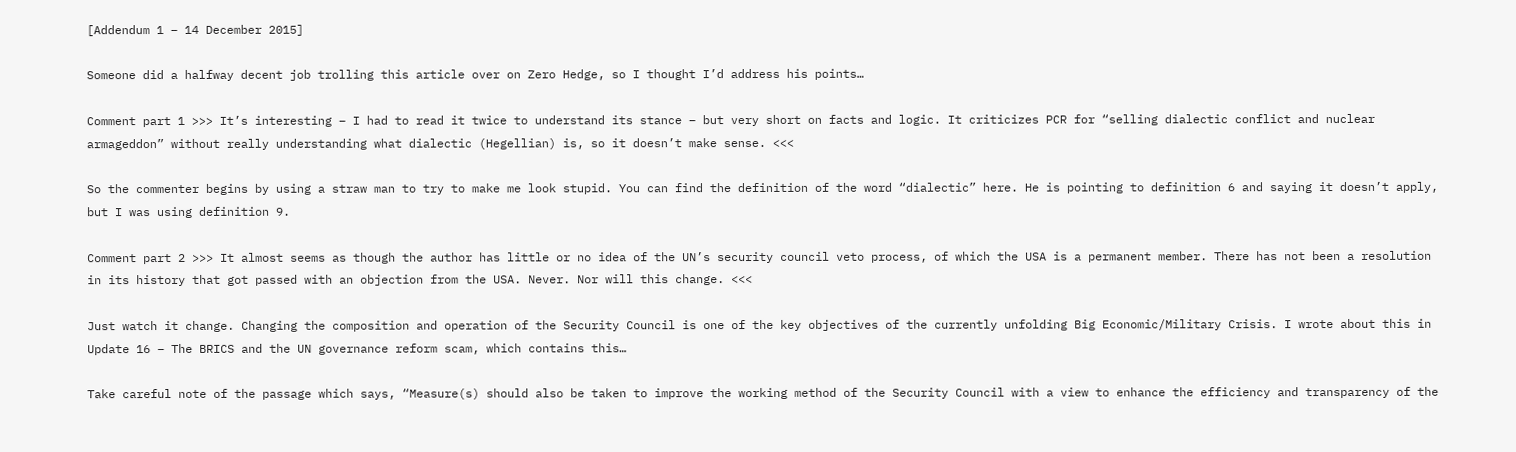[Addendum 1 – 14 December 2015]

Someone did a halfway decent job trolling this article over on Zero Hedge, so I thought I’d address his points…

Comment part 1 >>> It’s interesting – I had to read it twice to understand its stance – but very short on facts and logic. It criticizes PCR for “selling dialectic conflict and nuclear armageddon” without really understanding what dialectic (Hegellian) is, so it doesn’t make sense. <<<

So the commenter begins by using a straw man to try to make me look stupid. You can find the definition of the word “dialectic” here. He is pointing to definition 6 and saying it doesn’t apply, but I was using definition 9.

Comment part 2 >>> It almost seems as though the author has little or no idea of the UN’s security council veto process, of which the USA is a permanent member. There has not been a resolution in its history that got passed with an objection from the USA. Never. Nor will this change. <<<

Just watch it change. Changing the composition and operation of the Security Council is one of the key objectives of the currently unfolding Big Economic/Military Crisis. I wrote about this in Update 16 – The BRICS and the UN governance reform scam, which contains this…

Take careful note of the passage which says, “Measure(s) should also be taken to improve the working method of the Security Council with a view to enhance the efficiency and transparency of the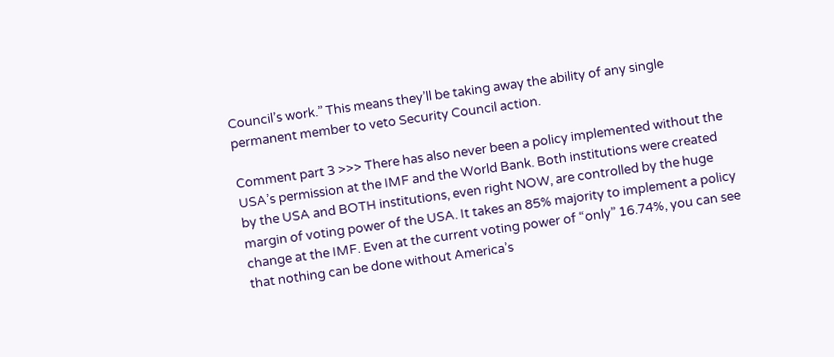Council’s work.” This means they’ll be taking away the ability of any single permanent member to veto Security Council action.

Comment part 3 >>> There has also never been a policy implemented without the USA’s permission at the IMF and the World Bank. Both institutions were created by the USA and BOTH institutions, even right NOW, are controlled by the huge margin of voting power of the USA. It takes an 85% majority to implement a policy change at the IMF. Even at the current voting power of “only” 16.74%, you can see that nothing can be done without America’s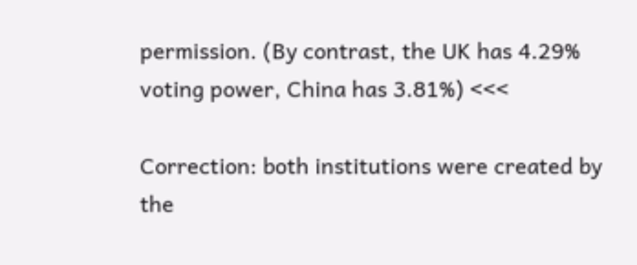permission. (By contrast, the UK has 4.29% voting power, China has 3.81%) <<<

Correction: both institutions were created by the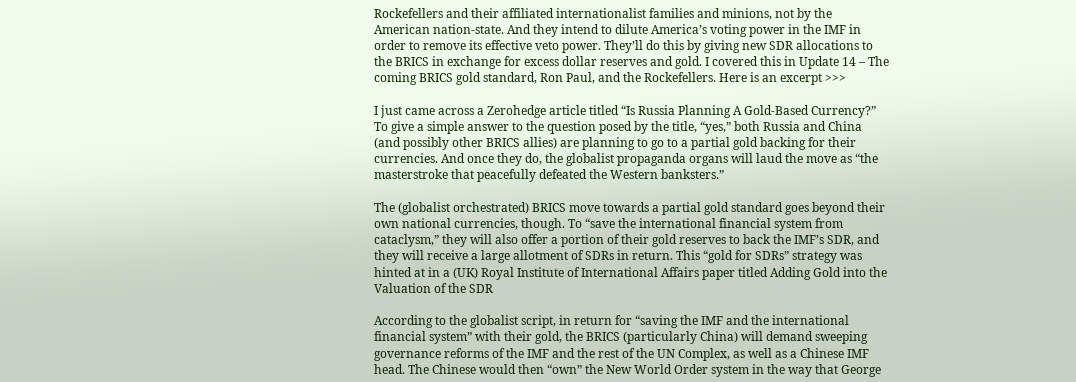Rockefellers and their affiliated internationalist families and minions, not by the American nation-state. And they intend to dilute America’s voting power in the IMF in order to remove its effective veto power. They’ll do this by giving new SDR allocations to the BRICS in exchange for excess dollar reserves and gold. I covered this in Update 14 – The coming BRICS gold standard, Ron Paul, and the Rockefellers. Here is an excerpt >>>

I just came across a Zerohedge article titled “Is Russia Planning A Gold-Based Currency?” To give a simple answer to the question posed by the title, “yes,” both Russia and China (and possibly other BRICS allies) are planning to go to a partial gold backing for their currencies. And once they do, the globalist propaganda organs will laud the move as “the masterstroke that peacefully defeated the Western banksters.”

The (globalist orchestrated) BRICS move towards a partial gold standard goes beyond their own national currencies, though. To “save the international financial system from cataclysm,” they will also offer a portion of their gold reserves to back the IMF’s SDR, and they will receive a large allotment of SDRs in return. This “gold for SDRs” strategy was hinted at in a (UK) Royal Institute of International Affairs paper titled Adding Gold into the Valuation of the SDR

According to the globalist script, in return for “saving the IMF and the international financial system” with their gold, the BRICS (particularly China) will demand sweeping governance reforms of the IMF and the rest of the UN Complex, as well as a Chinese IMF head. The Chinese would then “own” the New World Order system in the way that George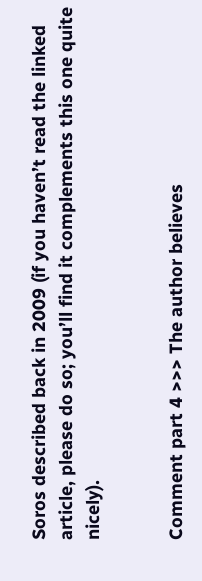Soros described back in 2009 (if you haven’t read the linked article, please do so; you’ll find it complements this one quite nicely).


Comment part 4 >>> The author believes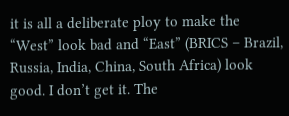it is all a deliberate ploy to make the “West” look bad and “East” (BRICS – Brazil, Russia, India, China, South Africa) look good. I don’t get it. The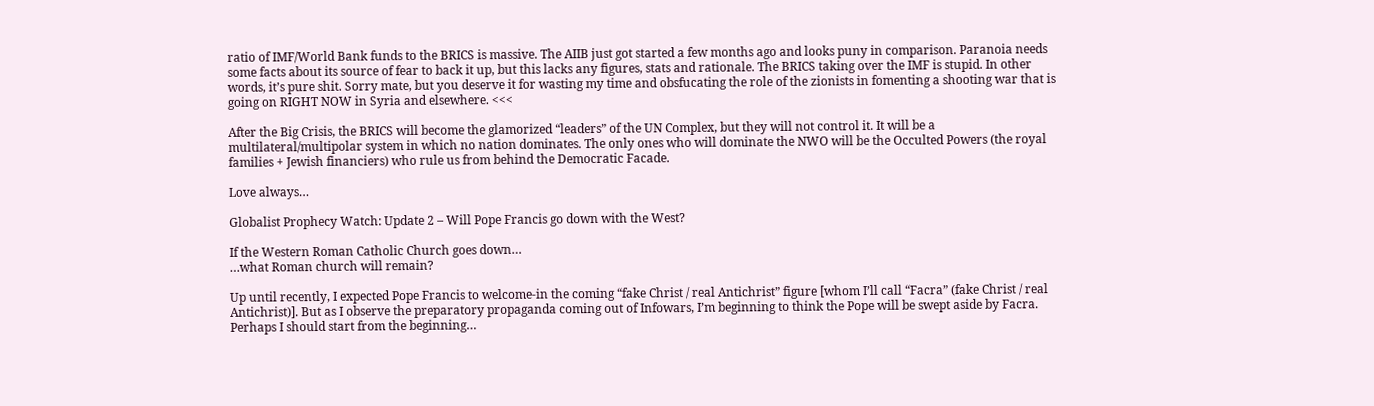ratio of IMF/World Bank funds to the BRICS is massive. The AIIB just got started a few months ago and looks puny in comparison. Paranoia needs some facts about its source of fear to back it up, but this lacks any figures, stats and rationale. The BRICS taking over the IMF is stupid. In other words, it’s pure shit. Sorry mate, but you deserve it for wasting my time and obsfucating the role of the zionists in fomenting a shooting war that is going on RIGHT NOW in Syria and elsewhere. <<<

After the Big Crisis, the BRICS will become the glamorized “leaders” of the UN Complex, but they will not control it. It will be a multilateral/multipolar system in which no nation dominates. The only ones who will dominate the NWO will be the Occulted Powers (the royal families + Jewish financiers) who rule us from behind the Democratic Facade.

Love always…

Globalist Prophecy Watch: Update 2 – Will Pope Francis go down with the West?

If the Western Roman Catholic Church goes down…
…what Roman church will remain?

Up until recently, I expected Pope Francis to welcome-in the coming “fake Christ / real Antichrist” figure [whom I’ll call “Facra” (fake Christ / real Antichrist)]. But as I observe the preparatory propaganda coming out of Infowars, I’m beginning to think the Pope will be swept aside by Facra. Perhaps I should start from the beginning…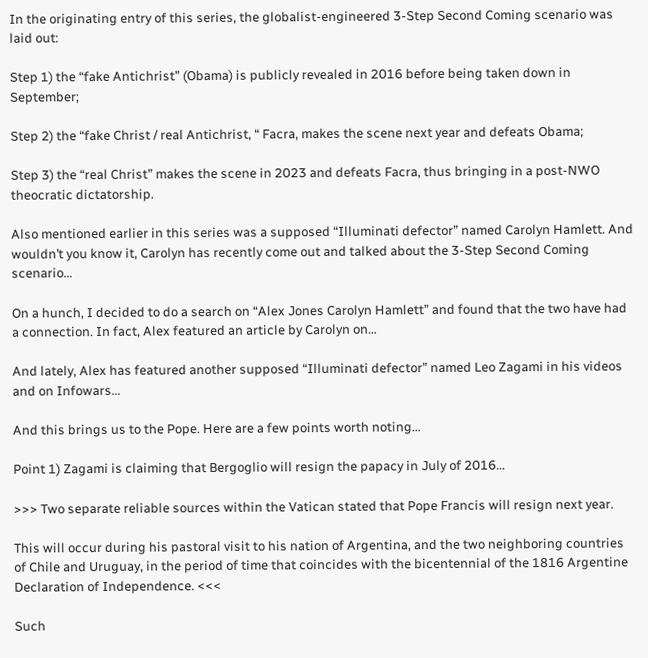In the originating entry of this series, the globalist-engineered 3-Step Second Coming scenario was laid out:

Step 1) the “fake Antichrist” (Obama) is publicly revealed in 2016 before being taken down in September;

Step 2) the “fake Christ / real Antichrist, “ Facra, makes the scene next year and defeats Obama;

Step 3) the “real Christ” makes the scene in 2023 and defeats Facra, thus bringing in a post-NWO theocratic dictatorship.

Also mentioned earlier in this series was a supposed “Illuminati defector” named Carolyn Hamlett. And wouldn’t you know it, Carolyn has recently come out and talked about the 3-Step Second Coming scenario…

On a hunch, I decided to do a search on “Alex Jones Carolyn Hamlett” and found that the two have had a connection. In fact, Alex featured an article by Carolyn on…

And lately, Alex has featured another supposed “Illuminati defector” named Leo Zagami in his videos and on Infowars…

And this brings us to the Pope. Here are a few points worth noting…

Point 1) Zagami is claiming that Bergoglio will resign the papacy in July of 2016…

>>> Two separate reliable sources within the Vatican stated that Pope Francis will resign next year.

This will occur during his pastoral visit to his nation of Argentina, and the two neighboring countries of Chile and Uruguay, in the period of time that coincides with the bicentennial of the 1816 Argentine Declaration of Independence. <<<

Such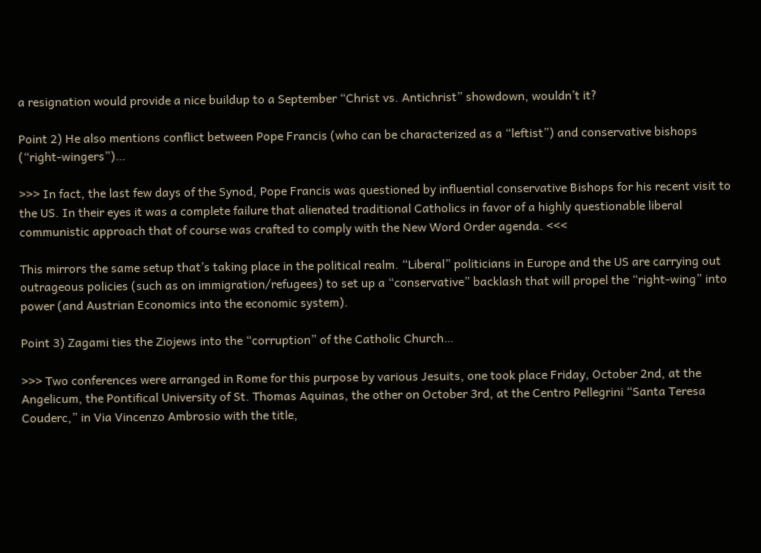a resignation would provide a nice buildup to a September “Christ vs. Antichrist” showdown, wouldn’t it?

Point 2) He also mentions conflict between Pope Francis (who can be characterized as a “leftist”) and conservative bishops (“right-wingers”)…

>>> In fact, the last few days of the Synod, Pope Francis was questioned by influential conservative Bishops for his recent visit to the US. In their eyes it was a complete failure that alienated traditional Catholics in favor of a highly questionable liberal communistic approach that of course was crafted to comply with the New Word Order agenda. <<<

This mirrors the same setup that’s taking place in the political realm. “Liberal” politicians in Europe and the US are carrying out outrageous policies (such as on immigration/refugees) to set up a “conservative” backlash that will propel the “right-wing” into power (and Austrian Economics into the economic system).

Point 3) Zagami ties the Ziojews into the “corruption” of the Catholic Church…

>>> Two conferences were arranged in Rome for this purpose by various Jesuits, one took place Friday, October 2nd, at the Angelicum, the Pontifical University of St. Thomas Aquinas, the other on October 3rd, at the Centro Pellegrini “Santa Teresa Couderc,” in Via Vincenzo Ambrosio with the title,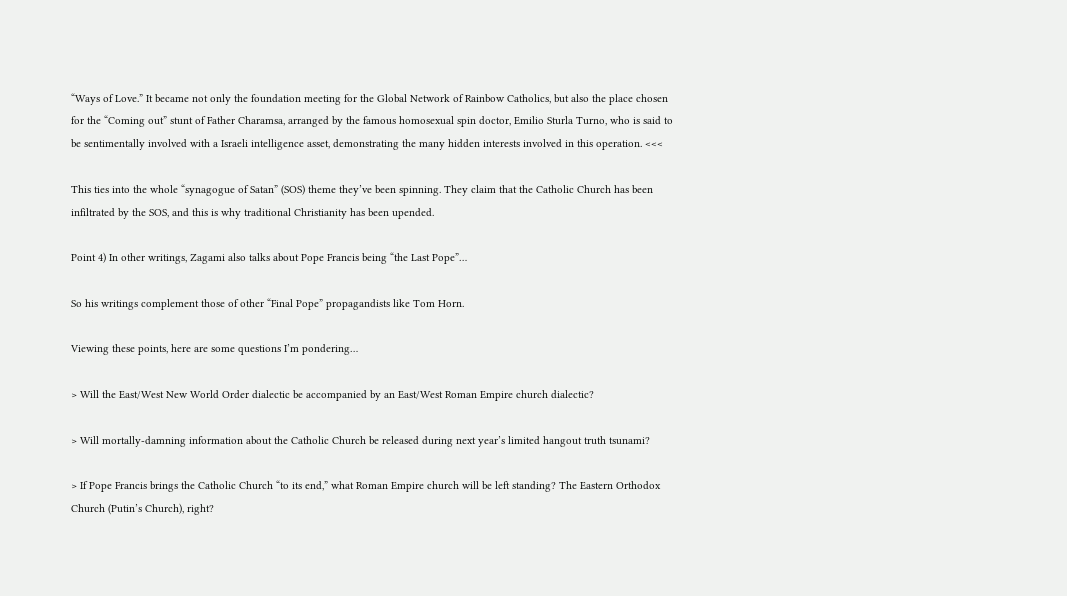“Ways of Love.” It became not only the foundation meeting for the Global Network of Rainbow Catholics, but also the place chosen for the “Coming out” stunt of Father Charamsa, arranged by the famous homosexual spin doctor, Emilio Sturla Turno, who is said to be sentimentally involved with a Israeli intelligence asset, demonstrating the many hidden interests involved in this operation. <<<

This ties into the whole “synagogue of Satan” (SOS) theme they’ve been spinning. They claim that the Catholic Church has been infiltrated by the SOS, and this is why traditional Christianity has been upended.

Point 4) In other writings, Zagami also talks about Pope Francis being “the Last Pope”…

So his writings complement those of other “Final Pope” propagandists like Tom Horn.

Viewing these points, here are some questions I’m pondering…

> Will the East/West New World Order dialectic be accompanied by an East/West Roman Empire church dialectic?

> Will mortally-damning information about the Catholic Church be released during next year’s limited hangout truth tsunami?

> If Pope Francis brings the Catholic Church “to its end,” what Roman Empire church will be left standing? The Eastern Orthodox Church (Putin’s Church), right?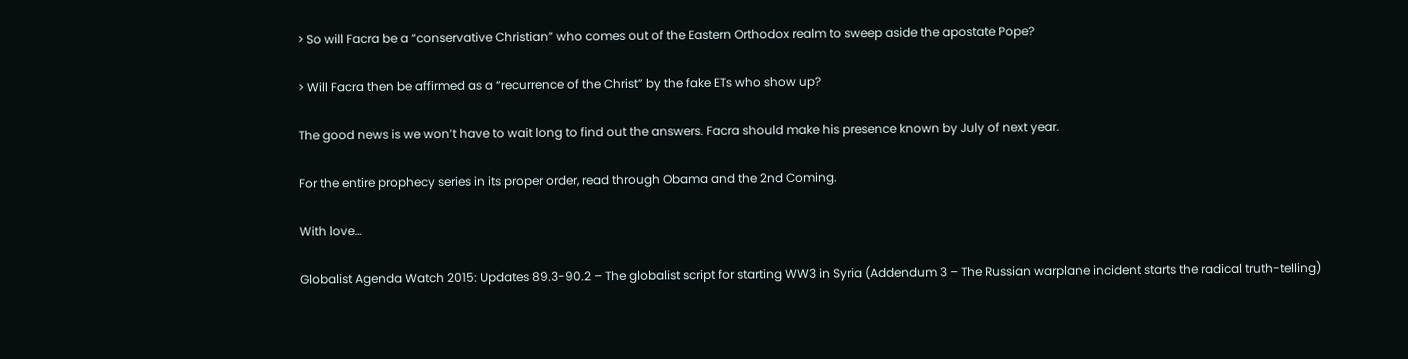> So will Facra be a “conservative Christian” who comes out of the Eastern Orthodox realm to sweep aside the apostate Pope?

> Will Facra then be affirmed as a “recurrence of the Christ” by the fake ETs who show up?

The good news is we won’t have to wait long to find out the answers. Facra should make his presence known by July of next year.

For the entire prophecy series in its proper order, read through Obama and the 2nd Coming.

With love…

Globalist Agenda Watch 2015: Updates 89.3-90.2 – The globalist script for starting WW3 in Syria (Addendum 3 – The Russian warplane incident starts the radical truth-telling)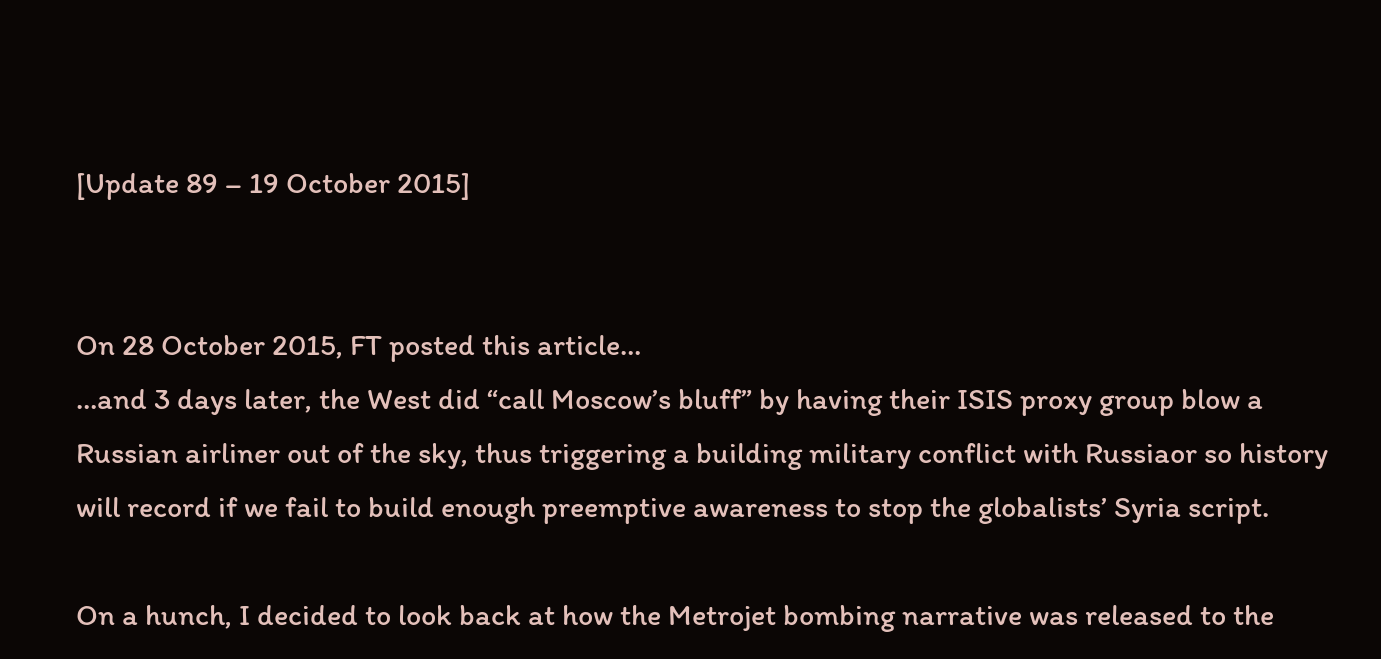[Update 89 – 19 October 2015]


On 28 October 2015, FT posted this article…
…and 3 days later, the West did “call Moscow’s bluff” by having their ISIS proxy group blow a Russian airliner out of the sky, thus triggering a building military conflict with Russiaor so history will record if we fail to build enough preemptive awareness to stop the globalists’ Syria script.

On a hunch, I decided to look back at how the Metrojet bombing narrative was released to the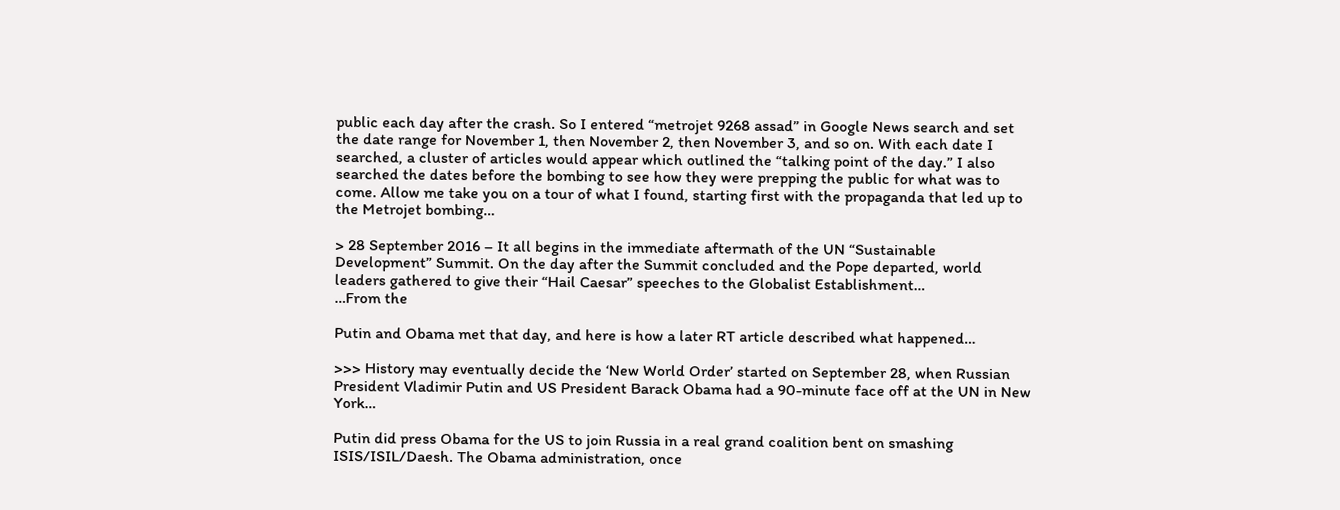public each day after the crash. So I entered “metrojet 9268 assad” in Google News search and set the date range for November 1, then November 2, then November 3, and so on. With each date I searched, a cluster of articles would appear which outlined the “talking point of the day.” I also searched the dates before the bombing to see how they were prepping the public for what was to come. Allow me take you on a tour of what I found, starting first with the propaganda that led up to the Metrojet bombing…

> 28 September 2016 – It all begins in the immediate aftermath of the UN “Sustainable Development” Summit. On the day after the Summit concluded and the Pope departed, world leaders gathered to give their “Hail Caesar” speeches to the Globalist Establishment…
…From the

Putin and Obama met that day, and here is how a later RT article described what happened…

>>> History may eventually decide the ‘New World Order’ started on September 28, when Russian President Vladimir Putin and US President Barack Obama had a 90-minute face off at the UN in New York…

Putin did press Obama for the US to join Russia in a real grand coalition bent on smashing ISIS/ISIL/Daesh. The Obama administration, once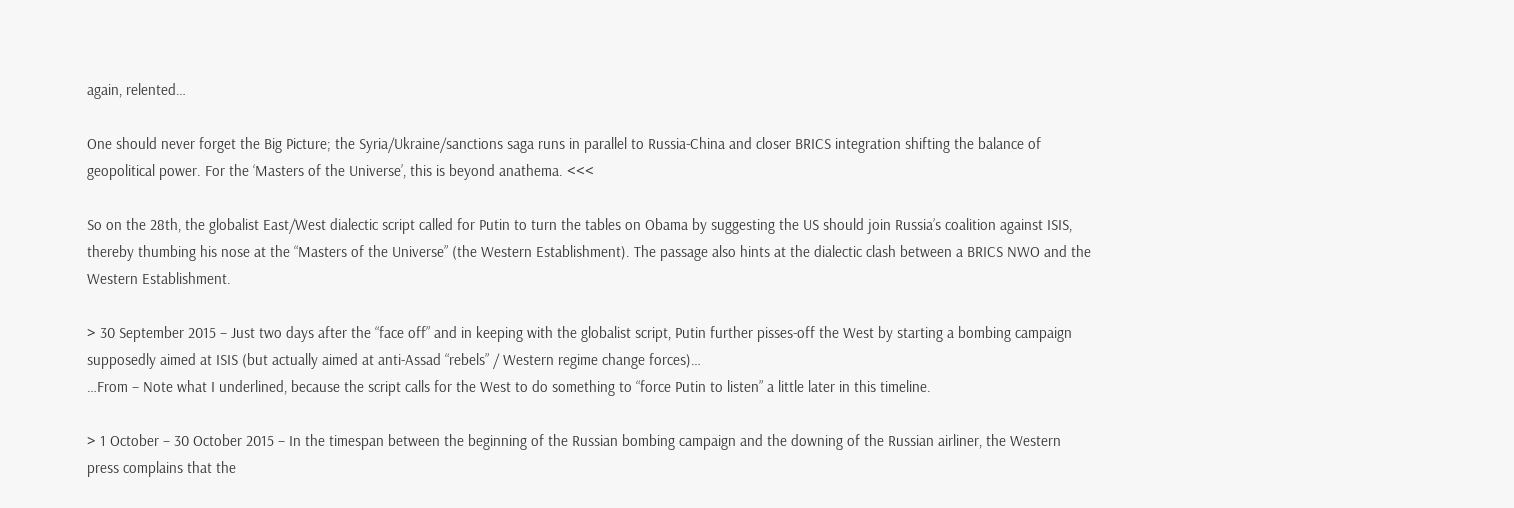again, relented…

One should never forget the Big Picture; the Syria/Ukraine/sanctions saga runs in parallel to Russia-China and closer BRICS integration shifting the balance of geopolitical power. For the ‘Masters of the Universe’, this is beyond anathema. <<<

So on the 28th, the globalist East/West dialectic script called for Putin to turn the tables on Obama by suggesting the US should join Russia’s coalition against ISIS, thereby thumbing his nose at the “Masters of the Universe” (the Western Establishment). The passage also hints at the dialectic clash between a BRICS NWO and the Western Establishment.

> 30 September 2015 – Just two days after the “face off” and in keeping with the globalist script, Putin further pisses-off the West by starting a bombing campaign supposedly aimed at ISIS (but actually aimed at anti-Assad “rebels” / Western regime change forces)…
…From – Note what I underlined, because the script calls for the West to do something to “force Putin to listen” a little later in this timeline.

> 1 October – 30 October 2015 – In the timespan between the beginning of the Russian bombing campaign and the downing of the Russian airliner, the Western press complains that the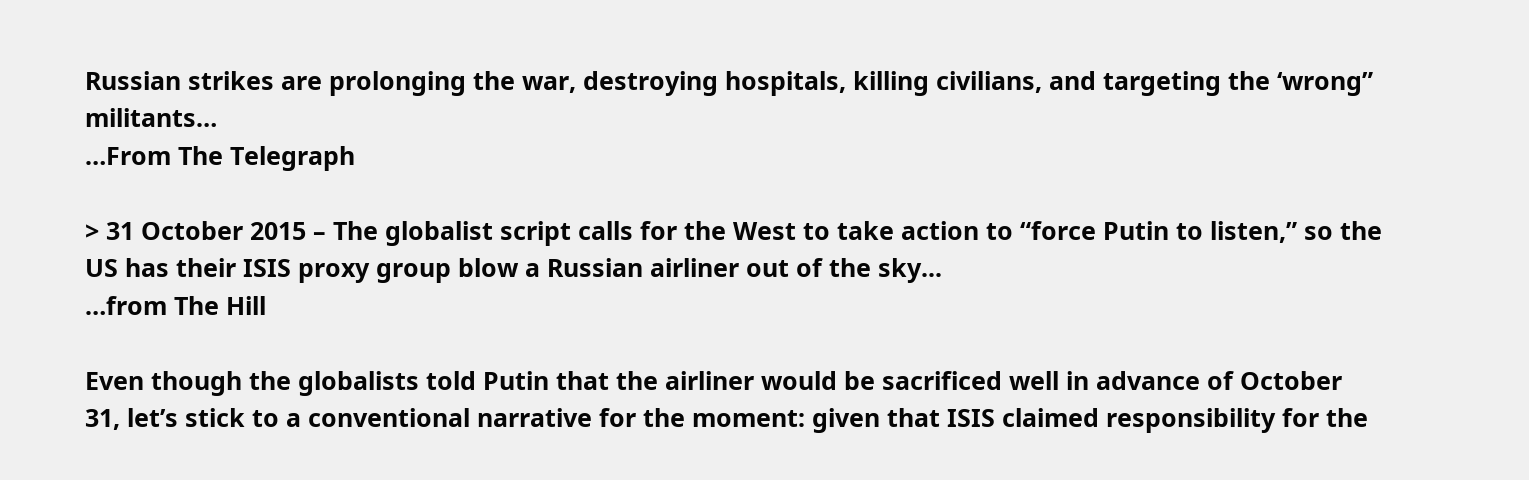Russian strikes are prolonging the war, destroying hospitals, killing civilians, and targeting the ‘wrong” militants…
…From The Telegraph

> 31 October 2015 – The globalist script calls for the West to take action to “force Putin to listen,” so the US has their ISIS proxy group blow a Russian airliner out of the sky...
…from The Hill

Even though the globalists told Putin that the airliner would be sacrificed well in advance of October 31, let’s stick to a conventional narrative for the moment: given that ISIS claimed responsibility for the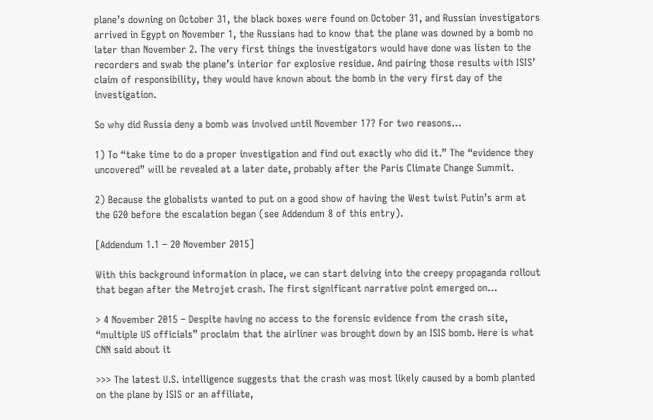plane’s downing on October 31, the black boxes were found on October 31, and Russian investigators arrived in Egypt on November 1, the Russians had to know that the plane was downed by a bomb no later than November 2. The very first things the investigators would have done was listen to the recorders and swab the plane’s interior for explosive residue. And pairing those results with ISIS’ claim of responsibility, they would have known about the bomb in the very first day of the investigation.

So why did Russia deny a bomb was involved until November 17? For two reasons…

1) To “take time to do a proper investigation and find out exactly who did it.” The “evidence they uncovered” will be revealed at a later date, probably after the Paris Climate Change Summit.

2) Because the globalists wanted to put on a good show of having the West twist Putin’s arm at the G20 before the escalation began (see Addendum 8 of this entry).

[Addendum 1.1 – 20 November 2015]

With this background information in place, we can start delving into the creepy propaganda rollout that began after the Metrojet crash. The first significant narrative point emerged on…

> 4 November 2015 – Despite having no access to the forensic evidence from the crash site, “multiple US officials” proclaim that the airliner was brought down by an ISIS bomb. Here is what CNN said about it

>>> The latest U.S. intelligence suggests that the crash was most likely caused by a bomb planted on the plane by ISIS or an affiliate,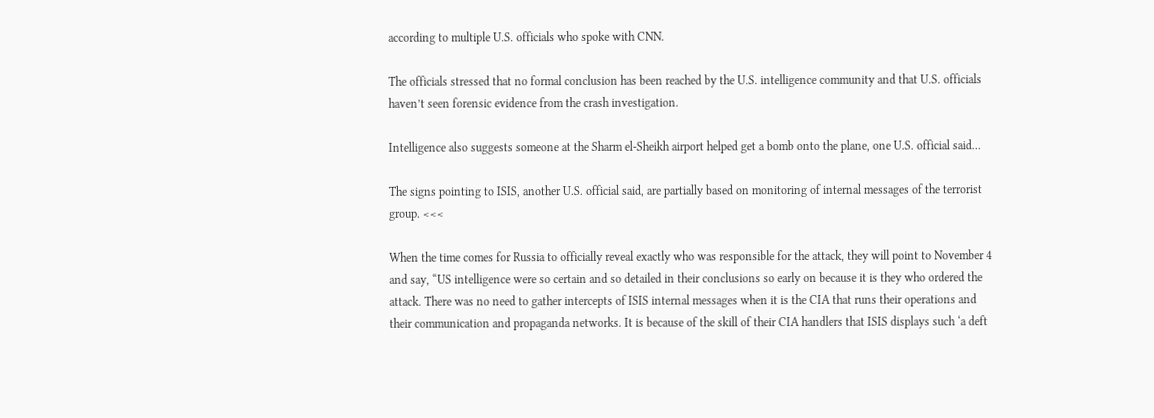according to multiple U.S. officials who spoke with CNN.

The officials stressed that no formal conclusion has been reached by the U.S. intelligence community and that U.S. officials haven’t seen forensic evidence from the crash investigation.

Intelligence also suggests someone at the Sharm el-Sheikh airport helped get a bomb onto the plane, one U.S. official said…

The signs pointing to ISIS, another U.S. official said, are partially based on monitoring of internal messages of the terrorist group. <<<

When the time comes for Russia to officially reveal exactly who was responsible for the attack, they will point to November 4 and say, “US intelligence were so certain and so detailed in their conclusions so early on because it is they who ordered the attack. There was no need to gather intercepts of ISIS internal messages when it is the CIA that runs their operations and their communication and propaganda networks. It is because of the skill of their CIA handlers that ISIS displays such ‘a deft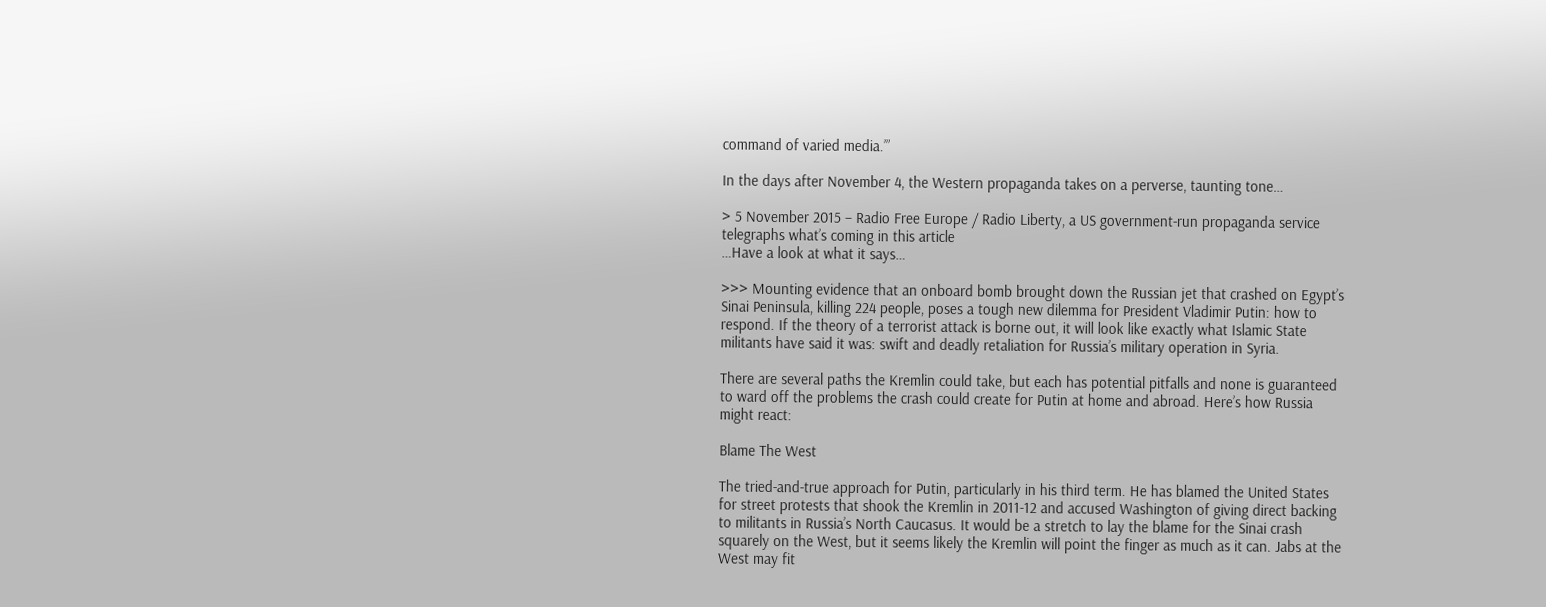command of varied media.’”

In the days after November 4, the Western propaganda takes on a perverse, taunting tone…

> 5 November 2015 – Radio Free Europe / Radio Liberty, a US government-run propaganda service telegraphs what’s coming in this article
…Have a look at what it says…

>>> Mounting evidence that an onboard bomb brought down the Russian jet that crashed on Egypt’s Sinai Peninsula, killing 224 people, poses a tough new dilemma for President Vladimir Putin: how to respond. If the theory of a terrorist attack is borne out, it will look like exactly what Islamic State militants have said it was: swift and deadly retaliation for Russia’s military operation in Syria.

There are several paths the Kremlin could take, but each has potential pitfalls and none is guaranteed to ward off the problems the crash could create for Putin at home and abroad. Here’s how Russia might react:

Blame The West

The tried-and-true approach for Putin, particularly in his third term. He has blamed the United States for street protests that shook the Kremlin in 2011-12 and accused Washington of giving direct backing to militants in Russia’s North Caucasus. It would be a stretch to lay the blame for the Sinai crash squarely on the West, but it seems likely the Kremlin will point the finger as much as it can. Jabs at the West may fit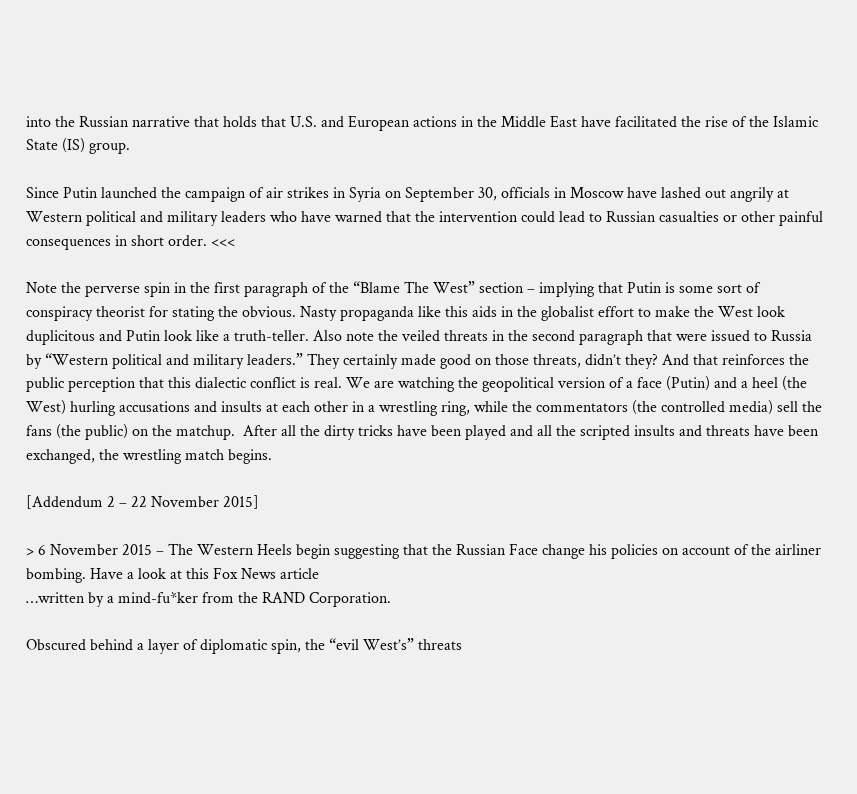into the Russian narrative that holds that U.S. and European actions in the Middle East have facilitated the rise of the Islamic State (IS) group.

Since Putin launched the campaign of air strikes in Syria on September 30, officials in Moscow have lashed out angrily at Western political and military leaders who have warned that the intervention could lead to Russian casualties or other painful consequences in short order. <<<

Note the perverse spin in the first paragraph of the “Blame The West” section – implying that Putin is some sort of conspiracy theorist for stating the obvious. Nasty propaganda like this aids in the globalist effort to make the West look duplicitous and Putin look like a truth-teller. Also note the veiled threats in the second paragraph that were issued to Russia by “Western political and military leaders.” They certainly made good on those threats, didn’t they? And that reinforces the public perception that this dialectic conflict is real. We are watching the geopolitical version of a face (Putin) and a heel (the West) hurling accusations and insults at each other in a wrestling ring, while the commentators (the controlled media) sell the fans (the public) on the matchup.  After all the dirty tricks have been played and all the scripted insults and threats have been exchanged, the wrestling match begins.

[Addendum 2 – 22 November 2015]

> 6 November 2015 – The Western Heels begin suggesting that the Russian Face change his policies on account of the airliner bombing. Have a look at this Fox News article
…written by a mind-fu*ker from the RAND Corporation.

Obscured behind a layer of diplomatic spin, the “evil West’s” threats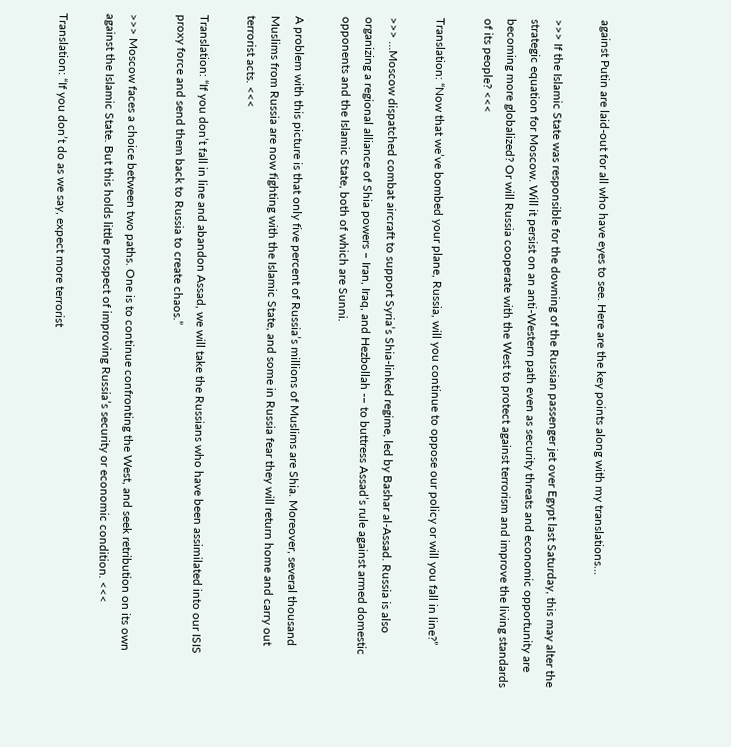against Putin are laid-out for all who have eyes to see. Here are the key points along with my translations…

>>> If the Islamic State was responsible for the downing of the Russian passenger jet over Egypt last Saturday, this may alter the strategic equation for Moscow. Will it persist on an anti-Western path even as security threats and economic opportunity are becoming more globalized? Or will Russia cooperate with the West to protect against terrorism and improve the living standards of its people? <<<

Translation: “Now that we’ve bombed your plane, Russia, will you continue to oppose our policy or will you fall in line?”

>>> …Moscow dispatched combat aircraft to support Syria’s Shia-linked regime, led by Bashar al-Assad. Russia is also organizing a regional alliance of Shia powers – Iran, Iraq, and Hezbollah -– to buttress Assad’s rule against armed domestic opponents and the Islamic State, both of which are Sunni.

A problem with this picture is that only five percent of Russia’s millions of Muslims are Shia. Moreover, several thousand Muslims from Russia are now fighting with the Islamic State, and some in Russia fear they will return home and carry out terrorist acts. <<<

Translation: “If you don’t fall in line and abandon Assad, we will take the Russians who have been assimilated into our ISIS proxy force and send them back to Russia to create chaos.”

>>> Moscow faces a choice between two paths. One is to continue confronting the West, and seek retribution on its own against the Islamic State. But this holds little prospect of improving Russia’s security or economic condition. <<<

Translation: “If you don’t do as we say, expect more terrorist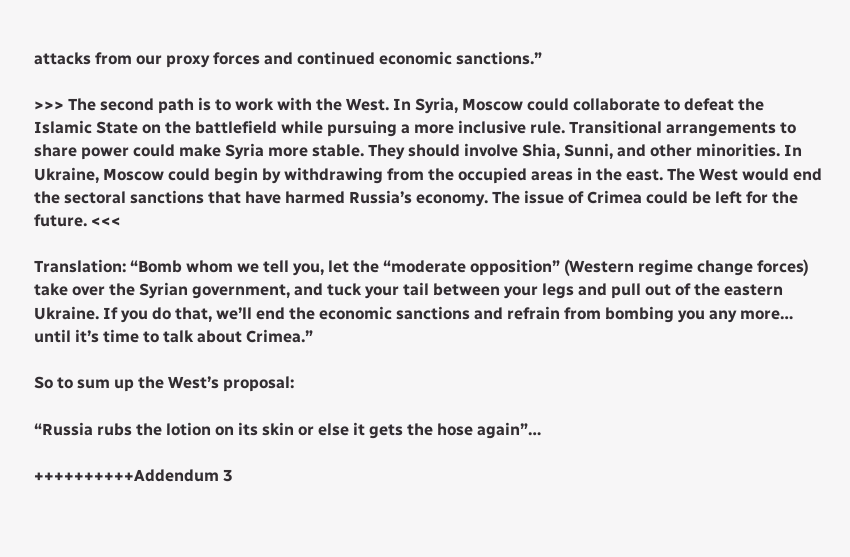attacks from our proxy forces and continued economic sanctions.”

>>> The second path is to work with the West. In Syria, Moscow could collaborate to defeat the Islamic State on the battlefield while pursuing a more inclusive rule. Transitional arrangements to share power could make Syria more stable. They should involve Shia, Sunni, and other minorities. In Ukraine, Moscow could begin by withdrawing from the occupied areas in the east. The West would end the sectoral sanctions that have harmed Russia’s economy. The issue of Crimea could be left for the future. <<<

Translation: “Bomb whom we tell you, let the “moderate opposition” (Western regime change forces) take over the Syrian government, and tuck your tail between your legs and pull out of the eastern Ukraine. If you do that, we’ll end the economic sanctions and refrain from bombing you any more… until it’s time to talk about Crimea.”

So to sum up the West’s proposal:

“Russia rubs the lotion on its skin or else it gets the hose again”…

++++++++++Addendum 3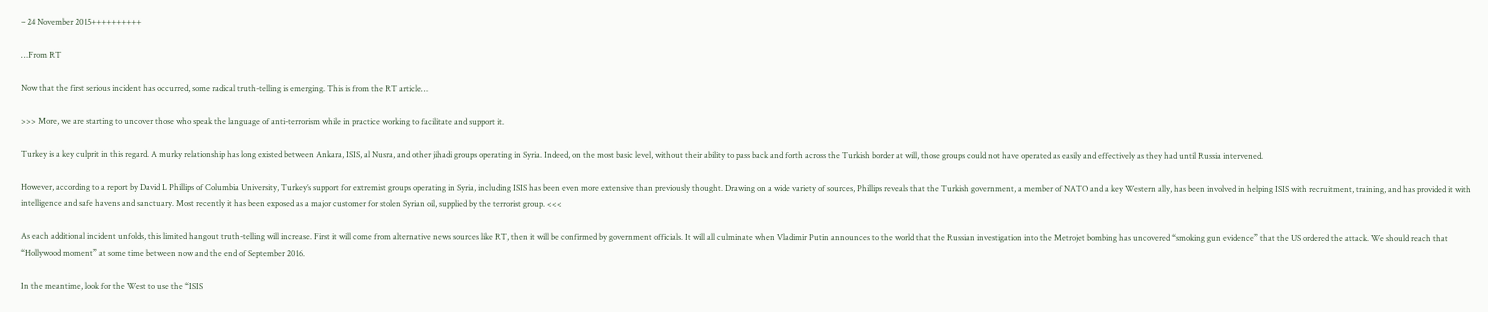– 24 November 2015++++++++++

…From RT

Now that the first serious incident has occurred, some radical truth-telling is emerging. This is from the RT article…

>>> More, we are starting to uncover those who speak the language of anti-terrorism while in practice working to facilitate and support it.

Turkey is a key culprit in this regard. A murky relationship has long existed between Ankara, ISIS, al Nusra, and other jihadi groups operating in Syria. Indeed, on the most basic level, without their ability to pass back and forth across the Turkish border at will, those groups could not have operated as easily and effectively as they had until Russia intervened.

However, according to a report by David L Phillips of Columbia University, Turkey’s support for extremist groups operating in Syria, including ISIS has been even more extensive than previously thought. Drawing on a wide variety of sources, Phillips reveals that the Turkish government, a member of NATO and a key Western ally, has been involved in helping ISIS with recruitment, training, and has provided it with intelligence and safe havens and sanctuary. Most recently it has been exposed as a major customer for stolen Syrian oil, supplied by the terrorist group. <<<

As each additional incident unfolds, this limited hangout truth-telling will increase. First it will come from alternative news sources like RT, then it will be confirmed by government officials. It will all culminate when Vladimir Putin announces to the world that the Russian investigation into the Metrojet bombing has uncovered “smoking gun evidence” that the US ordered the attack. We should reach that “Hollywood moment” at some time between now and the end of September 2016.

In the meantime, look for the West to use the “ISIS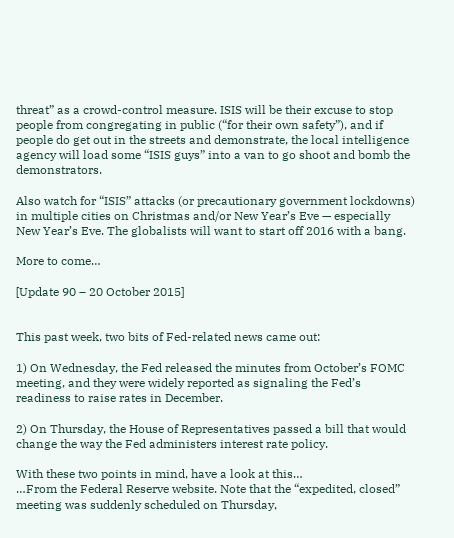threat” as a crowd-control measure. ISIS will be their excuse to stop people from congregating in public (“for their own safety”), and if people do get out in the streets and demonstrate, the local intelligence agency will load some “ISIS guys” into a van to go shoot and bomb the demonstrators.

Also watch for “ISIS” attacks (or precautionary government lockdowns) in multiple cities on Christmas and/or New Year’s Eve — especially New Year’s Eve. The globalists will want to start off 2016 with a bang.

More to come…

[Update 90 – 20 October 2015]


This past week, two bits of Fed-related news came out:

1) On Wednesday, the Fed released the minutes from October’s FOMC meeting, and they were widely reported as signaling the Fed’s readiness to raise rates in December.

2) On Thursday, the House of Representatives passed a bill that would change the way the Fed administers interest rate policy.

With these two points in mind, have a look at this…
…From the Federal Reserve website. Note that the “expedited, closed” meeting was suddenly scheduled on Thursday,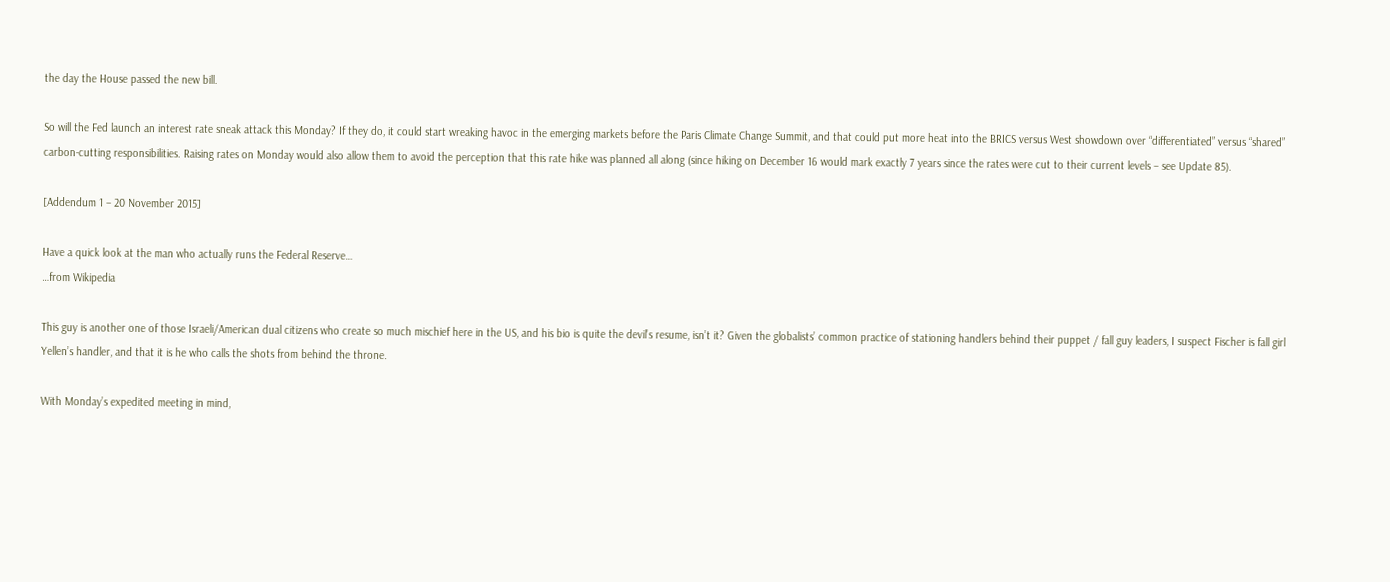the day the House passed the new bill.

So will the Fed launch an interest rate sneak attack this Monday? If they do, it could start wreaking havoc in the emerging markets before the Paris Climate Change Summit, and that could put more heat into the BRICS versus West showdown over “differentiated” versus “shared” carbon-cutting responsibilities. Raising rates on Monday would also allow them to avoid the perception that this rate hike was planned all along (since hiking on December 16 would mark exactly 7 years since the rates were cut to their current levels – see Update 85).

[Addendum 1 – 20 November 2015]

Have a quick look at the man who actually runs the Federal Reserve…
…from Wikipedia

This guy is another one of those Israeli/American dual citizens who create so much mischief here in the US, and his bio is quite the devil’s resume, isn’t it? Given the globalists’ common practice of stationing handlers behind their puppet / fall guy leaders, I suspect Fischer is fall girl Yellen’s handler, and that it is he who calls the shots from behind the throne.

With Monday’s expedited meeting in mind,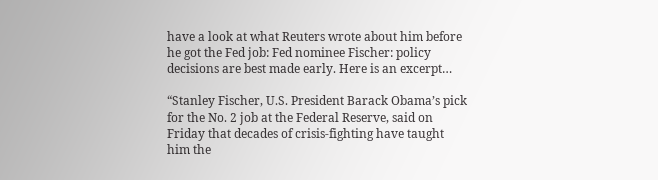have a look at what Reuters wrote about him before he got the Fed job: Fed nominee Fischer: policy decisions are best made early. Here is an excerpt…

“Stanley Fischer, U.S. President Barack Obama’s pick for the No. 2 job at the Federal Reserve, said on Friday that decades of crisis-fighting have taught him the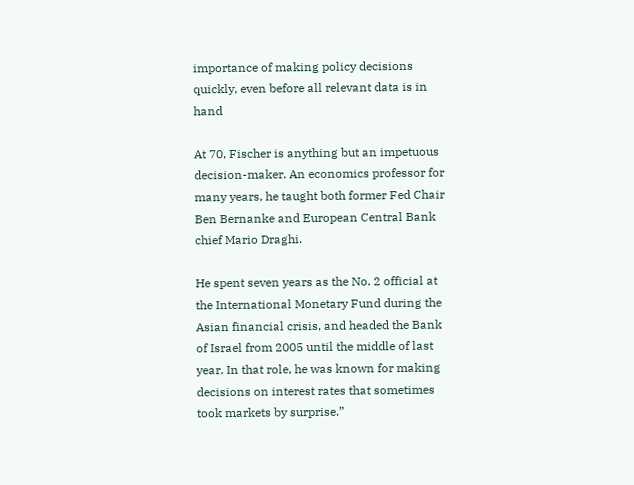importance of making policy decisions quickly, even before all relevant data is in hand

At 70, Fischer is anything but an impetuous decision-maker. An economics professor for many years, he taught both former Fed Chair Ben Bernanke and European Central Bank chief Mario Draghi.

He spent seven years as the No. 2 official at the International Monetary Fund during the Asian financial crisis, and headed the Bank of Israel from 2005 until the middle of last year. In that role, he was known for making decisions on interest rates that sometimes took markets by surprise.”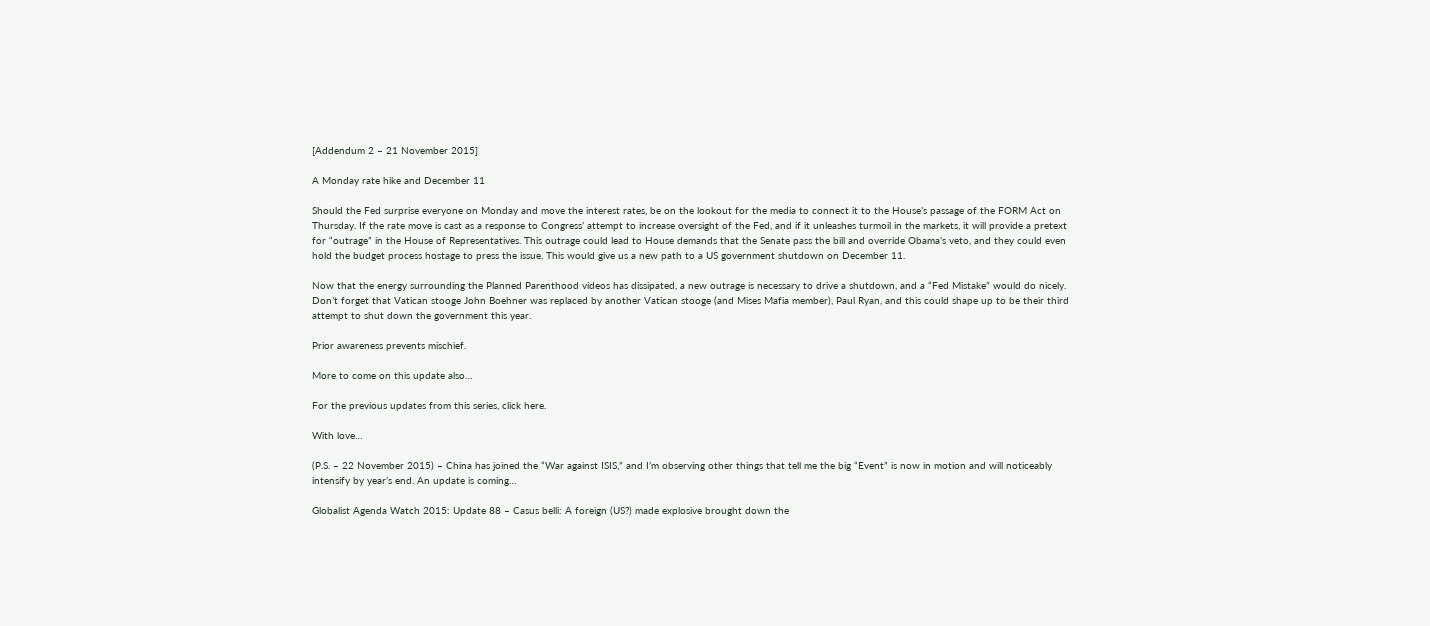[Addendum 2 – 21 November 2015]

A Monday rate hike and December 11

Should the Fed surprise everyone on Monday and move the interest rates, be on the lookout for the media to connect it to the House’s passage of the FORM Act on Thursday. If the rate move is cast as a response to Congress’ attempt to increase oversight of the Fed, and if it unleashes turmoil in the markets, it will provide a pretext for “outrage” in the House of Representatives. This outrage could lead to House demands that the Senate pass the bill and override Obama’s veto, and they could even hold the budget process hostage to press the issue. This would give us a new path to a US government shutdown on December 11.

Now that the energy surrounding the Planned Parenthood videos has dissipated, a new outrage is necessary to drive a shutdown, and a “Fed Mistake” would do nicely. Don’t forget that Vatican stooge John Boehner was replaced by another Vatican stooge (and Mises Mafia member), Paul Ryan, and this could shape up to be their third attempt to shut down the government this year.

Prior awareness prevents mischief.

More to come on this update also…

For the previous updates from this series, click here.

With love…

(P.S. – 22 November 2015) – China has joined the “War against ISIS,” and I’m observing other things that tell me the big “Event” is now in motion and will noticeably intensify by year’s end. An update is coming…

Globalist Agenda Watch 2015: Update 88 – Casus belli: A foreign (US?) made explosive brought down the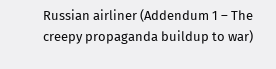Russian airliner (Addendum 1 – The creepy propaganda buildup to war)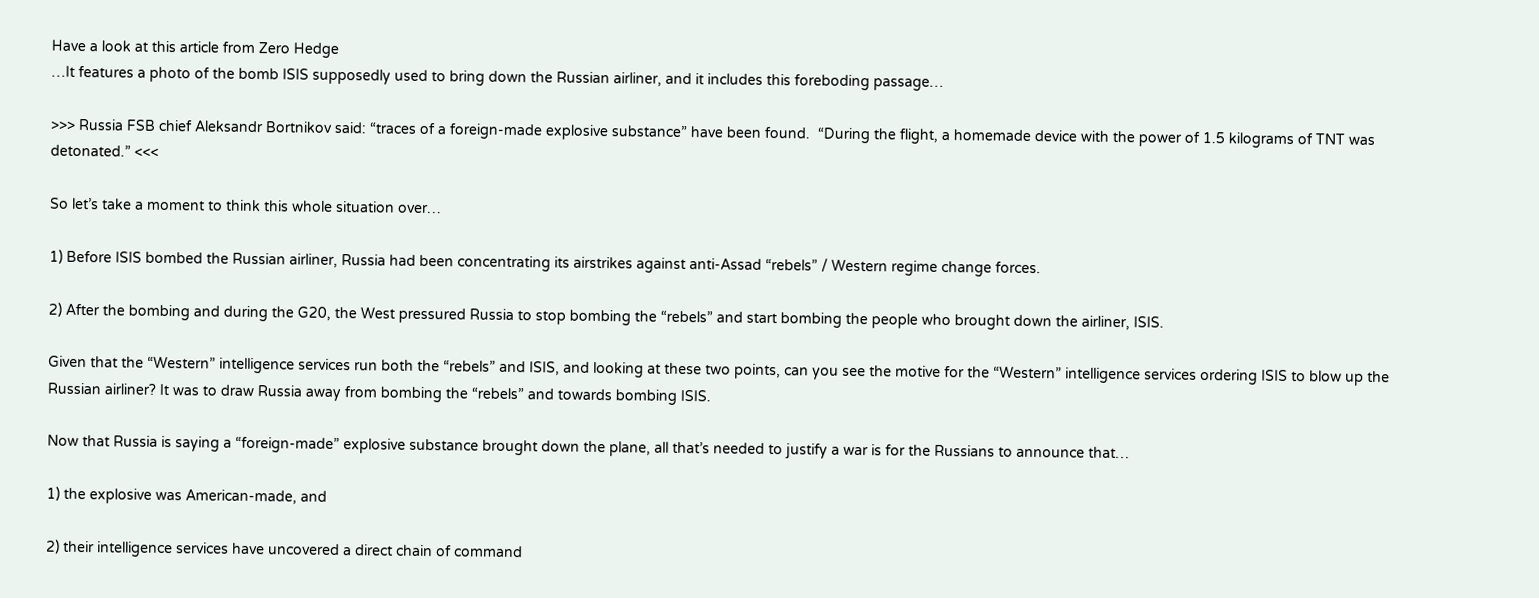Have a look at this article from Zero Hedge
…It features a photo of the bomb ISIS supposedly used to bring down the Russian airliner, and it includes this foreboding passage…

>>> Russia FSB chief Aleksandr Bortnikov said: “traces of a foreign-made explosive substance” have been found.  “During the flight, a homemade device with the power of 1.5 kilograms of TNT was detonated.” <<<

So let’s take a moment to think this whole situation over…

1) Before ISIS bombed the Russian airliner, Russia had been concentrating its airstrikes against anti-Assad “rebels” / Western regime change forces.

2) After the bombing and during the G20, the West pressured Russia to stop bombing the “rebels” and start bombing the people who brought down the airliner, ISIS.

Given that the “Western” intelligence services run both the “rebels” and ISIS, and looking at these two points, can you see the motive for the “Western” intelligence services ordering ISIS to blow up the Russian airliner? It was to draw Russia away from bombing the “rebels” and towards bombing ISIS.

Now that Russia is saying a “foreign-made” explosive substance brought down the plane, all that’s needed to justify a war is for the Russians to announce that…

1) the explosive was American-made, and

2) their intelligence services have uncovered a direct chain of command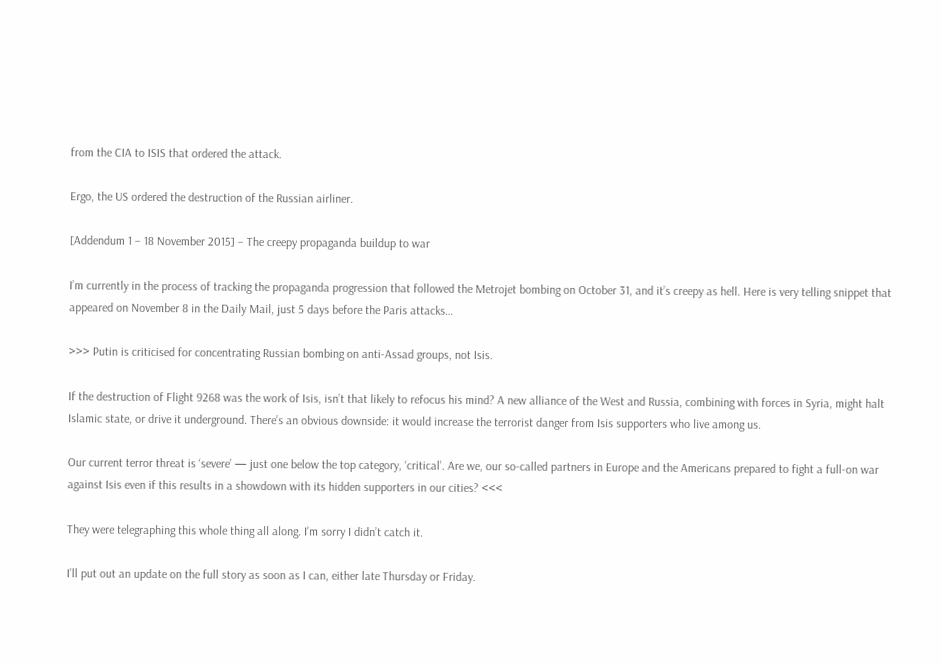from the CIA to ISIS that ordered the attack.

Ergo, the US ordered the destruction of the Russian airliner.

[Addendum 1 – 18 November 2015] – The creepy propaganda buildup to war

I’m currently in the process of tracking the propaganda progression that followed the Metrojet bombing on October 31, and it’s creepy as hell. Here is very telling snippet that appeared on November 8 in the Daily Mail, just 5 days before the Paris attacks…

>>> Putin is criticised for concentrating Russian bombing on anti-Assad groups, not Isis.

If the destruction of Flight 9268 was the work of Isis, isn’t that likely to refocus his mind? A new alliance of the West and Russia, combining with forces in Syria, might halt Islamic state, or drive it underground. There’s an obvious downside: it would increase the terrorist danger from Isis supporters who live among us.

Our current terror threat is ‘severe’ — just one below the top category, ‘critical’. Are we, our so-called partners in Europe and the Americans prepared to fight a full-on war against Isis even if this results in a showdown with its hidden supporters in our cities? <<<

They were telegraphing this whole thing all along. I’m sorry I didn’t catch it.

I’ll put out an update on the full story as soon as I can, either late Thursday or Friday.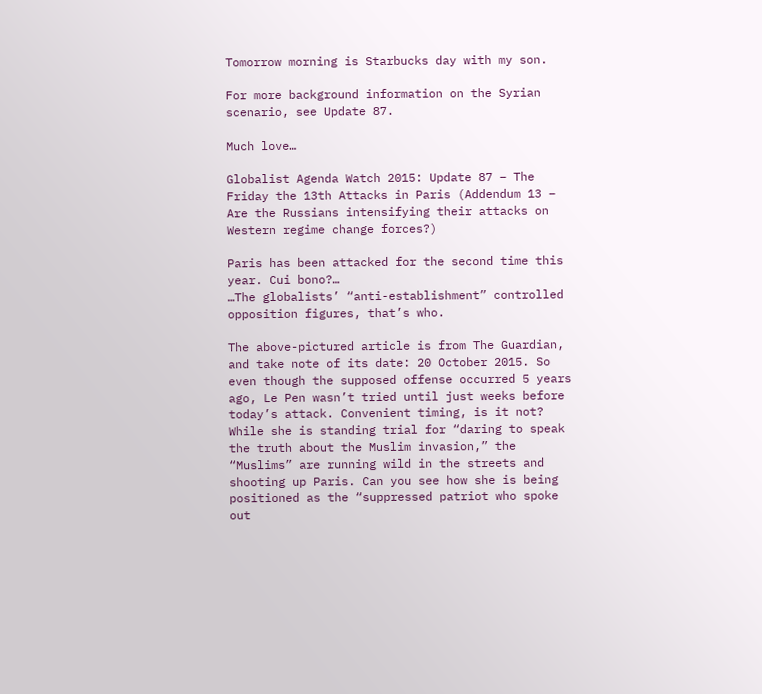Tomorrow morning is Starbucks day with my son.

For more background information on the Syrian scenario, see Update 87.

Much love…

Globalist Agenda Watch 2015: Update 87 – The Friday the 13th Attacks in Paris (Addendum 13 – Are the Russians intensifying their attacks on Western regime change forces?)

Paris has been attacked for the second time this year. Cui bono?…
…The globalists’ “anti-establishment” controlled opposition figures, that’s who.

The above-pictured article is from The Guardian, and take note of its date: 20 October 2015. So even though the supposed offense occurred 5 years ago, Le Pen wasn’t tried until just weeks before today’s attack. Convenient timing, is it not? While she is standing trial for “daring to speak the truth about the Muslim invasion,” the “Muslims” are running wild in the streets and shooting up Paris. Can you see how she is being positioned as the “suppressed patriot who spoke out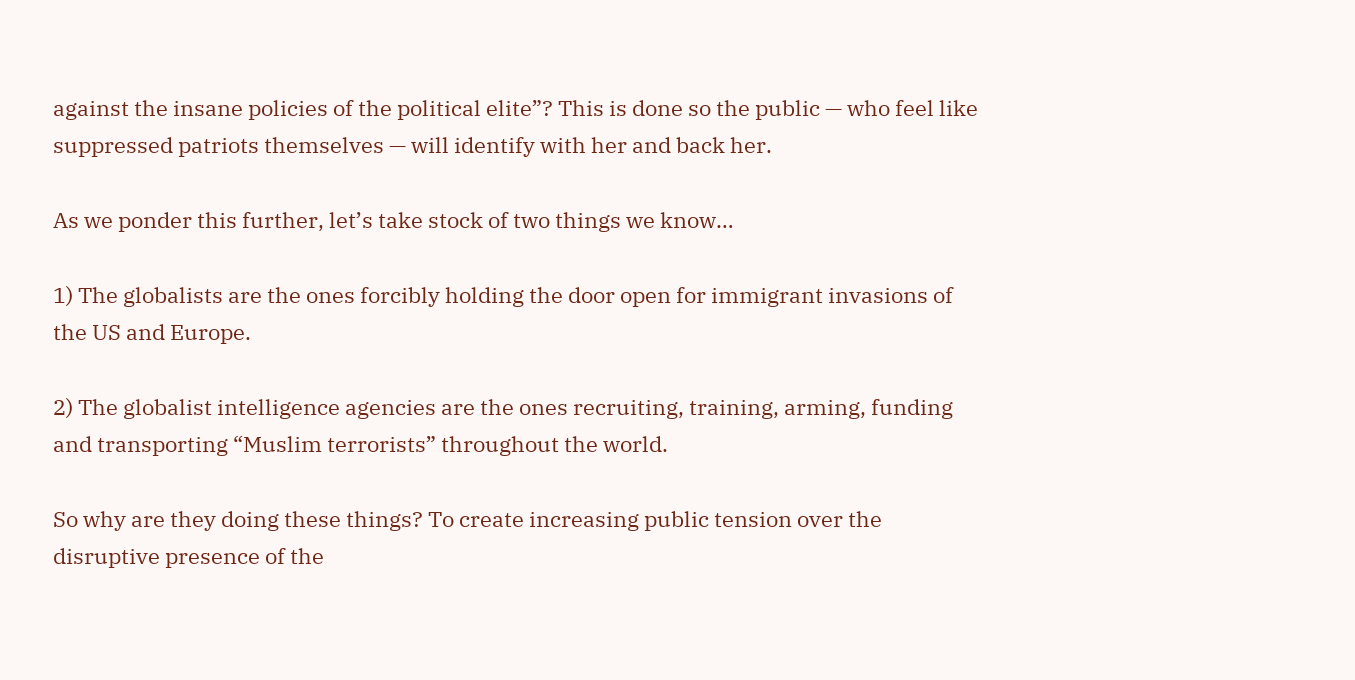against the insane policies of the political elite”? This is done so the public — who feel like suppressed patriots themselves — will identify with her and back her.

As we ponder this further, let’s take stock of two things we know…

1) The globalists are the ones forcibly holding the door open for immigrant invasions of the US and Europe.

2) The globalist intelligence agencies are the ones recruiting, training, arming, funding and transporting “Muslim terrorists” throughout the world.

So why are they doing these things? To create increasing public tension over the disruptive presence of the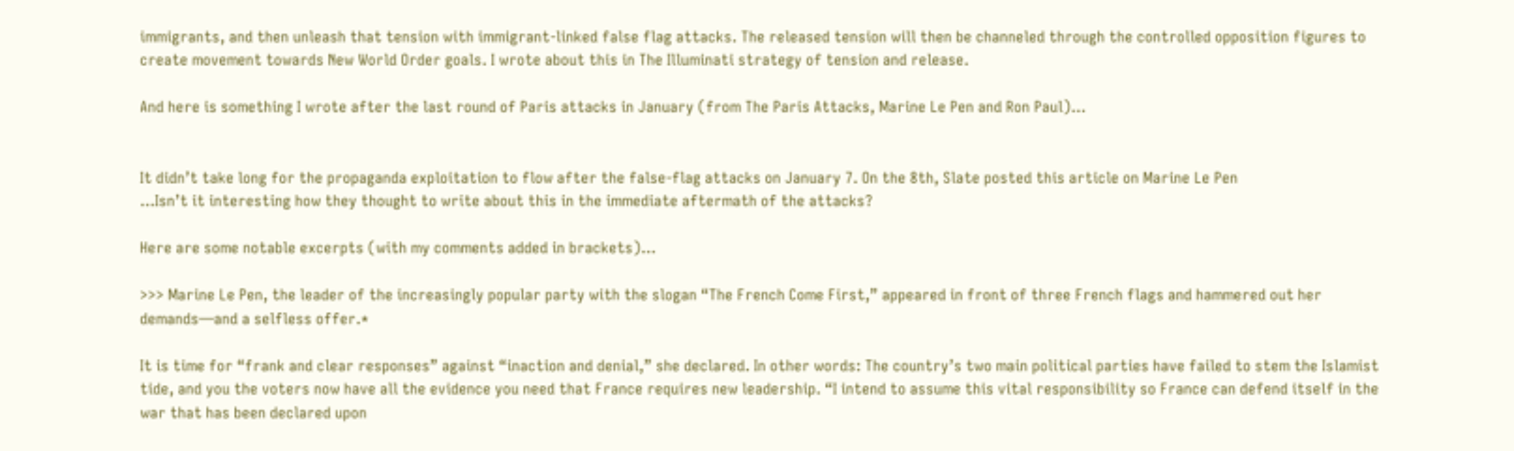immigrants, and then unleash that tension with immigrant-linked false flag attacks. The released tension will then be channeled through the controlled opposition figures to create movement towards New World Order goals. I wrote about this in The Illuminati strategy of tension and release.

And here is something I wrote after the last round of Paris attacks in January (from The Paris Attacks, Marine Le Pen and Ron Paul)…


It didn’t take long for the propaganda exploitation to flow after the false-flag attacks on January 7. On the 8th, Slate posted this article on Marine Le Pen
…Isn’t it interesting how they thought to write about this in the immediate aftermath of the attacks?

Here are some notable excerpts (with my comments added in brackets)…

>>> Marine Le Pen, the leader of the increasingly popular party with the slogan “The French Come First,” appeared in front of three French flags and hammered out her demands—and a selfless offer.*

It is time for “frank and clear responses” against “inaction and denial,” she declared. In other words: The country’s two main political parties have failed to stem the Islamist tide, and you the voters now have all the evidence you need that France requires new leadership. “I intend to assume this vital responsibility so France can defend itself in the war that has been declared upon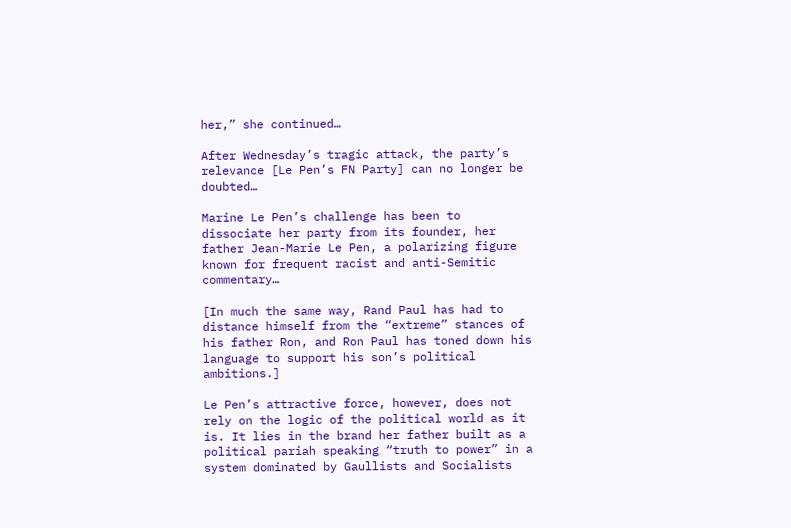her,” she continued…

After Wednesday’s tragic attack, the party’s relevance [Le Pen’s FN Party] can no longer be doubted…

Marine Le Pen’s challenge has been to dissociate her party from its founder, her father Jean-Marie Le Pen, a polarizing figure known for frequent racist and anti-Semitic commentary…

[In much the same way, Rand Paul has had to distance himself from the “extreme” stances of his father Ron, and Ron Paul has toned down his language to support his son’s political ambitions.]

Le Pen’s attractive force, however, does not rely on the logic of the political world as it is. It lies in the brand her father built as a political pariah speaking “truth to power” in a system dominated by Gaullists and Socialists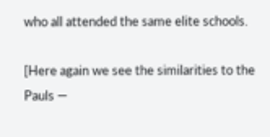who all attended the same elite schools.

[Here again we see the similarities to the Pauls —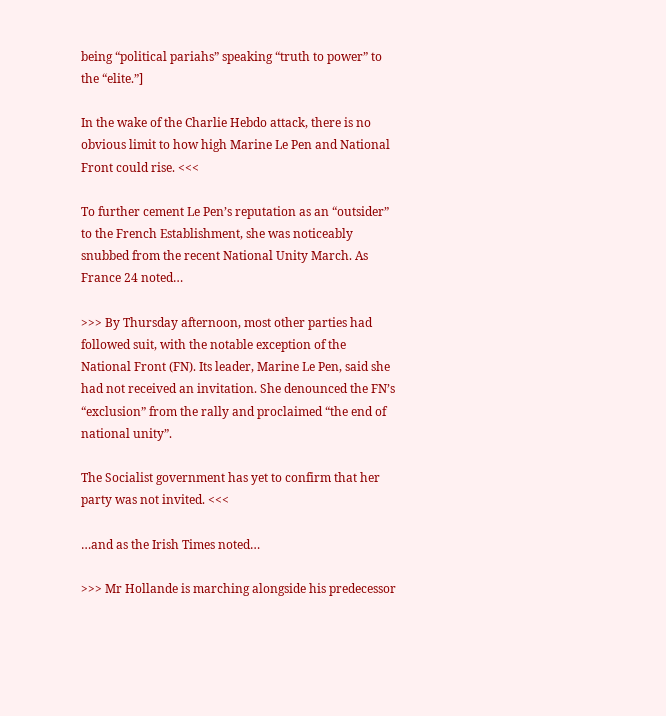being “political pariahs” speaking “truth to power” to the “elite.”]

In the wake of the Charlie Hebdo attack, there is no obvious limit to how high Marine Le Pen and National Front could rise. <<<

To further cement Le Pen’s reputation as an “outsider” to the French Establishment, she was noticeably snubbed from the recent National Unity March. As France 24 noted…

>>> By Thursday afternoon, most other parties had followed suit, with the notable exception of the National Front (FN). Its leader, Marine Le Pen, said she had not received an invitation. She denounced the FN’s “exclusion” from the rally and proclaimed “the end of national unity”.

The Socialist government has yet to confirm that her party was not invited. <<<

…and as the Irish Times noted…

>>> Mr Hollande is marching alongside his predecessor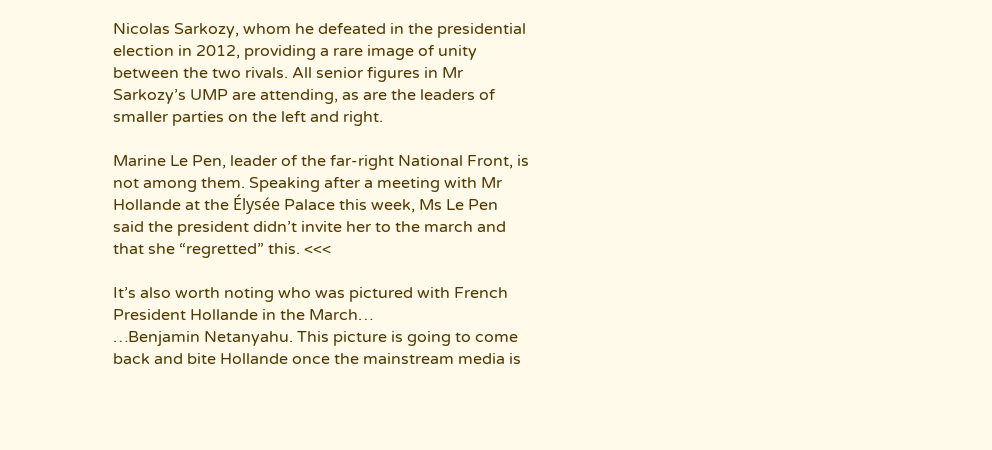Nicolas Sarkozy, whom he defeated in the presidential election in 2012, providing a rare image of unity between the two rivals. All senior figures in Mr Sarkozy’s UMP are attending, as are the leaders of smaller parties on the left and right.

Marine Le Pen, leader of the far-right National Front, is not among them. Speaking after a meeting with Mr Hollande at the Élysée Palace this week, Ms Le Pen said the president didn’t invite her to the march and that she “regretted” this. <<<

It’s also worth noting who was pictured with French President Hollande in the March…
…Benjamin Netanyahu. This picture is going to come back and bite Hollande once the mainstream media is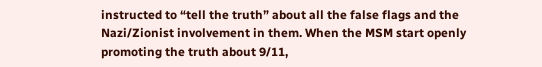instructed to “tell the truth” about all the false flags and the Nazi/Zionist involvement in them. When the MSM start openly promoting the truth about 9/11,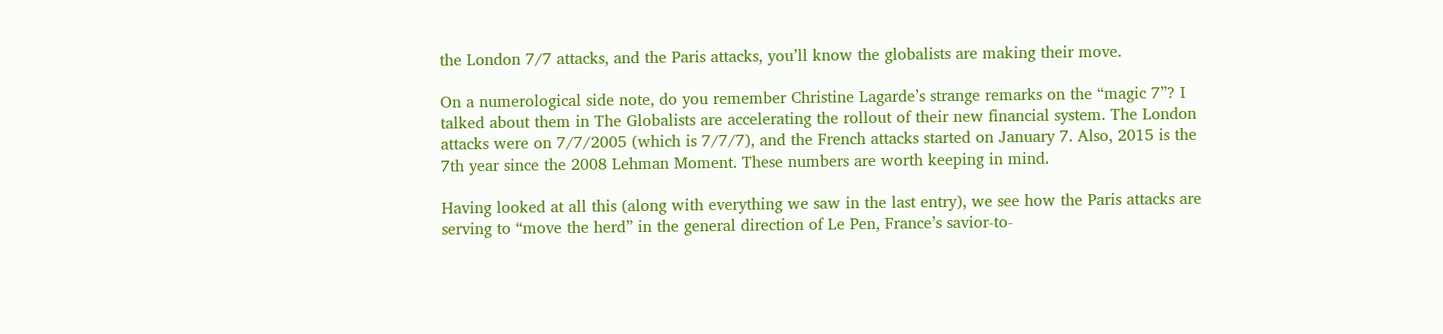the London 7/7 attacks, and the Paris attacks, you’ll know the globalists are making their move.

On a numerological side note, do you remember Christine Lagarde’s strange remarks on the “magic 7”? I talked about them in The Globalists are accelerating the rollout of their new financial system. The London attacks were on 7/7/2005 (which is 7/7/7), and the French attacks started on January 7. Also, 2015 is the 7th year since the 2008 Lehman Moment. These numbers are worth keeping in mind.

Having looked at all this (along with everything we saw in the last entry), we see how the Paris attacks are serving to “move the herd” in the general direction of Le Pen, France’s savior-to-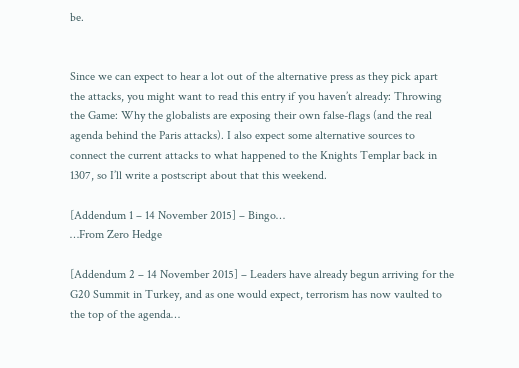be.


Since we can expect to hear a lot out of the alternative press as they pick apart the attacks, you might want to read this entry if you haven’t already: Throwing the Game: Why the globalists are exposing their own false-flags (and the real agenda behind the Paris attacks). I also expect some alternative sources to connect the current attacks to what happened to the Knights Templar back in 1307, so I’ll write a postscript about that this weekend.

[Addendum 1 – 14 November 2015] – Bingo…
…From Zero Hedge

[Addendum 2 – 14 November 2015] – Leaders have already begun arriving for the G20 Summit in Turkey, and as one would expect, terrorism has now vaulted to the top of the agenda…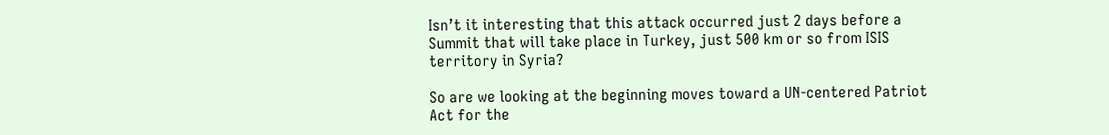Isn’t it interesting that this attack occurred just 2 days before a Summit that will take place in Turkey, just 500 km or so from ISIS territory in Syria?

So are we looking at the beginning moves toward a UN-centered Patriot Act for the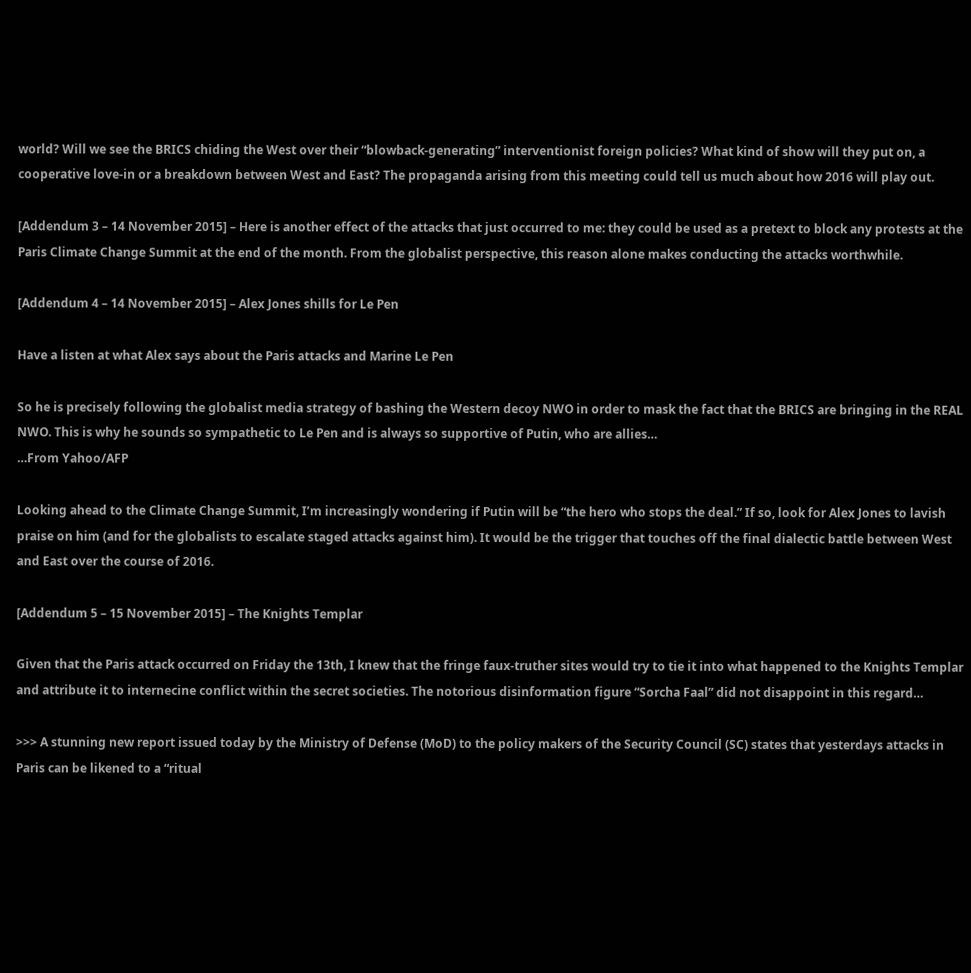world? Will we see the BRICS chiding the West over their “blowback-generating” interventionist foreign policies? What kind of show will they put on, a cooperative love-in or a breakdown between West and East? The propaganda arising from this meeting could tell us much about how 2016 will play out.

[Addendum 3 – 14 November 2015] – Here is another effect of the attacks that just occurred to me: they could be used as a pretext to block any protests at the Paris Climate Change Summit at the end of the month. From the globalist perspective, this reason alone makes conducting the attacks worthwhile.

[Addendum 4 – 14 November 2015] – Alex Jones shills for Le Pen

Have a listen at what Alex says about the Paris attacks and Marine Le Pen

So he is precisely following the globalist media strategy of bashing the Western decoy NWO in order to mask the fact that the BRICS are bringing in the REAL NWO. This is why he sounds so sympathetic to Le Pen and is always so supportive of Putin, who are allies…
…From Yahoo/AFP

Looking ahead to the Climate Change Summit, I’m increasingly wondering if Putin will be “the hero who stops the deal.” If so, look for Alex Jones to lavish praise on him (and for the globalists to escalate staged attacks against him). It would be the trigger that touches off the final dialectic battle between West and East over the course of 2016.

[Addendum 5 – 15 November 2015] – The Knights Templar

Given that the Paris attack occurred on Friday the 13th, I knew that the fringe faux-truther sites would try to tie it into what happened to the Knights Templar and attribute it to internecine conflict within the secret societies. The notorious disinformation figure “Sorcha Faal” did not disappoint in this regard…

>>> A stunning new report issued today by the Ministry of Defense (MoD) to the policy makers of the Security Council (SC) states that yesterdays attacks in Paris can be likened to a “ritual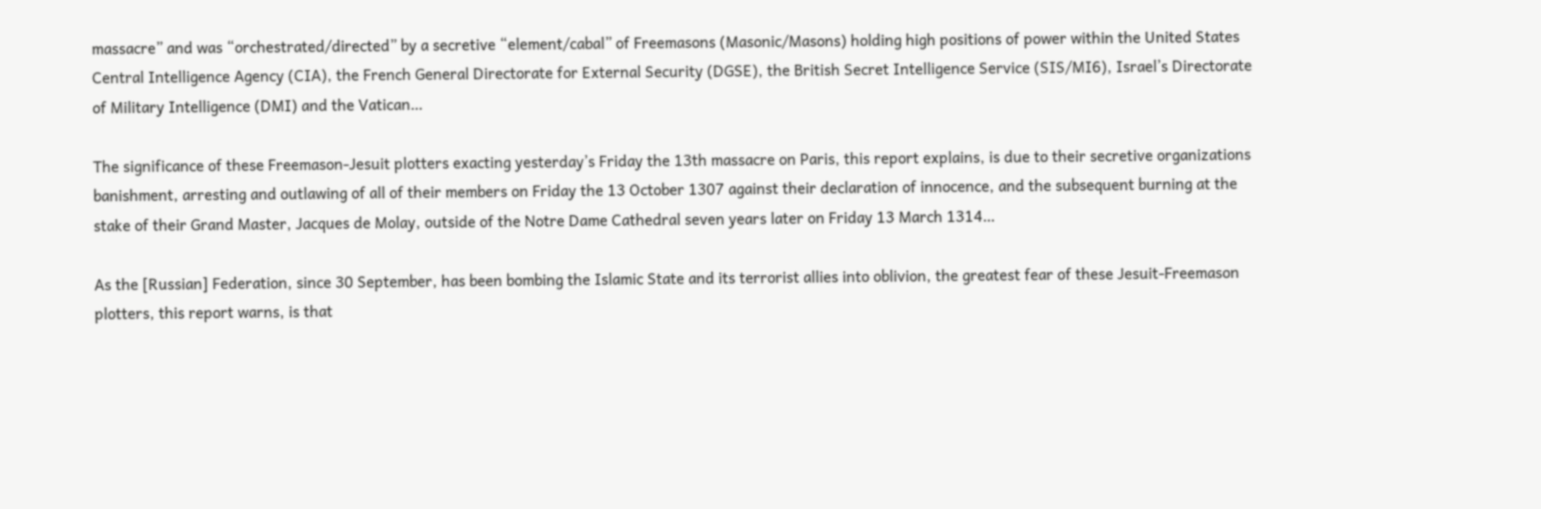massacre” and was “orchestrated/directed” by a secretive “element/cabal” of Freemasons (Masonic/Masons) holding high positions of power within the United States Central Intelligence Agency (CIA), the French General Directorate for External Security (DGSE), the British Secret Intelligence Service (SIS/MI6), Israel’s Directorate of Military Intelligence (DMI) and the Vatican…

The significance of these Freemason-Jesuit plotters exacting yesterday’s Friday the 13th massacre on Paris, this report explains, is due to their secretive organizations banishment, arresting and outlawing of all of their members on Friday the 13 October 1307 against their declaration of innocence, and the subsequent burning at the stake of their Grand Master, Jacques de Molay, outside of the Notre Dame Cathedral seven years later on Friday 13 March 1314…

As the [Russian] Federation, since 30 September, has been bombing the Islamic State and its terrorist allies into oblivion, the greatest fear of these Jesuit-Freemason plotters, this report warns, is that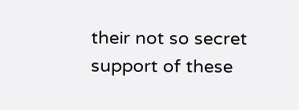their not so secret support of these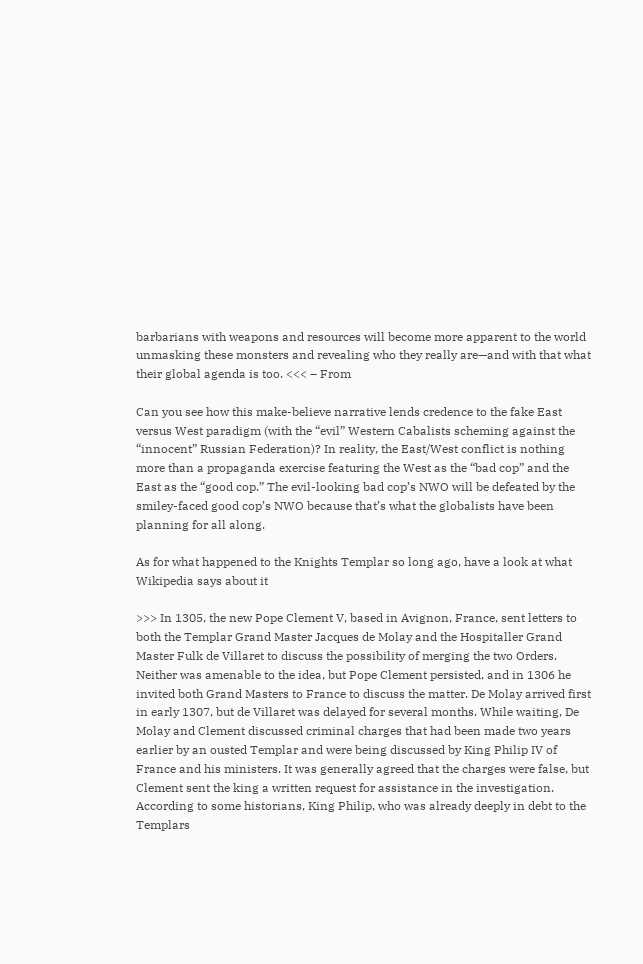barbarians with weapons and resources will become more apparent to the world unmasking these monsters and revealing who they really are—and with that what their global agenda is too. <<< – From

Can you see how this make-believe narrative lends credence to the fake East versus West paradigm (with the “evil” Western Cabalists scheming against the “innocent” Russian Federation)? In reality, the East/West conflict is nothing more than a propaganda exercise featuring the West as the “bad cop” and the East as the “good cop.” The evil-looking bad cop’s NWO will be defeated by the smiley-faced good cop’s NWO because that’s what the globalists have been planning for all along.

As for what happened to the Knights Templar so long ago, have a look at what Wikipedia says about it

>>> In 1305, the new Pope Clement V, based in Avignon, France, sent letters to both the Templar Grand Master Jacques de Molay and the Hospitaller Grand Master Fulk de Villaret to discuss the possibility of merging the two Orders. Neither was amenable to the idea, but Pope Clement persisted, and in 1306 he invited both Grand Masters to France to discuss the matter. De Molay arrived first in early 1307, but de Villaret was delayed for several months. While waiting, De Molay and Clement discussed criminal charges that had been made two years earlier by an ousted Templar and were being discussed by King Philip IV of France and his ministers. It was generally agreed that the charges were false, but Clement sent the king a written request for assistance in the investigation. According to some historians, King Philip, who was already deeply in debt to the Templars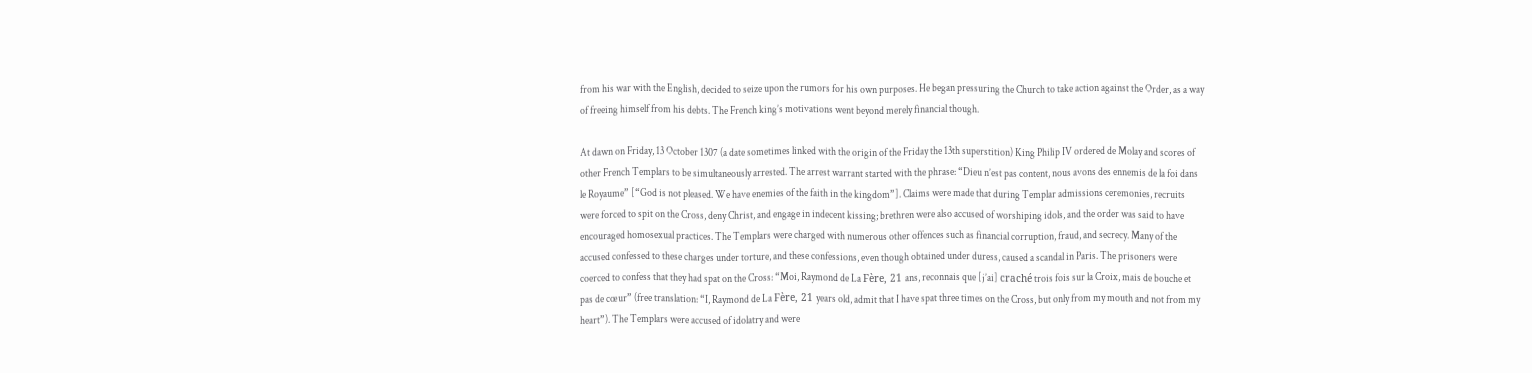from his war with the English, decided to seize upon the rumors for his own purposes. He began pressuring the Church to take action against the Order, as a way of freeing himself from his debts. The French king’s motivations went beyond merely financial though.

At dawn on Friday, 13 October 1307 (a date sometimes linked with the origin of the Friday the 13th superstition) King Philip IV ordered de Molay and scores of other French Templars to be simultaneously arrested. The arrest warrant started with the phrase: “Dieu n’est pas content, nous avons des ennemis de la foi dans le Royaume” [“God is not pleased. We have enemies of the faith in the kingdom”]. Claims were made that during Templar admissions ceremonies, recruits were forced to spit on the Cross, deny Christ, and engage in indecent kissing; brethren were also accused of worshiping idols, and the order was said to have encouraged homosexual practices. The Templars were charged with numerous other offences such as financial corruption, fraud, and secrecy. Many of the accused confessed to these charges under torture, and these confessions, even though obtained under duress, caused a scandal in Paris. The prisoners were coerced to confess that they had spat on the Cross: “Moi, Raymond de La Fère, 21 ans, reconnais que [j’ai] craché trois fois sur la Croix, mais de bouche et pas de cœur” (free translation: “I, Raymond de La Fère, 21 years old, admit that I have spat three times on the Cross, but only from my mouth and not from my heart”). The Templars were accused of idolatry and were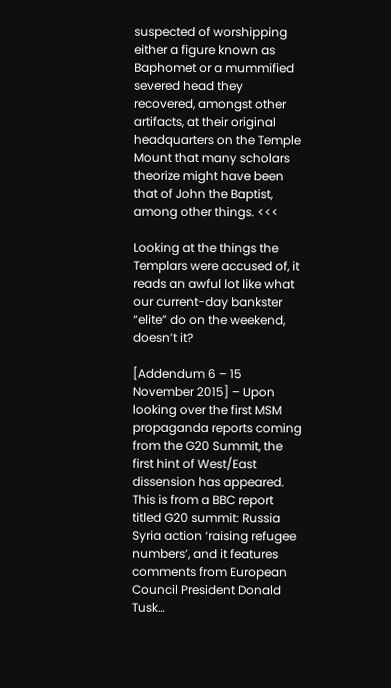suspected of worshipping either a figure known as Baphomet or a mummified severed head they recovered, amongst other artifacts, at their original headquarters on the Temple Mount that many scholars theorize might have been that of John the Baptist, among other things. <<<

Looking at the things the Templars were accused of, it reads an awful lot like what our current-day bankster “elite” do on the weekend, doesn’t it?

[Addendum 6 – 15 November 2015] – Upon looking over the first MSM propaganda reports coming from the G20 Summit, the first hint of West/East dissension has appeared. This is from a BBC report titled G20 summit: Russia Syria action ‘raising refugee numbers’, and it features comments from European Council President Donald Tusk…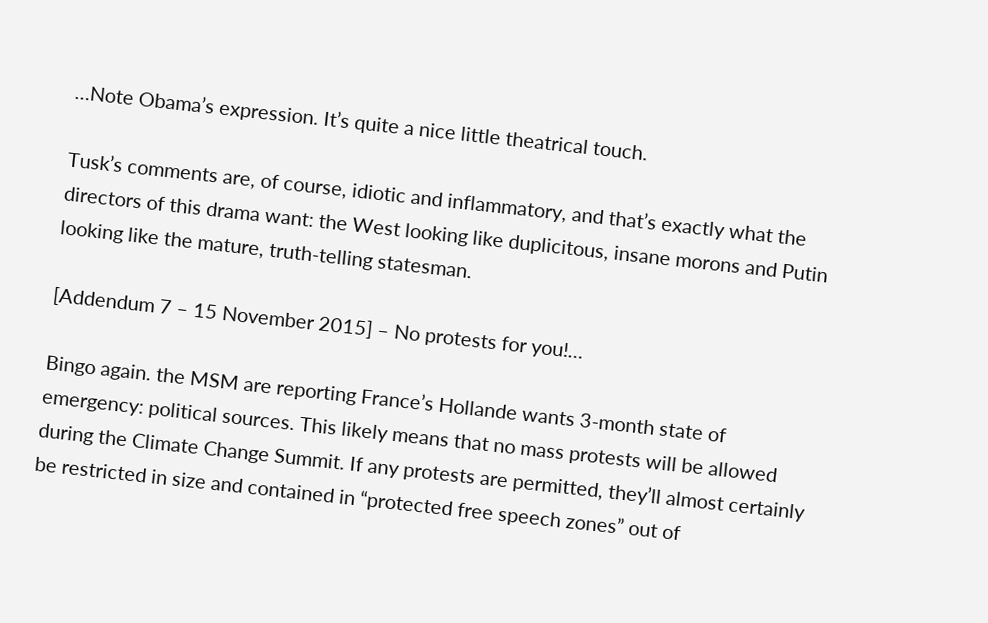…Note Obama’s expression. It’s quite a nice little theatrical touch.

Tusk’s comments are, of course, idiotic and inflammatory, and that’s exactly what the directors of this drama want: the West looking like duplicitous, insane morons and Putin looking like the mature, truth-telling statesman.

[Addendum 7 – 15 November 2015] – No protests for you!…

Bingo again. the MSM are reporting France’s Hollande wants 3-month state of emergency: political sources. This likely means that no mass protests will be allowed during the Climate Change Summit. If any protests are permitted, they’ll almost certainly be restricted in size and contained in “protected free speech zones” out of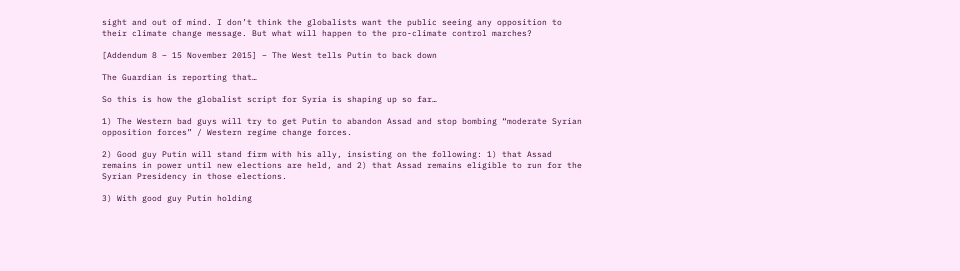sight and out of mind. I don’t think the globalists want the public seeing any opposition to their climate change message. But what will happen to the pro-climate control marches?

[Addendum 8 – 15 November 2015] – The West tells Putin to back down

The Guardian is reporting that…

So this is how the globalist script for Syria is shaping up so far…

1) The Western bad guys will try to get Putin to abandon Assad and stop bombing “moderate Syrian opposition forces” / Western regime change forces.

2) Good guy Putin will stand firm with his ally, insisting on the following: 1) that Assad remains in power until new elections are held, and 2) that Assad remains eligible to run for the Syrian Presidency in those elections.

3) With good guy Putin holding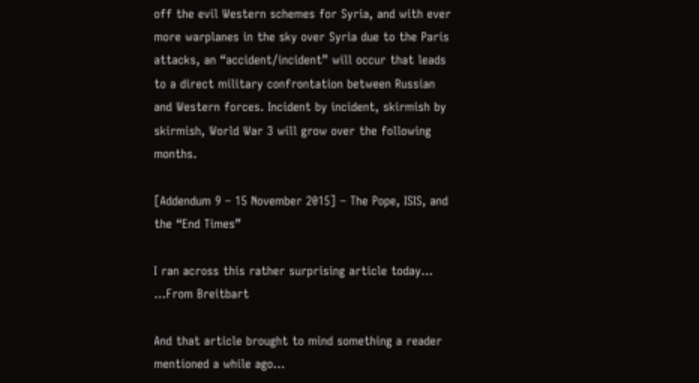off the evil Western schemes for Syria, and with ever more warplanes in the sky over Syria due to the Paris attacks, an “accident/incident” will occur that leads to a direct military confrontation between Russian and Western forces. Incident by incident, skirmish by skirmish, World War 3 will grow over the following months.

[Addendum 9 – 15 November 2015] – The Pope, ISIS, and the “End Times”

I ran across this rather surprising article today…
…From Breitbart

And that article brought to mind something a reader mentioned a while ago…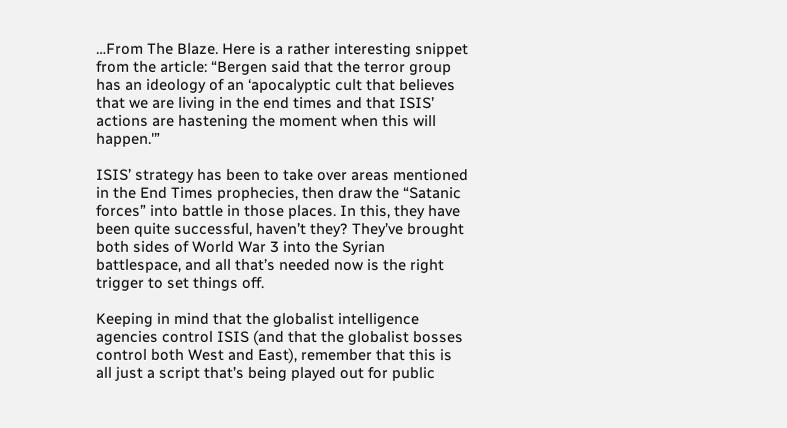…From The Blaze. Here is a rather interesting snippet from the article: “Bergen said that the terror group has an ideology of an ‘apocalyptic cult that believes that we are living in the end times and that ISIS’ actions are hastening the moment when this will happen.'”

ISIS’ strategy has been to take over areas mentioned in the End Times prophecies, then draw the “Satanic forces” into battle in those places. In this, they have been quite successful, haven’t they? They’ve brought both sides of World War 3 into the Syrian battlespace, and all that’s needed now is the right trigger to set things off.

Keeping in mind that the globalist intelligence agencies control ISIS (and that the globalist bosses control both West and East), remember that this is all just a script that’s being played out for public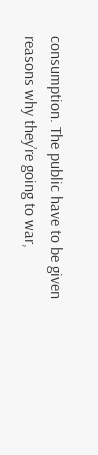consumption. The public have to be given reasons why they’re going to war,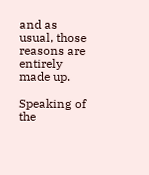and as usual, those reasons are entirely made up.

Speaking of the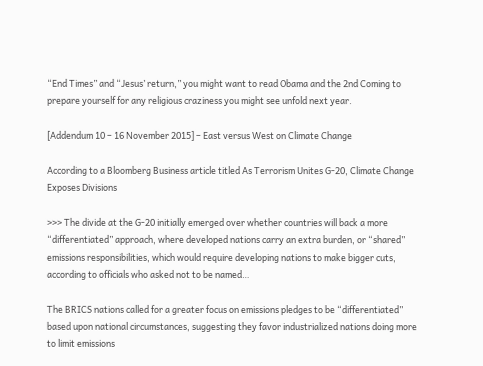“End Times” and “Jesus’ return,” you might want to read Obama and the 2nd Coming to prepare yourself for any religious craziness you might see unfold next year.

[Addendum 10 – 16 November 2015] – East versus West on Climate Change

According to a Bloomberg Business article titled As Terrorism Unites G-20, Climate Change Exposes Divisions

>>> The divide at the G-20 initially emerged over whether countries will back a more “differentiated” approach, where developed nations carry an extra burden, or “shared” emissions responsibilities, which would require developing nations to make bigger cuts, according to officials who asked not to be named…

The BRICS nations called for a greater focus on emissions pledges to be “differentiated” based upon national circumstances, suggesting they favor industrialized nations doing more to limit emissions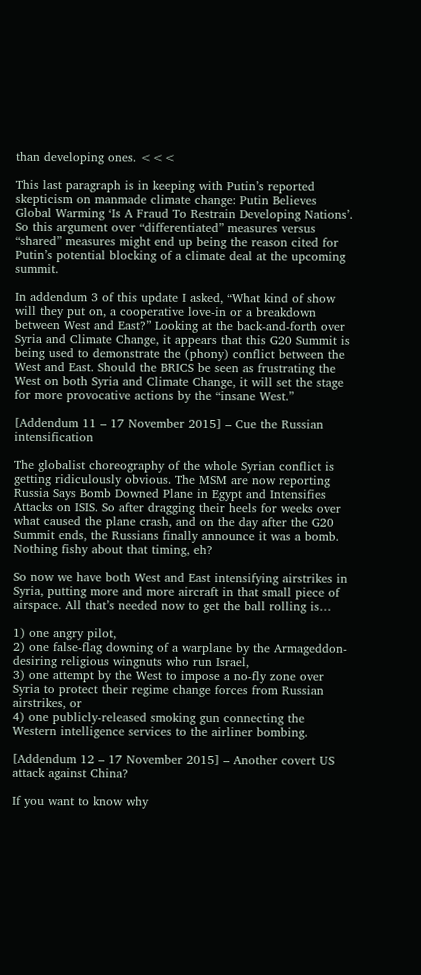than developing ones. <<<

This last paragraph is in keeping with Putin’s reported skepticism on manmade climate change: Putin Believes Global Warming ‘Is A Fraud To Restrain Developing Nations’. So this argument over “differentiated” measures versus “shared” measures might end up being the reason cited for Putin’s potential blocking of a climate deal at the upcoming summit.

In addendum 3 of this update I asked, “What kind of show will they put on, a cooperative love-in or a breakdown between West and East?” Looking at the back-and-forth over Syria and Climate Change, it appears that this G20 Summit is being used to demonstrate the (phony) conflict between the West and East. Should the BRICS be seen as frustrating the West on both Syria and Climate Change, it will set the stage for more provocative actions by the “insane West.”

[Addendum 11 – 17 November 2015] – Cue the Russian intensification

The globalist choreography of the whole Syrian conflict is getting ridiculously obvious. The MSM are now reporting Russia Says Bomb Downed Plane in Egypt and Intensifies Attacks on ISIS. So after dragging their heels for weeks over what caused the plane crash, and on the day after the G20 Summit ends, the Russians finally announce it was a bomb. Nothing fishy about that timing, eh?

So now we have both West and East intensifying airstrikes in Syria, putting more and more aircraft in that small piece of airspace. All that’s needed now to get the ball rolling is…

1) one angry pilot,
2) one false-flag downing of a warplane by the Armageddon-desiring religious wingnuts who run Israel,
3) one attempt by the West to impose a no-fly zone over Syria to protect their regime change forces from Russian airstrikes, or
4) one publicly-released smoking gun connecting the Western intelligence services to the airliner bombing.

[Addendum 12 – 17 November 2015] – Another covert US attack against China?

If you want to know why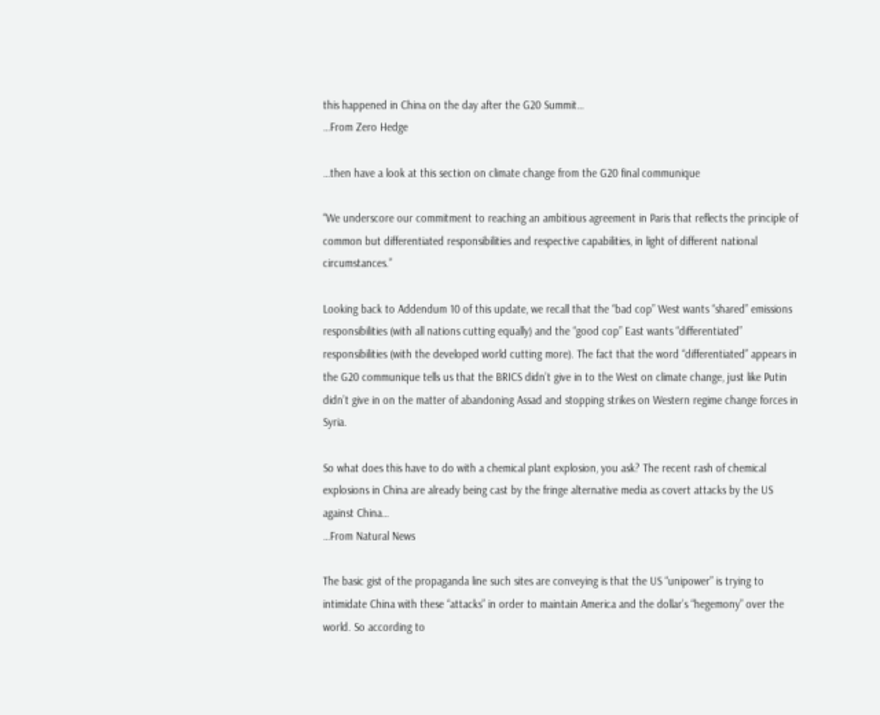this happened in China on the day after the G20 Summit…
…From Zero Hedge

…then have a look at this section on climate change from the G20 final communique

“We underscore our commitment to reaching an ambitious agreement in Paris that reflects the principle of common but differentiated responsibilities and respective capabilities, in light of different national circumstances.”

Looking back to Addendum 10 of this update, we recall that the “bad cop” West wants “shared” emissions responsibilities (with all nations cutting equally) and the “good cop” East wants “differentiated” responsibilities (with the developed world cutting more). The fact that the word “differentiated” appears in the G20 communique tells us that the BRICS didn’t give in to the West on climate change, just like Putin didn’t give in on the matter of abandoning Assad and stopping strikes on Western regime change forces in Syria.

So what does this have to do with a chemical plant explosion, you ask? The recent rash of chemical explosions in China are already being cast by the fringe alternative media as covert attacks by the US against China…
…From Natural News

The basic gist of the propaganda line such sites are conveying is that the US “unipower” is trying to intimidate China with these “attacks” in order to maintain America and the dollar’s “hegemony” over the world. So according to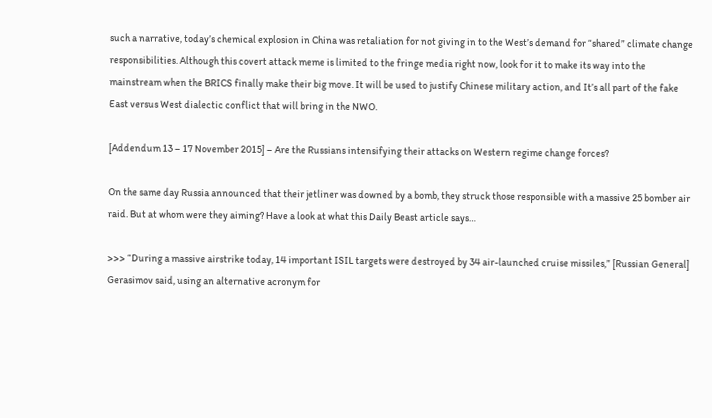such a narrative, today’s chemical explosion in China was retaliation for not giving in to the West’s demand for “shared” climate change responsibilities. Although this covert attack meme is limited to the fringe media right now, look for it to make its way into the mainstream when the BRICS finally make their big move. It will be used to justify Chinese military action, and It’s all part of the fake East versus West dialectic conflict that will bring in the NWO.

[Addendum 13 – 17 November 2015] – Are the Russians intensifying their attacks on Western regime change forces?

On the same day Russia announced that their jetliner was downed by a bomb, they struck those responsible with a massive 25 bomber air raid. But at whom were they aiming? Have a look at what this Daily Beast article says…

>>> “During a massive airstrike today, 14 important ISIL targets were destroyed by 34 air-launched cruise missiles,” [Russian General] Gerasimov said, using an alternative acronym for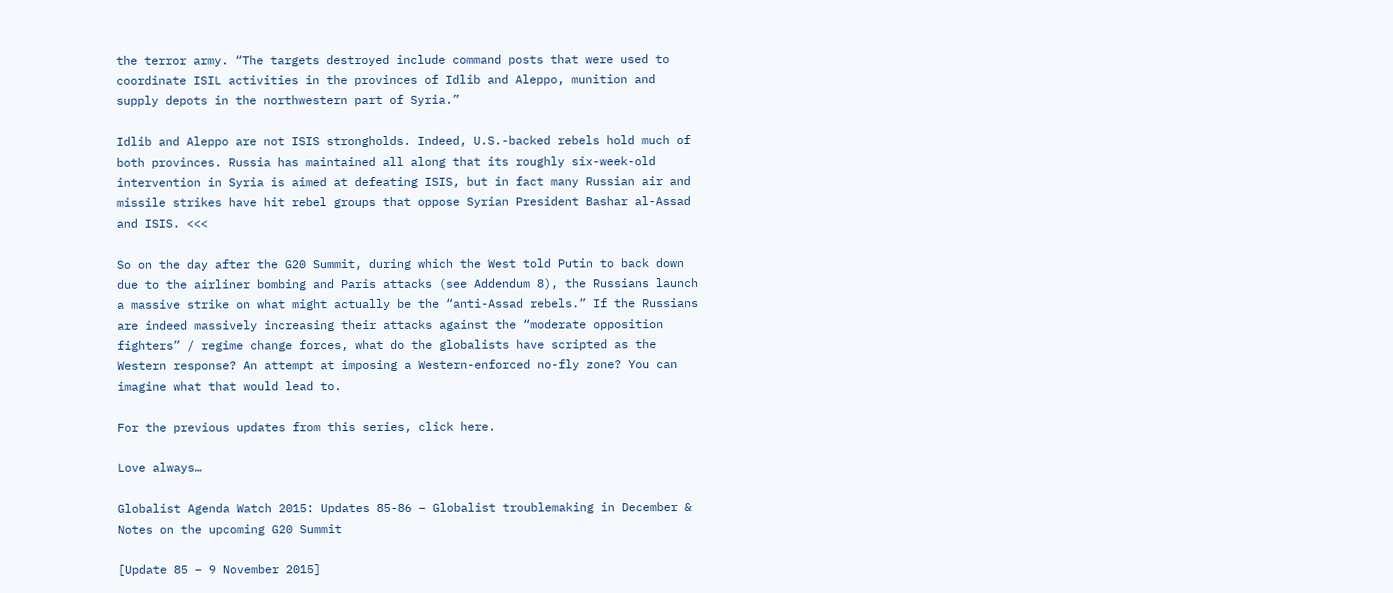the terror army. “The targets destroyed include command posts that were used to coordinate ISIL activities in the provinces of Idlib and Aleppo, munition and supply depots in the northwestern part of Syria.”

Idlib and Aleppo are not ISIS strongholds. Indeed, U.S.-backed rebels hold much of both provinces. Russia has maintained all along that its roughly six-week-old intervention in Syria is aimed at defeating ISIS, but in fact many Russian air and missile strikes have hit rebel groups that oppose Syrian President Bashar al-Assad and ISIS. <<<

So on the day after the G20 Summit, during which the West told Putin to back down due to the airliner bombing and Paris attacks (see Addendum 8), the Russians launch a massive strike on what might actually be the “anti-Assad rebels.” If the Russians are indeed massively increasing their attacks against the “moderate opposition fighters” / regime change forces, what do the globalists have scripted as the Western response? An attempt at imposing a Western-enforced no-fly zone? You can imagine what that would lead to.

For the previous updates from this series, click here.

Love always…

Globalist Agenda Watch 2015: Updates 85-86 – Globalist troublemaking in December & Notes on the upcoming G20 Summit

[Update 85 – 9 November 2015]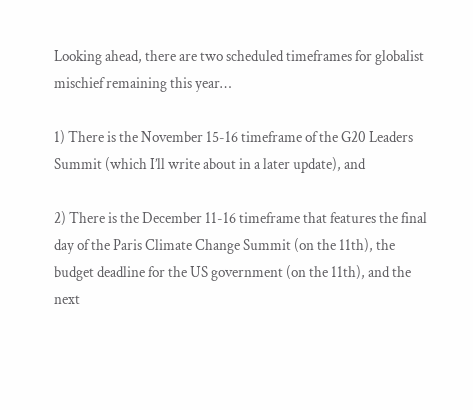Looking ahead, there are two scheduled timeframes for globalist mischief remaining this year…

1) There is the November 15-16 timeframe of the G20 Leaders Summit (which I’ll write about in a later update), and

2) There is the December 11-16 timeframe that features the final day of the Paris Climate Change Summit (on the 11th), the budget deadline for the US government (on the 11th), and the next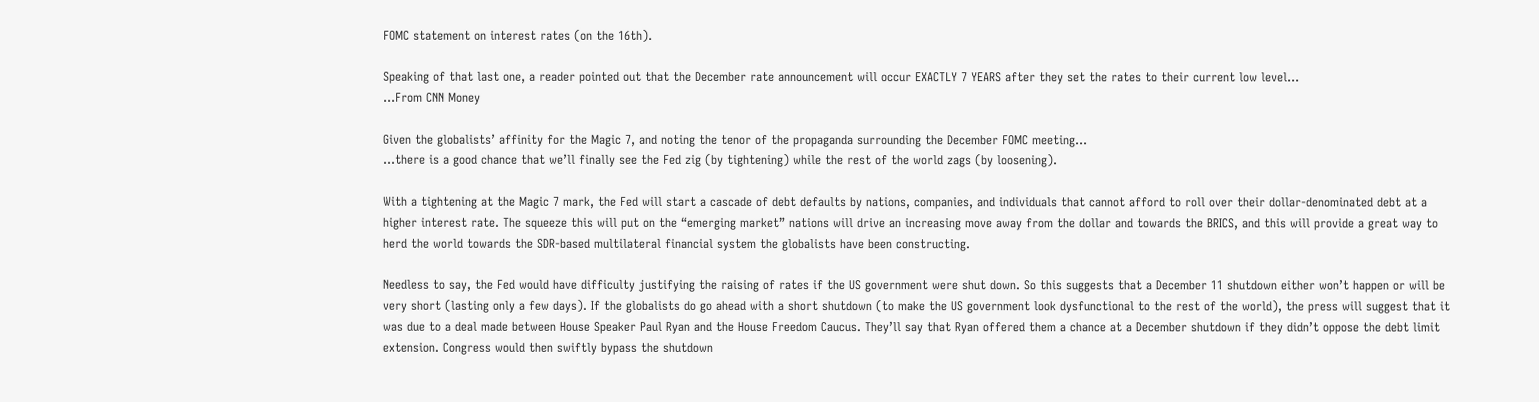FOMC statement on interest rates (on the 16th).

Speaking of that last one, a reader pointed out that the December rate announcement will occur EXACTLY 7 YEARS after they set the rates to their current low level…
…From CNN Money

Given the globalists’ affinity for the Magic 7, and noting the tenor of the propaganda surrounding the December FOMC meeting…
…there is a good chance that we’ll finally see the Fed zig (by tightening) while the rest of the world zags (by loosening).

With a tightening at the Magic 7 mark, the Fed will start a cascade of debt defaults by nations, companies, and individuals that cannot afford to roll over their dollar-denominated debt at a higher interest rate. The squeeze this will put on the “emerging market” nations will drive an increasing move away from the dollar and towards the BRICS, and this will provide a great way to herd the world towards the SDR-based multilateral financial system the globalists have been constructing.

Needless to say, the Fed would have difficulty justifying the raising of rates if the US government were shut down. So this suggests that a December 11 shutdown either won’t happen or will be very short (lasting only a few days). If the globalists do go ahead with a short shutdown (to make the US government look dysfunctional to the rest of the world), the press will suggest that it was due to a deal made between House Speaker Paul Ryan and the House Freedom Caucus. They’ll say that Ryan offered them a chance at a December shutdown if they didn’t oppose the debt limit extension. Congress would then swiftly bypass the shutdown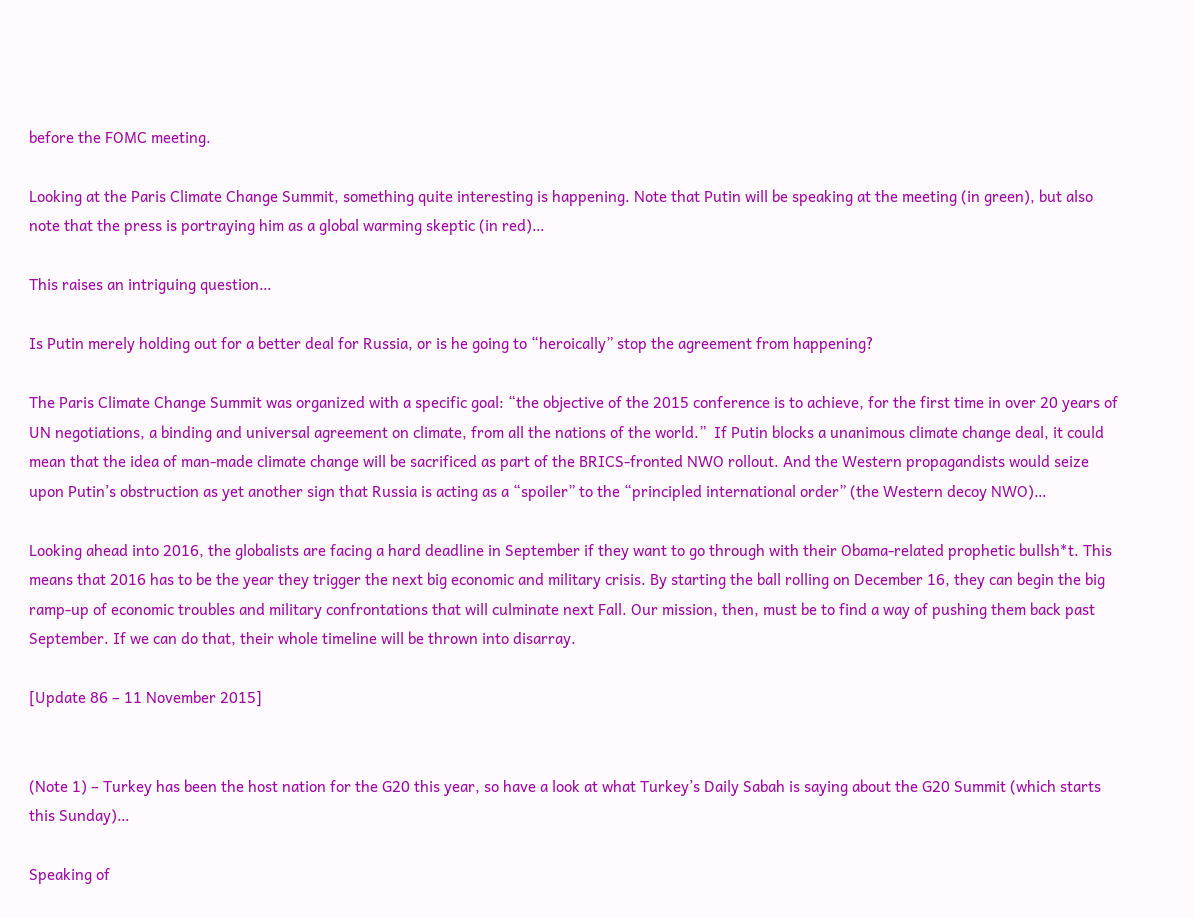before the FOMC meeting.

Looking at the Paris Climate Change Summit, something quite interesting is happening. Note that Putin will be speaking at the meeting (in green), but also note that the press is portraying him as a global warming skeptic (in red)…

This raises an intriguing question…

Is Putin merely holding out for a better deal for Russia, or is he going to “heroically” stop the agreement from happening?

The Paris Climate Change Summit was organized with a specific goal: “the objective of the 2015 conference is to achieve, for the first time in over 20 years of UN negotiations, a binding and universal agreement on climate, from all the nations of the world.”  If Putin blocks a unanimous climate change deal, it could mean that the idea of man-made climate change will be sacrificed as part of the BRICS-fronted NWO rollout. And the Western propagandists would seize upon Putin’s obstruction as yet another sign that Russia is acting as a “spoiler” to the “principled international order” (the Western decoy NWO)…

Looking ahead into 2016, the globalists are facing a hard deadline in September if they want to go through with their Obama-related prophetic bullsh*t. This means that 2016 has to be the year they trigger the next big economic and military crisis. By starting the ball rolling on December 16, they can begin the big ramp-up of economic troubles and military confrontations that will culminate next Fall. Our mission, then, must be to find a way of pushing them back past September. If we can do that, their whole timeline will be thrown into disarray.

[Update 86 – 11 November 2015]


(Note 1) – Turkey has been the host nation for the G20 this year, so have a look at what Turkey’s Daily Sabah is saying about the G20 Summit (which starts this Sunday)…

Speaking of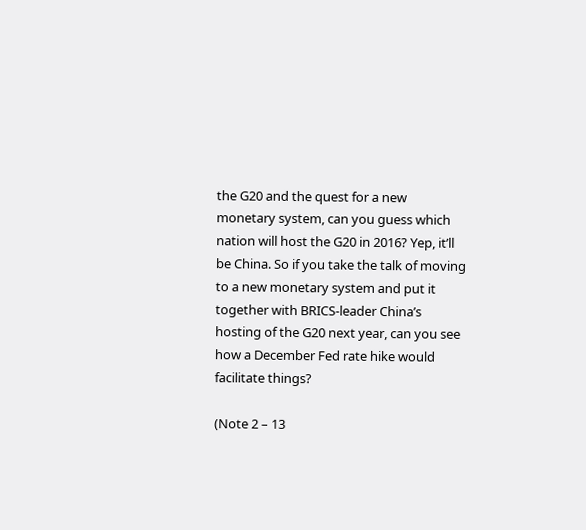the G20 and the quest for a new monetary system, can you guess which nation will host the G20 in 2016? Yep, it’ll be China. So if you take the talk of moving to a new monetary system and put it together with BRICS-leader China’s hosting of the G20 next year, can you see how a December Fed rate hike would facilitate things?

(Note 2 – 13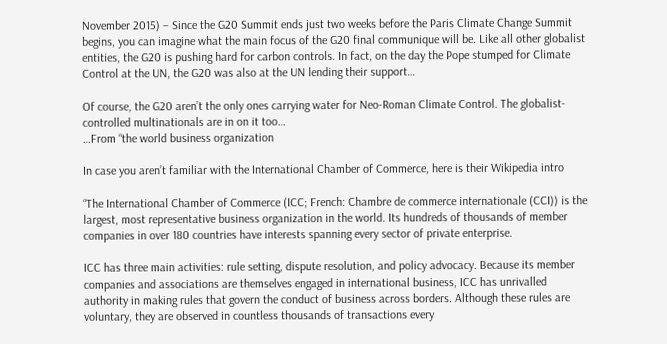November 2015) – Since the G20 Summit ends just two weeks before the Paris Climate Change Summit begins, you can imagine what the main focus of the G20 final communique will be. Like all other globalist entities, the G20 is pushing hard for carbon controls. In fact, on the day the Pope stumped for Climate Control at the UN, the G20 was also at the UN lending their support…

Of course, the G20 aren’t the only ones carrying water for Neo-Roman Climate Control. The globalist-controlled multinationals are in on it too…
…From “the world business organization

In case you aren’t familiar with the International Chamber of Commerce, here is their Wikipedia intro

“The International Chamber of Commerce (ICC; French: Chambre de commerce internationale (CCI)) is the largest, most representative business organization in the world. Its hundreds of thousands of member companies in over 180 countries have interests spanning every sector of private enterprise.

ICC has three main activities: rule setting, dispute resolution, and policy advocacy. Because its member companies and associations are themselves engaged in international business, ICC has unrivalled authority in making rules that govern the conduct of business across borders. Although these rules are voluntary, they are observed in countless thousands of transactions every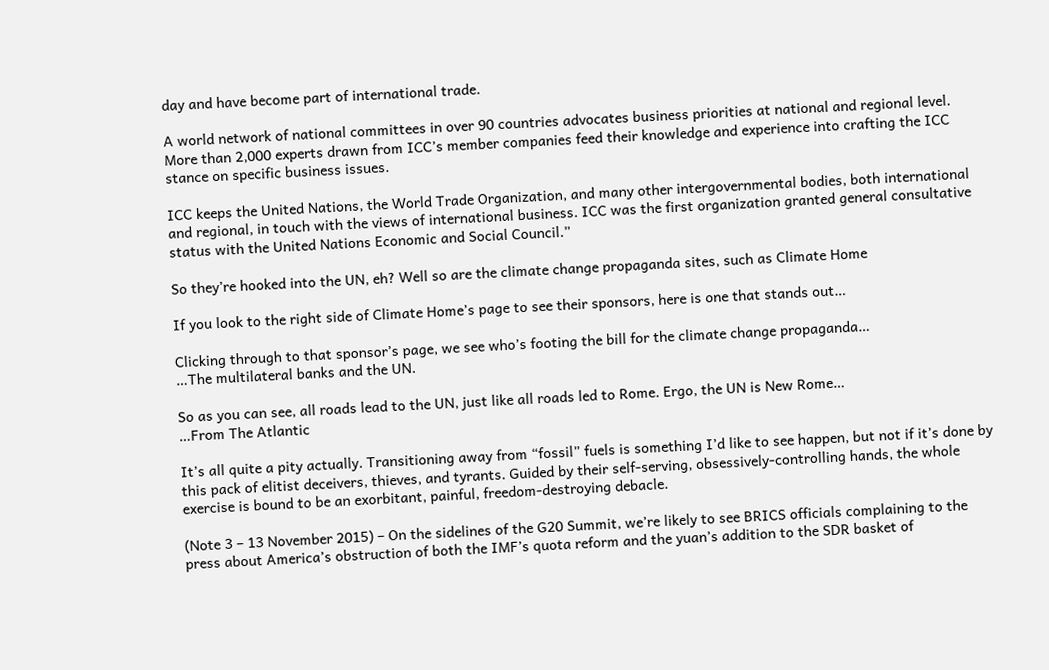day and have become part of international trade.

A world network of national committees in over 90 countries advocates business priorities at national and regional level. More than 2,000 experts drawn from ICC’s member companies feed their knowledge and experience into crafting the ICC stance on specific business issues.

ICC keeps the United Nations, the World Trade Organization, and many other intergovernmental bodies, both international and regional, in touch with the views of international business. ICC was the first organization granted general consultative status with the United Nations Economic and Social Council.”

So they’re hooked into the UN, eh? Well so are the climate change propaganda sites, such as Climate Home

If you look to the right side of Climate Home’s page to see their sponsors, here is one that stands out…

Clicking through to that sponsor’s page, we see who’s footing the bill for the climate change propaganda…
…The multilateral banks and the UN.

So as you can see, all roads lead to the UN, just like all roads led to Rome. Ergo, the UN is New Rome…
…From The Atlantic

It’s all quite a pity actually. Transitioning away from “fossil” fuels is something I’d like to see happen, but not if it’s done by this pack of elitist deceivers, thieves, and tyrants. Guided by their self-serving, obsessively-controlling hands, the whole exercise is bound to be an exorbitant, painful, freedom-destroying debacle.

(Note 3 – 13 November 2015) – On the sidelines of the G20 Summit, we’re likely to see BRICS officials complaining to the press about America’s obstruction of both the IMF’s quota reform and the yuan’s addition to the SDR basket of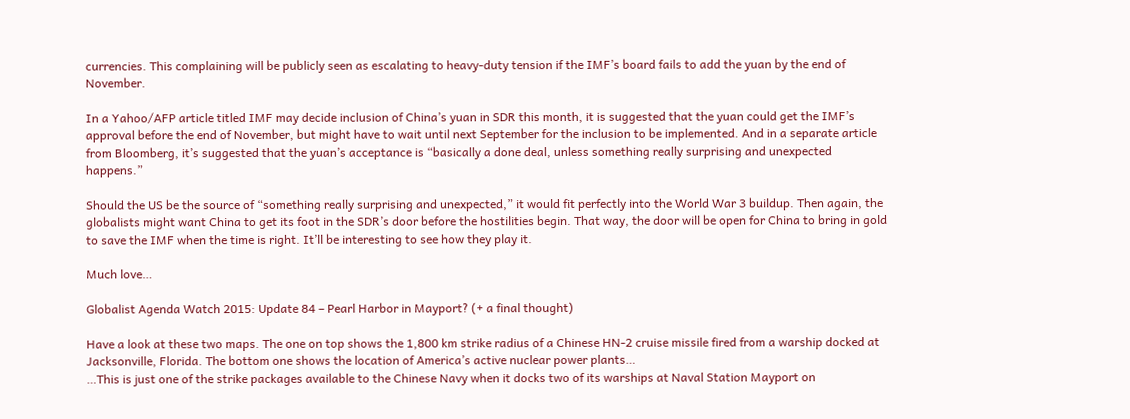currencies. This complaining will be publicly seen as escalating to heavy-duty tension if the IMF’s board fails to add the yuan by the end of November.

In a Yahoo/AFP article titled IMF may decide inclusion of China’s yuan in SDR this month, it is suggested that the yuan could get the IMF’s approval before the end of November, but might have to wait until next September for the inclusion to be implemented. And in a separate article from Bloomberg, it’s suggested that the yuan’s acceptance is “basically a done deal, unless something really surprising and unexpected happens.”

Should the US be the source of “something really surprising and unexpected,” it would fit perfectly into the World War 3 buildup. Then again, the globalists might want China to get its foot in the SDR’s door before the hostilities begin. That way, the door will be open for China to bring in gold to save the IMF when the time is right. It’ll be interesting to see how they play it.

Much love…

Globalist Agenda Watch 2015: Update 84 – Pearl Harbor in Mayport? (+ a final thought)

Have a look at these two maps. The one on top shows the 1,800 km strike radius of a Chinese HN-2 cruise missile fired from a warship docked at Jacksonville, Florida. The bottom one shows the location of America’s active nuclear power plants…
…This is just one of the strike packages available to the Chinese Navy when it docks two of its warships at Naval Station Mayport on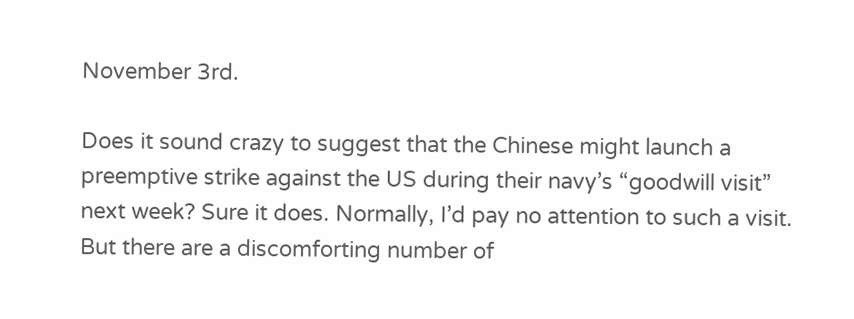November 3rd.

Does it sound crazy to suggest that the Chinese might launch a preemptive strike against the US during their navy’s “goodwill visit” next week? Sure it does. Normally, I’d pay no attention to such a visit. But there are a discomforting number of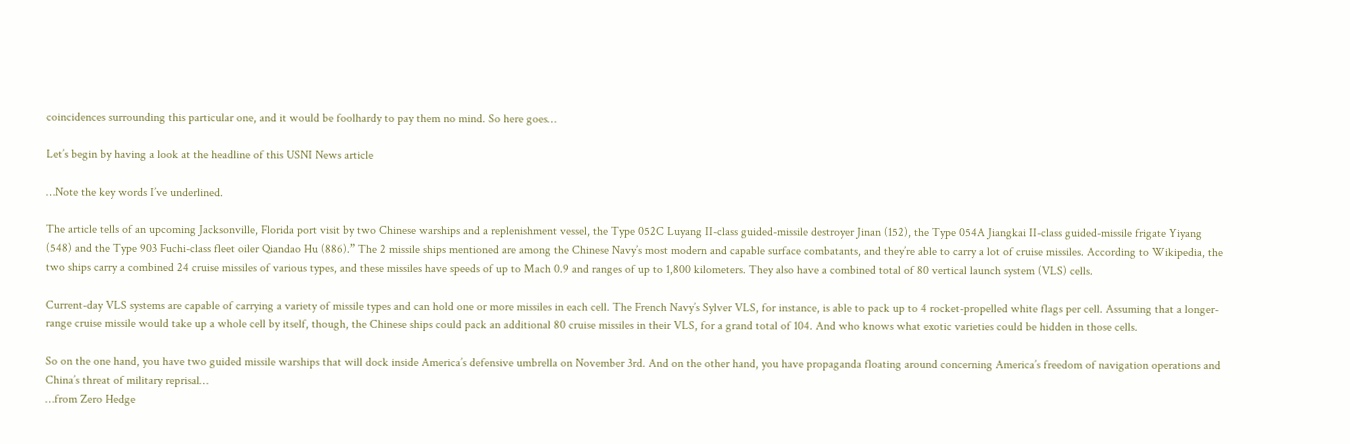coincidences surrounding this particular one, and it would be foolhardy to pay them no mind. So here goes…

Let’s begin by having a look at the headline of this USNI News article

…Note the key words I’ve underlined.

The article tells of an upcoming Jacksonville, Florida port visit by two Chinese warships and a replenishment vessel, the Type 052C Luyang II-class guided-missile destroyer Jinan (152), the Type 054A Jiangkai II-class guided-missile frigate Yiyang (548) and the Type 903 Fuchi-class fleet oiler Qiandao Hu (886).” The 2 missile ships mentioned are among the Chinese Navy’s most modern and capable surface combatants, and they’re able to carry a lot of cruise missiles. According to Wikipedia, the two ships carry a combined 24 cruise missiles of various types, and these missiles have speeds of up to Mach 0.9 and ranges of up to 1,800 kilometers. They also have a combined total of 80 vertical launch system (VLS) cells.

Current-day VLS systems are capable of carrying a variety of missile types and can hold one or more missiles in each cell. The French Navy’s Sylver VLS, for instance, is able to pack up to 4 rocket-propelled white flags per cell. Assuming that a longer-range cruise missile would take up a whole cell by itself, though, the Chinese ships could pack an additional 80 cruise missiles in their VLS, for a grand total of 104. And who knows what exotic varieties could be hidden in those cells.

So on the one hand, you have two guided missile warships that will dock inside America’s defensive umbrella on November 3rd. And on the other hand, you have propaganda floating around concerning America’s freedom of navigation operations and China’s threat of military reprisal…
…from Zero Hedge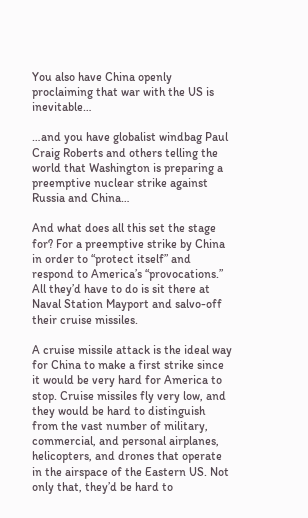You also have China openly proclaiming that war with the US is inevitable…

…and you have globalist windbag Paul Craig Roberts and others telling the world that Washington is preparing a preemptive nuclear strike against Russia and China…

And what does all this set the stage for? For a preemptive strike by China in order to “protect itself” and respond to America’s “provocations.” All they’d have to do is sit there at Naval Station Mayport and salvo-off their cruise missiles.

A cruise missile attack is the ideal way for China to make a first strike since it would be very hard for America to stop. Cruise missiles fly very low, and they would be hard to distinguish from the vast number of military, commercial, and personal airplanes, helicopters, and drones that operate in the airspace of the Eastern US. Not only that, they’d be hard to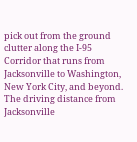pick out from the ground clutter along the I-95 Corridor that runs from Jacksonville to Washington, New York City, and beyond. The driving distance from Jacksonville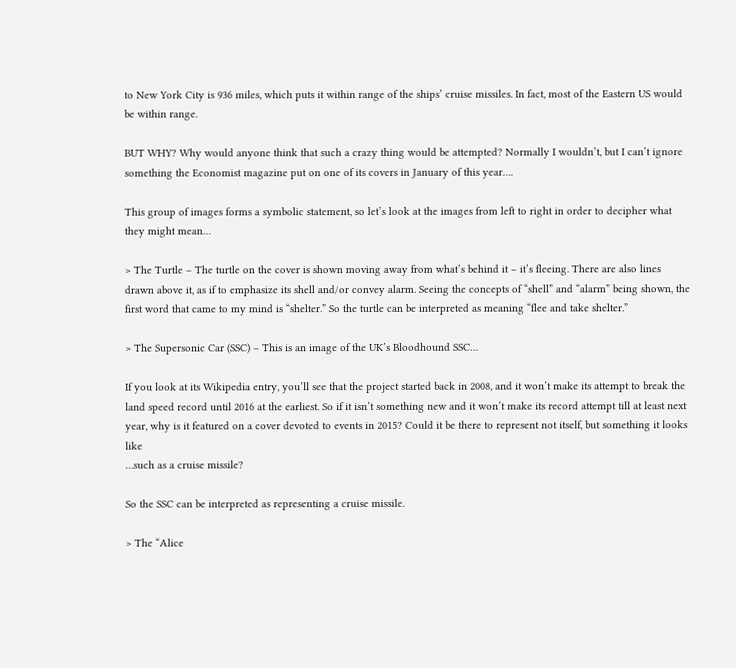to New York City is 936 miles, which puts it within range of the ships’ cruise missiles. In fact, most of the Eastern US would be within range.

BUT WHY? Why would anyone think that such a crazy thing would be attempted? Normally I wouldn’t, but I can’t ignore something the Economist magazine put on one of its covers in January of this year….

This group of images forms a symbolic statement, so let’s look at the images from left to right in order to decipher what they might mean…

> The Turtle – The turtle on the cover is shown moving away from what’s behind it – it’s fleeing. There are also lines drawn above it, as if to emphasize its shell and/or convey alarm. Seeing the concepts of “shell” and “alarm” being shown, the first word that came to my mind is “shelter.” So the turtle can be interpreted as meaning “flee and take shelter.”

> The Supersonic Car (SSC) – This is an image of the UK’s Bloodhound SSC…

If you look at its Wikipedia entry, you’ll see that the project started back in 2008, and it won’t make its attempt to break the land speed record until 2016 at the earliest. So if it isn’t something new and it won’t make its record attempt till at least next year, why is it featured on a cover devoted to events in 2015? Could it be there to represent not itself, but something it looks like
…such as a cruise missile?

So the SSC can be interpreted as representing a cruise missile.

> The “Alice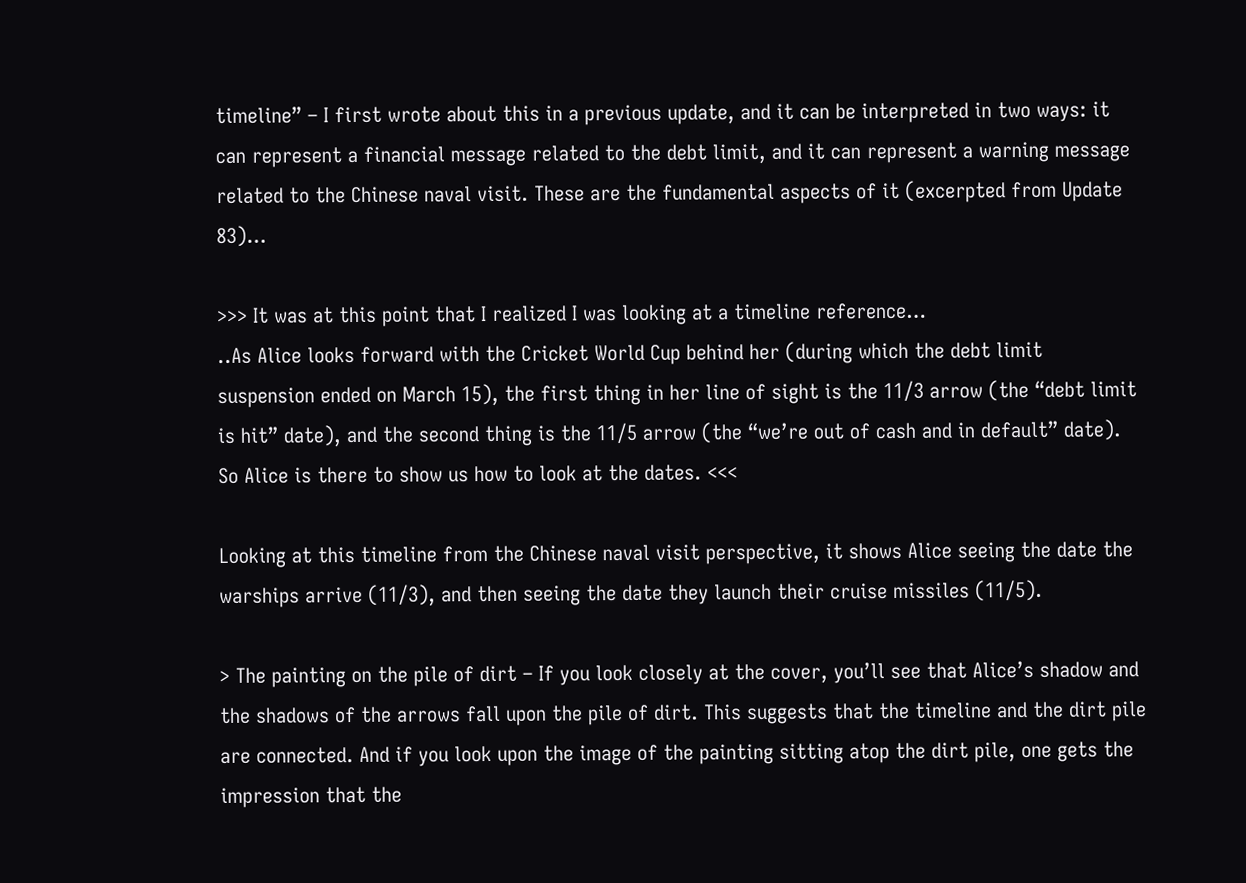timeline” – I first wrote about this in a previous update, and it can be interpreted in two ways: it can represent a financial message related to the debt limit, and it can represent a warning message related to the Chinese naval visit. These are the fundamental aspects of it (excerpted from Update 83)…

>>> It was at this point that I realized I was looking at a timeline reference…
..As Alice looks forward with the Cricket World Cup behind her (during which the debt limit suspension ended on March 15), the first thing in her line of sight is the 11/3 arrow (the “debt limit is hit” date), and the second thing is the 11/5 arrow (the “we’re out of cash and in default” date). So Alice is there to show us how to look at the dates. <<<

Looking at this timeline from the Chinese naval visit perspective, it shows Alice seeing the date the warships arrive (11/3), and then seeing the date they launch their cruise missiles (11/5).

> The painting on the pile of dirt – If you look closely at the cover, you’ll see that Alice’s shadow and the shadows of the arrows fall upon the pile of dirt. This suggests that the timeline and the dirt pile are connected. And if you look upon the image of the painting sitting atop the dirt pile, one gets the impression that the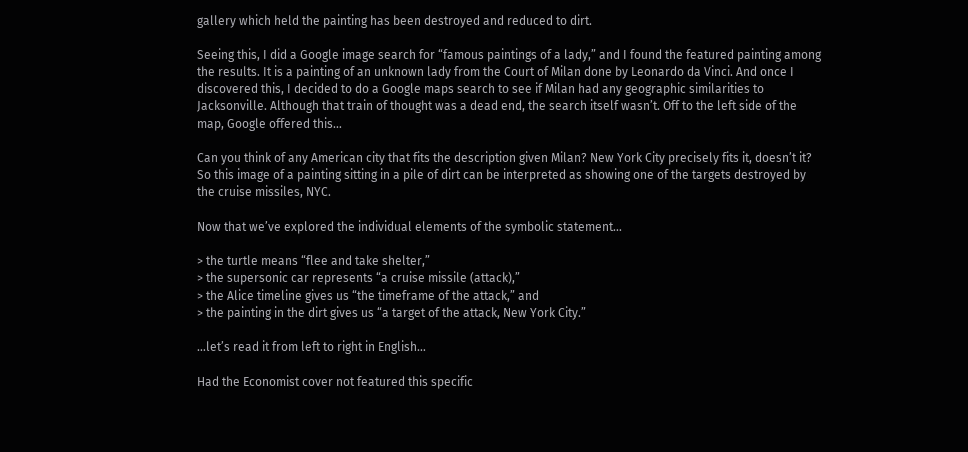gallery which held the painting has been destroyed and reduced to dirt.

Seeing this, I did a Google image search for “famous paintings of a lady,” and I found the featured painting among the results. It is a painting of an unknown lady from the Court of Milan done by Leonardo da Vinci. And once I discovered this, I decided to do a Google maps search to see if Milan had any geographic similarities to Jacksonville. Although that train of thought was a dead end, the search itself wasn’t. Off to the left side of the map, Google offered this…

Can you think of any American city that fits the description given Milan? New York City precisely fits it, doesn’t it? So this image of a painting sitting in a pile of dirt can be interpreted as showing one of the targets destroyed by the cruise missiles, NYC.

Now that we’ve explored the individual elements of the symbolic statement…

> the turtle means “flee and take shelter,”
> the supersonic car represents “a cruise missile (attack),”
> the Alice timeline gives us “the timeframe of the attack,” and
> the painting in the dirt gives us “a target of the attack, New York City.”

…let’s read it from left to right in English…

Had the Economist cover not featured this specific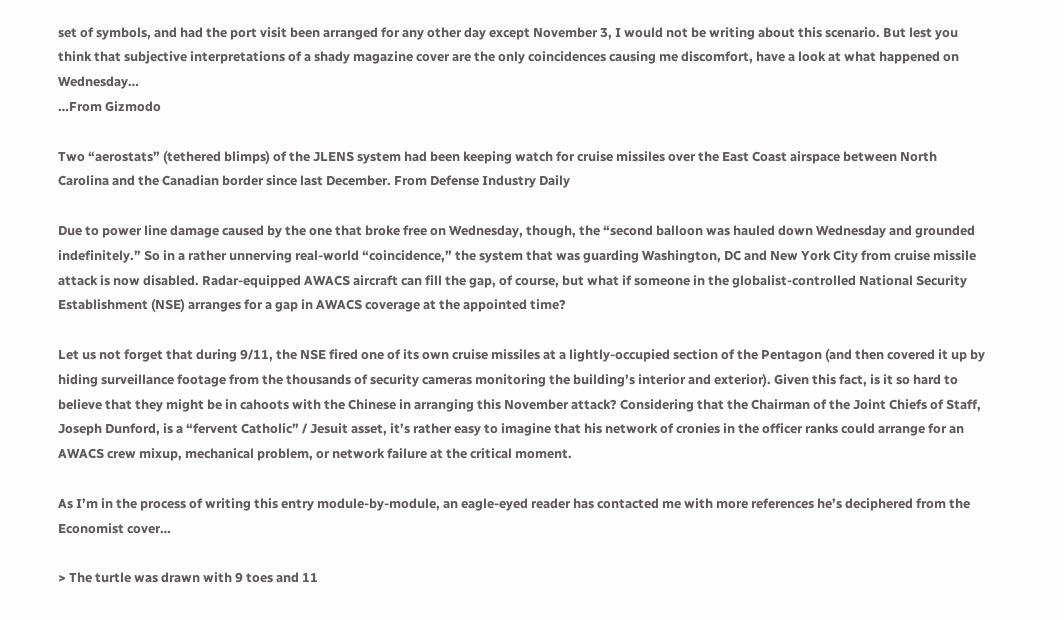set of symbols, and had the port visit been arranged for any other day except November 3, I would not be writing about this scenario. But lest you think that subjective interpretations of a shady magazine cover are the only coincidences causing me discomfort, have a look at what happened on Wednesday…
…From Gizmodo

Two “aerostats” (tethered blimps) of the JLENS system had been keeping watch for cruise missiles over the East Coast airspace between North Carolina and the Canadian border since last December. From Defense Industry Daily

Due to power line damage caused by the one that broke free on Wednesday, though, the “second balloon was hauled down Wednesday and grounded indefinitely.” So in a rather unnerving real-world “coincidence,” the system that was guarding Washington, DC and New York City from cruise missile attack is now disabled. Radar-equipped AWACS aircraft can fill the gap, of course, but what if someone in the globalist-controlled National Security Establishment (NSE) arranges for a gap in AWACS coverage at the appointed time?

Let us not forget that during 9/11, the NSE fired one of its own cruise missiles at a lightly-occupied section of the Pentagon (and then covered it up by hiding surveillance footage from the thousands of security cameras monitoring the building’s interior and exterior). Given this fact, is it so hard to believe that they might be in cahoots with the Chinese in arranging this November attack? Considering that the Chairman of the Joint Chiefs of Staff, Joseph Dunford, is a “fervent Catholic” / Jesuit asset, it’s rather easy to imagine that his network of cronies in the officer ranks could arrange for an AWACS crew mixup, mechanical problem, or network failure at the critical moment.

As I’m in the process of writing this entry module-by-module, an eagle-eyed reader has contacted me with more references he’s deciphered from the Economist cover…

> The turtle was drawn with 9 toes and 11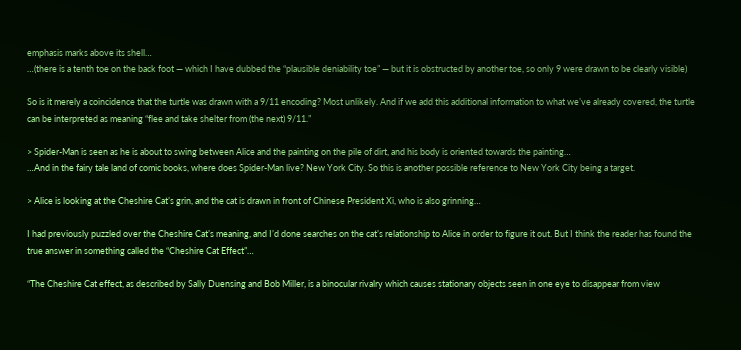emphasis marks above its shell…
…(there is a tenth toe on the back foot — which I have dubbed the “plausible deniability toe” — but it is obstructed by another toe, so only 9 were drawn to be clearly visible)

So is it merely a coincidence that the turtle was drawn with a 9/11 encoding? Most unlikely. And if we add this additional information to what we’ve already covered, the turtle can be interpreted as meaning “flee and take shelter from (the next) 9/11.”

> Spider-Man is seen as he is about to swing between Alice and the painting on the pile of dirt, and his body is oriented towards the painting…
…And in the fairy tale land of comic books, where does Spider-Man live? New York City. So this is another possible reference to New York City being a target.

> Alice is looking at the Cheshire Cat’s grin, and the cat is drawn in front of Chinese President Xi, who is also grinning…

I had previously puzzled over the Cheshire Cat’s meaning, and I’d done searches on the cat’s relationship to Alice in order to figure it out. But I think the reader has found the true answer in something called the “Cheshire Cat Effect”…

“The Cheshire Cat effect, as described by Sally Duensing and Bob Miller, is a binocular rivalry which causes stationary objects seen in one eye to disappear from view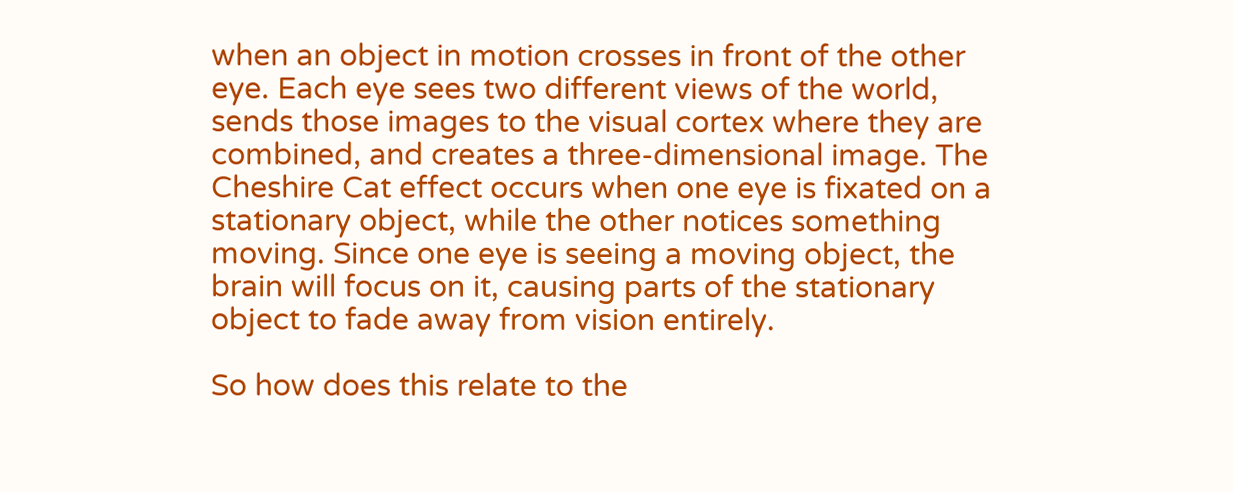when an object in motion crosses in front of the other eye. Each eye sees two different views of the world, sends those images to the visual cortex where they are combined, and creates a three-dimensional image. The Cheshire Cat effect occurs when one eye is fixated on a stationary object, while the other notices something moving. Since one eye is seeing a moving object, the brain will focus on it, causing parts of the stationary object to fade away from vision entirely.

So how does this relate to the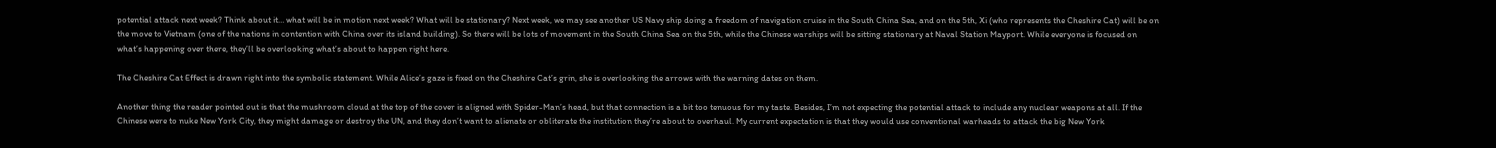potential attack next week? Think about it… what will be in motion next week? What will be stationary? Next week, we may see another US Navy ship doing a freedom of navigation cruise in the South China Sea, and on the 5th, Xi (who represents the Cheshire Cat) will be on the move to Vietnam (one of the nations in contention with China over its island building). So there will be lots of movement in the South China Sea on the 5th, while the Chinese warships will be sitting stationary at Naval Station Mayport. While everyone is focused on what’s happening over there, they’ll be overlooking what’s about to happen right here.

The Cheshire Cat Effect is drawn right into the symbolic statement. While Alice’s gaze is fixed on the Cheshire Cat’s grin, she is overlooking the arrows with the warning dates on them.

Another thing the reader pointed out is that the mushroom cloud at the top of the cover is aligned with Spider-Man’s head, but that connection is a bit too tenuous for my taste. Besides, I’m not expecting the potential attack to include any nuclear weapons at all. If the Chinese were to nuke New York City, they might damage or destroy the UN, and they don’t want to alienate or obliterate the institution they’re about to overhaul. My current expectation is that they would use conventional warheads to attack the big New York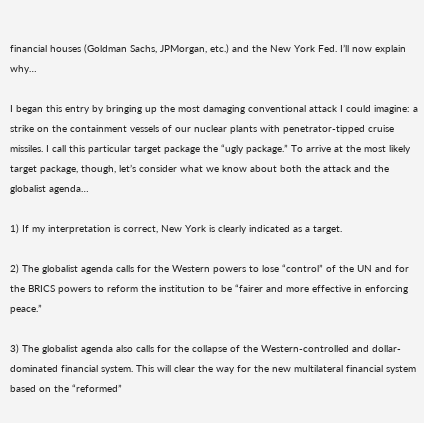financial houses (Goldman Sachs, JPMorgan, etc.) and the New York Fed. I’ll now explain why…

I began this entry by bringing up the most damaging conventional attack I could imagine: a strike on the containment vessels of our nuclear plants with penetrator-tipped cruise missiles. I call this particular target package the “ugly package.” To arrive at the most likely target package, though, let’s consider what we know about both the attack and the globalist agenda…

1) If my interpretation is correct, New York is clearly indicated as a target.

2) The globalist agenda calls for the Western powers to lose “control” of the UN and for the BRICS powers to reform the institution to be “fairer and more effective in enforcing peace.”

3) The globalist agenda also calls for the collapse of the Western-controlled and dollar-dominated financial system. This will clear the way for the new multilateral financial system based on the “reformed”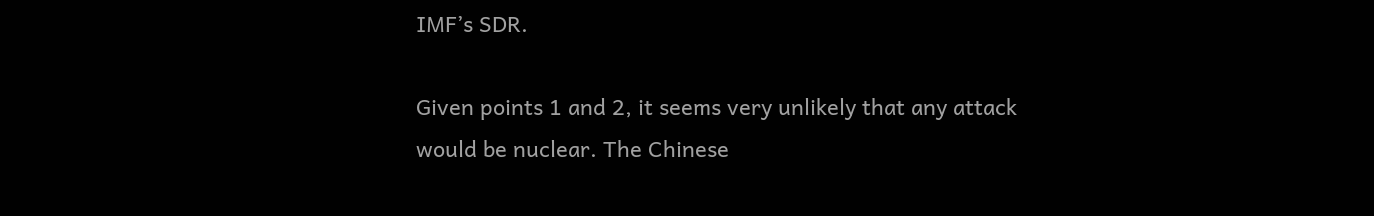IMF’s SDR.

Given points 1 and 2, it seems very unlikely that any attack would be nuclear. The Chinese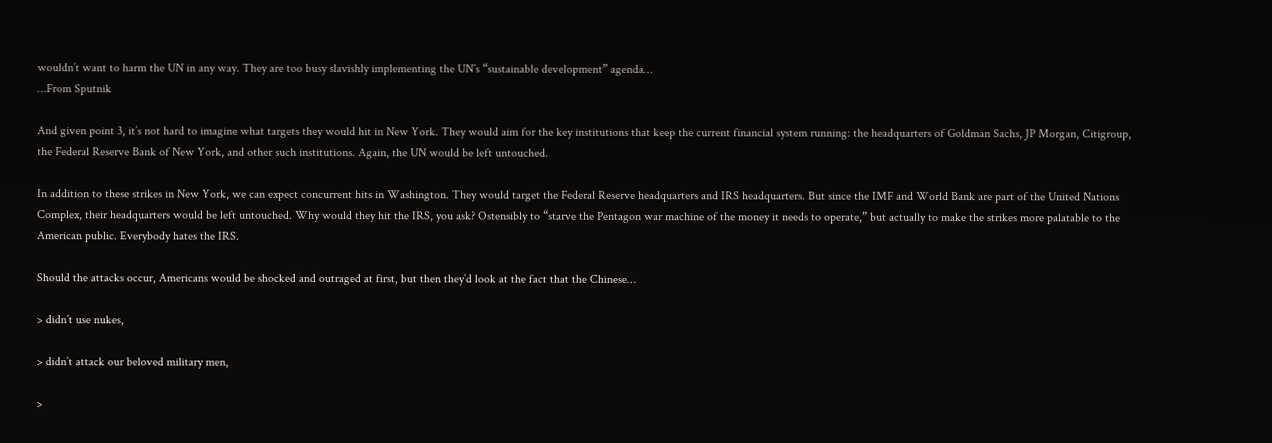wouldn’t want to harm the UN in any way. They are too busy slavishly implementing the UN’s “sustainable development” agenda…
…From Sputnik

And given point 3, it’s not hard to imagine what targets they would hit in New York. They would aim for the key institutions that keep the current financial system running: the headquarters of Goldman Sachs, JP Morgan, Citigroup, the Federal Reserve Bank of New York, and other such institutions. Again, the UN would be left untouched.

In addition to these strikes in New York, we can expect concurrent hits in Washington. They would target the Federal Reserve headquarters and IRS headquarters. But since the IMF and World Bank are part of the United Nations Complex, their headquarters would be left untouched. Why would they hit the IRS, you ask? Ostensibly to “starve the Pentagon war machine of the money it needs to operate,” but actually to make the strikes more palatable to the American public. Everybody hates the IRS.

Should the attacks occur, Americans would be shocked and outraged at first, but then they’d look at the fact that the Chinese…

> didn’t use nukes,

> didn’t attack our beloved military men,

>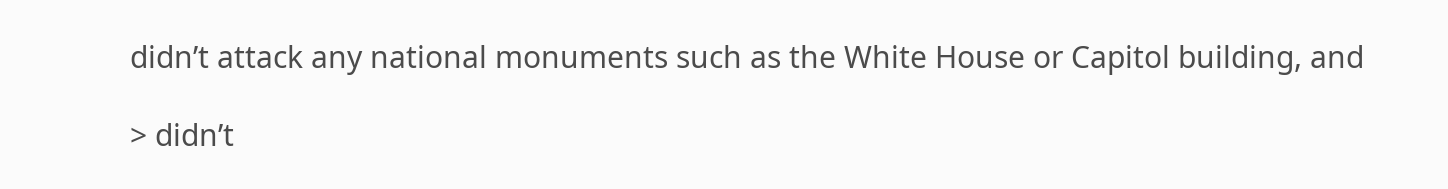didn’t attack any national monuments such as the White House or Capitol building, and

> didn’t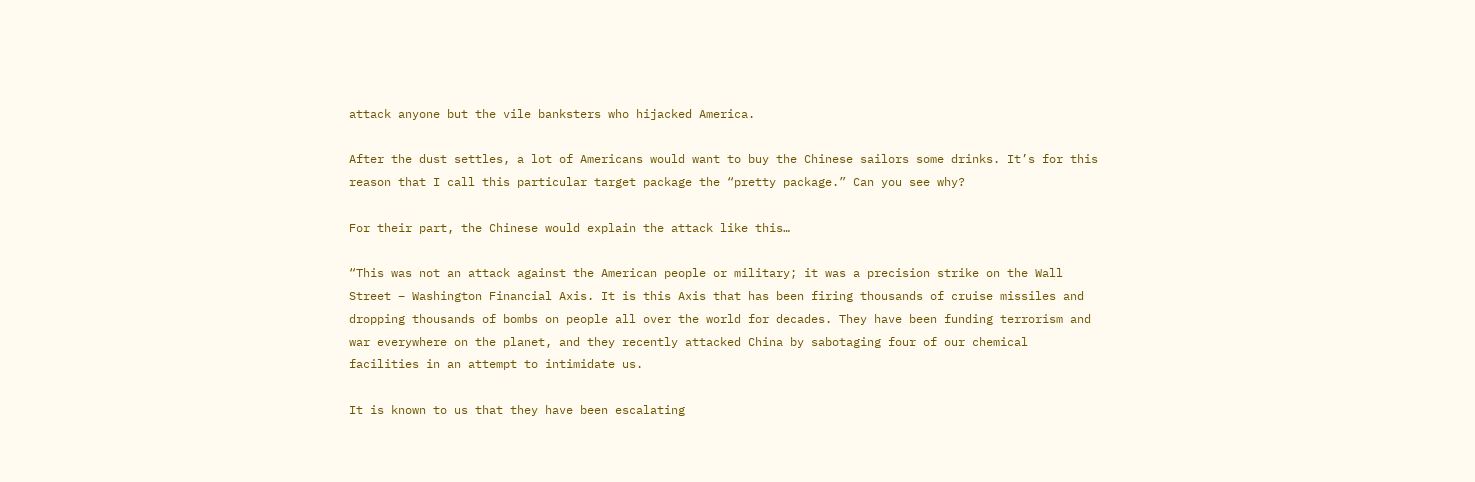attack anyone but the vile banksters who hijacked America.

After the dust settles, a lot of Americans would want to buy the Chinese sailors some drinks. It’s for this reason that I call this particular target package the “pretty package.” Can you see why?

For their part, the Chinese would explain the attack like this…

“This was not an attack against the American people or military; it was a precision strike on the Wall Street – Washington Financial Axis. It is this Axis that has been firing thousands of cruise missiles and dropping thousands of bombs on people all over the world for decades. They have been funding terrorism and war everywhere on the planet, and they recently attacked China by sabotaging four of our chemical facilities in an attempt to intimidate us.

It is known to us that they have been escalating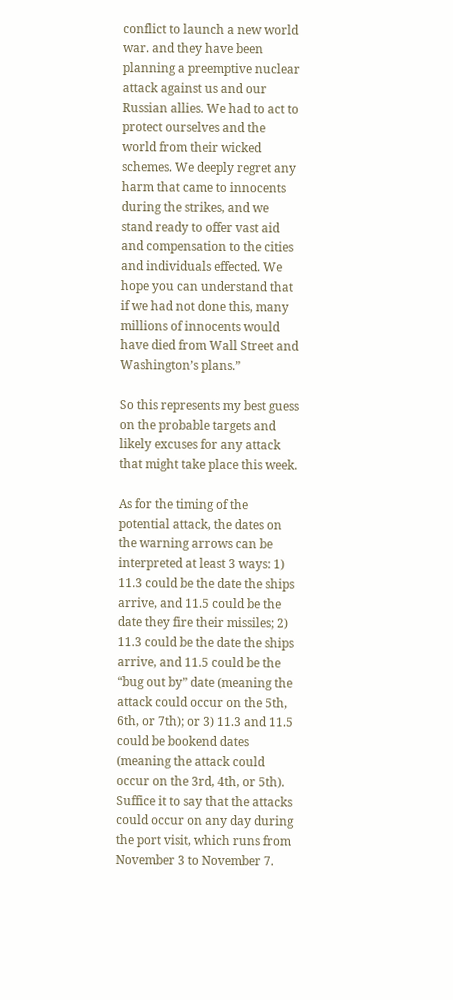conflict to launch a new world war. and they have been planning a preemptive nuclear attack against us and our Russian allies. We had to act to protect ourselves and the world from their wicked schemes. We deeply regret any harm that came to innocents during the strikes, and we stand ready to offer vast aid and compensation to the cities and individuals effected. We hope you can understand that if we had not done this, many millions of innocents would have died from Wall Street and Washington’s plans.”

So this represents my best guess on the probable targets and likely excuses for any attack that might take place this week.

As for the timing of the potential attack, the dates on the warning arrows can be interpreted at least 3 ways: 1) 11.3 could be the date the ships arrive, and 11.5 could be the date they fire their missiles; 2) 11.3 could be the date the ships arrive, and 11.5 could be the “bug out by” date (meaning the attack could occur on the 5th, 6th, or 7th); or 3) 11.3 and 11.5 could be bookend dates (meaning the attack could occur on the 3rd, 4th, or 5th). Suffice it to say that the attacks could occur on any day during the port visit, which runs from November 3 to November 7.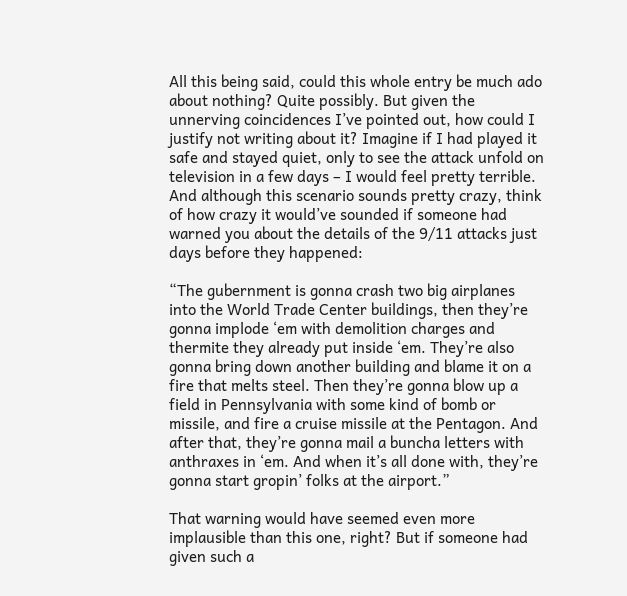All this being said, could this whole entry be much ado about nothing? Quite possibly. But given the unnerving coincidences I’ve pointed out, how could I justify not writing about it? Imagine if I had played it safe and stayed quiet, only to see the attack unfold on television in a few days – I would feel pretty terrible. And although this scenario sounds pretty crazy, think of how crazy it would’ve sounded if someone had warned you about the details of the 9/11 attacks just days before they happened:

“The gubernment is gonna crash two big airplanes into the World Trade Center buildings, then they’re gonna implode ‘em with demolition charges and thermite they already put inside ‘em. They’re also gonna bring down another building and blame it on a fire that melts steel. Then they’re gonna blow up a field in Pennsylvania with some kind of bomb or missile, and fire a cruise missile at the Pentagon. And after that, they’re gonna mail a buncha letters with anthraxes in ‘em. And when it’s all done with, they’re gonna start gropin’ folks at the airport.”

That warning would have seemed even more implausible than this one, right? But if someone had given such a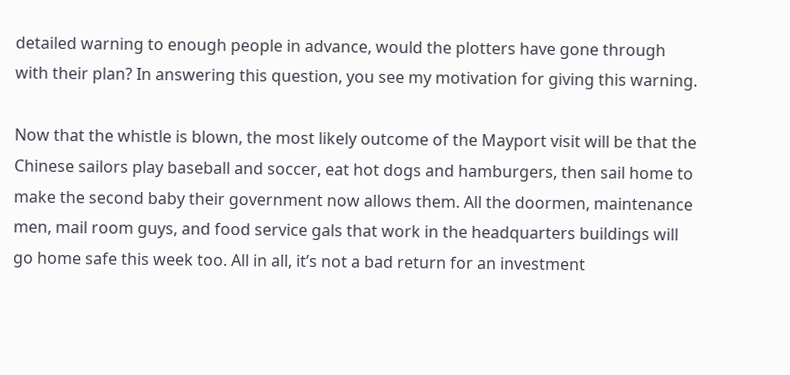detailed warning to enough people in advance, would the plotters have gone through with their plan? In answering this question, you see my motivation for giving this warning.

Now that the whistle is blown, the most likely outcome of the Mayport visit will be that the Chinese sailors play baseball and soccer, eat hot dogs and hamburgers, then sail home to make the second baby their government now allows them. All the doormen, maintenance men, mail room guys, and food service gals that work in the headquarters buildings will go home safe this week too. All in all, it’s not a bad return for an investment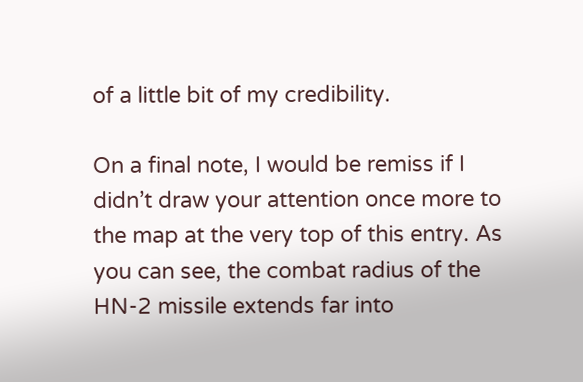of a little bit of my credibility.

On a final note, I would be remiss if I didn’t draw your attention once more to the map at the very top of this entry. As you can see, the combat radius of the HN-2 missile extends far into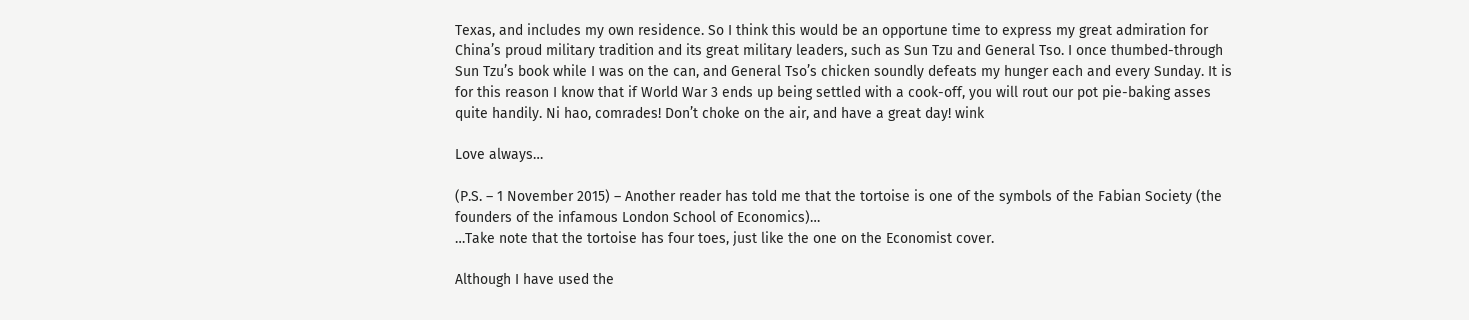Texas, and includes my own residence. So I think this would be an opportune time to express my great admiration for China’s proud military tradition and its great military leaders, such as Sun Tzu and General Tso. I once thumbed-through Sun Tzu’s book while I was on the can, and General Tso’s chicken soundly defeats my hunger each and every Sunday. It is for this reason I know that if World War 3 ends up being settled with a cook-off, you will rout our pot pie-baking asses quite handily. Ni hao, comrades! Don’t choke on the air, and have a great day! wink

Love always…

(P.S. – 1 November 2015) – Another reader has told me that the tortoise is one of the symbols of the Fabian Society (the founders of the infamous London School of Economics)…
…Take note that the tortoise has four toes, just like the one on the Economist cover.

Although I have used the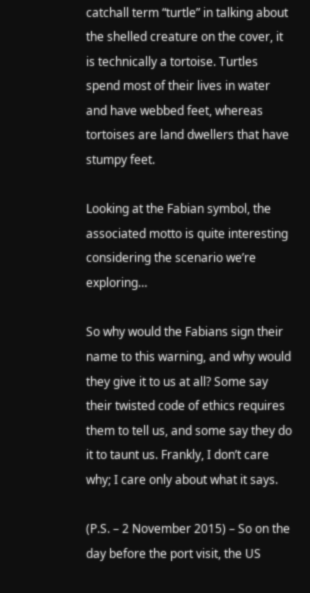catchall term “turtle” in talking about the shelled creature on the cover, it is technically a tortoise. Turtles spend most of their lives in water and have webbed feet, whereas tortoises are land dwellers that have stumpy feet.

Looking at the Fabian symbol, the associated motto is quite interesting considering the scenario we’re exploring…

So why would the Fabians sign their name to this warning, and why would they give it to us at all? Some say their twisted code of ethics requires them to tell us, and some say they do it to taunt us. Frankly, I don’t care why; I care only about what it says.

(P.S. – 2 November 2015) – So on the day before the port visit, the US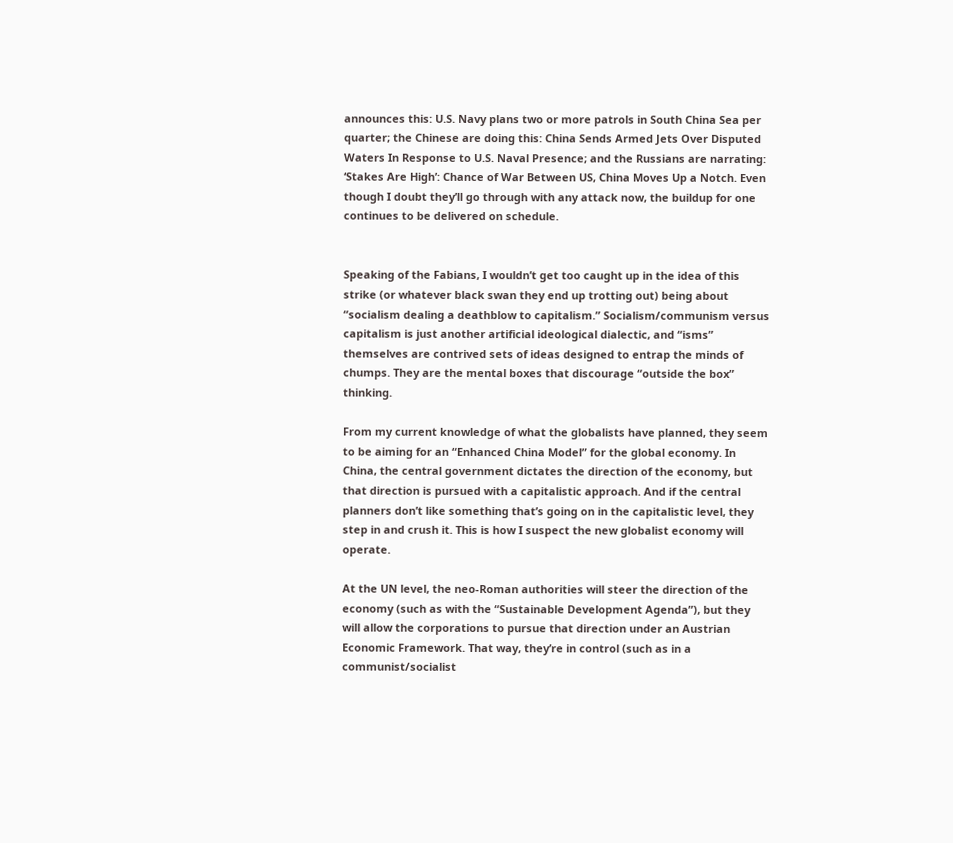announces this: U.S. Navy plans two or more patrols in South China Sea per quarter; the Chinese are doing this: China Sends Armed Jets Over Disputed Waters In Response to U.S. Naval Presence; and the Russians are narrating: ‘Stakes Are High’: Chance of War Between US, China Moves Up a Notch. Even though I doubt they’ll go through with any attack now, the buildup for one continues to be delivered on schedule.


Speaking of the Fabians, I wouldn’t get too caught up in the idea of this strike (or whatever black swan they end up trotting out) being about “socialism dealing a deathblow to capitalism.” Socialism/communism versus capitalism is just another artificial ideological dialectic, and “isms” themselves are contrived sets of ideas designed to entrap the minds of chumps. They are the mental boxes that discourage “outside the box” thinking.

From my current knowledge of what the globalists have planned, they seem to be aiming for an “Enhanced China Model” for the global economy. In China, the central government dictates the direction of the economy, but that direction is pursued with a capitalistic approach. And if the central planners don’t like something that’s going on in the capitalistic level, they step in and crush it. This is how I suspect the new globalist economy will operate.

At the UN level, the neo-Roman authorities will steer the direction of the economy (such as with the “Sustainable Development Agenda”), but they will allow the corporations to pursue that direction under an Austrian Economic Framework. That way, they’re in control (such as in a communist/socialist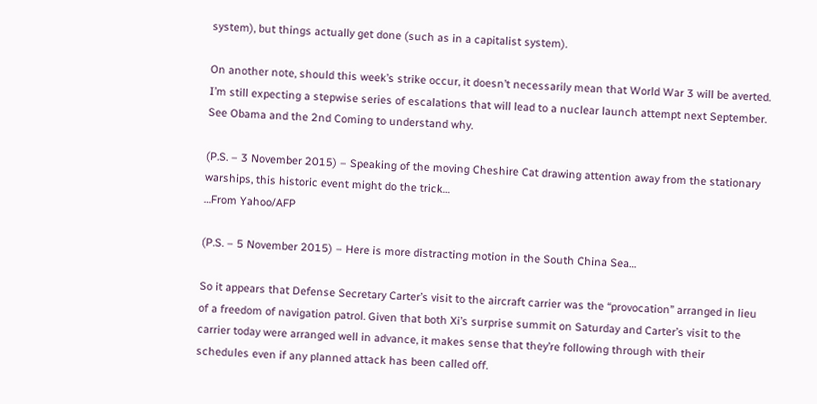system), but things actually get done (such as in a capitalist system).

On another note, should this week’s strike occur, it doesn’t necessarily mean that World War 3 will be averted. I’m still expecting a stepwise series of escalations that will lead to a nuclear launch attempt next September. See Obama and the 2nd Coming to understand why.

(P.S. – 3 November 2015) – Speaking of the moving Cheshire Cat drawing attention away from the stationary warships, this historic event might do the trick…
…From Yahoo/AFP

(P.S. – 5 November 2015) – Here is more distracting motion in the South China Sea…

So it appears that Defense Secretary Carter’s visit to the aircraft carrier was the “provocation” arranged in lieu of a freedom of navigation patrol. Given that both Xi’s surprise summit on Saturday and Carter’s visit to the carrier today were arranged well in advance, it makes sense that they’re following through with their schedules even if any planned attack has been called off.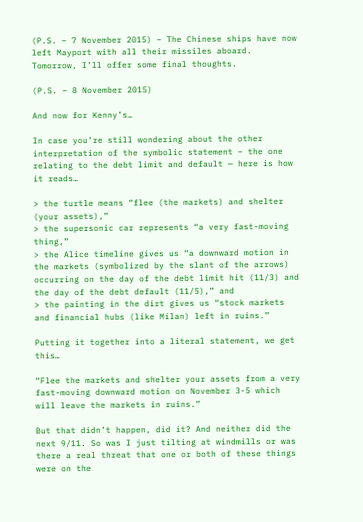(P.S. – 7 November 2015) – The Chinese ships have now left Mayport with all their missiles aboard. Tomorrow, I’ll offer some final thoughts.

(P.S. – 8 November 2015)

And now for Kenny’s…

In case you’re still wondering about the other interpretation of the symbolic statement – the one relating to the debt limit and default — here is how it reads…

> the turtle means “flee (the markets) and shelter (your assets),”
> the supersonic car represents “a very fast-moving thing,”
> the Alice timeline gives us “a downward motion in the markets (symbolized by the slant of the arrows) occurring on the day of the debt limit hit (11/3) and the day of the debt default (11/5),” and
> the painting in the dirt gives us “stock markets and financial hubs (like Milan) left in ruins.”

Putting it together into a literal statement, we get this…

“Flee the markets and shelter your assets from a very fast-moving downward motion on November 3-5 which will leave the markets in ruins.”

But that didn’t happen, did it? And neither did the next 9/11. So was I just tilting at windmills or was there a real threat that one or both of these things were on the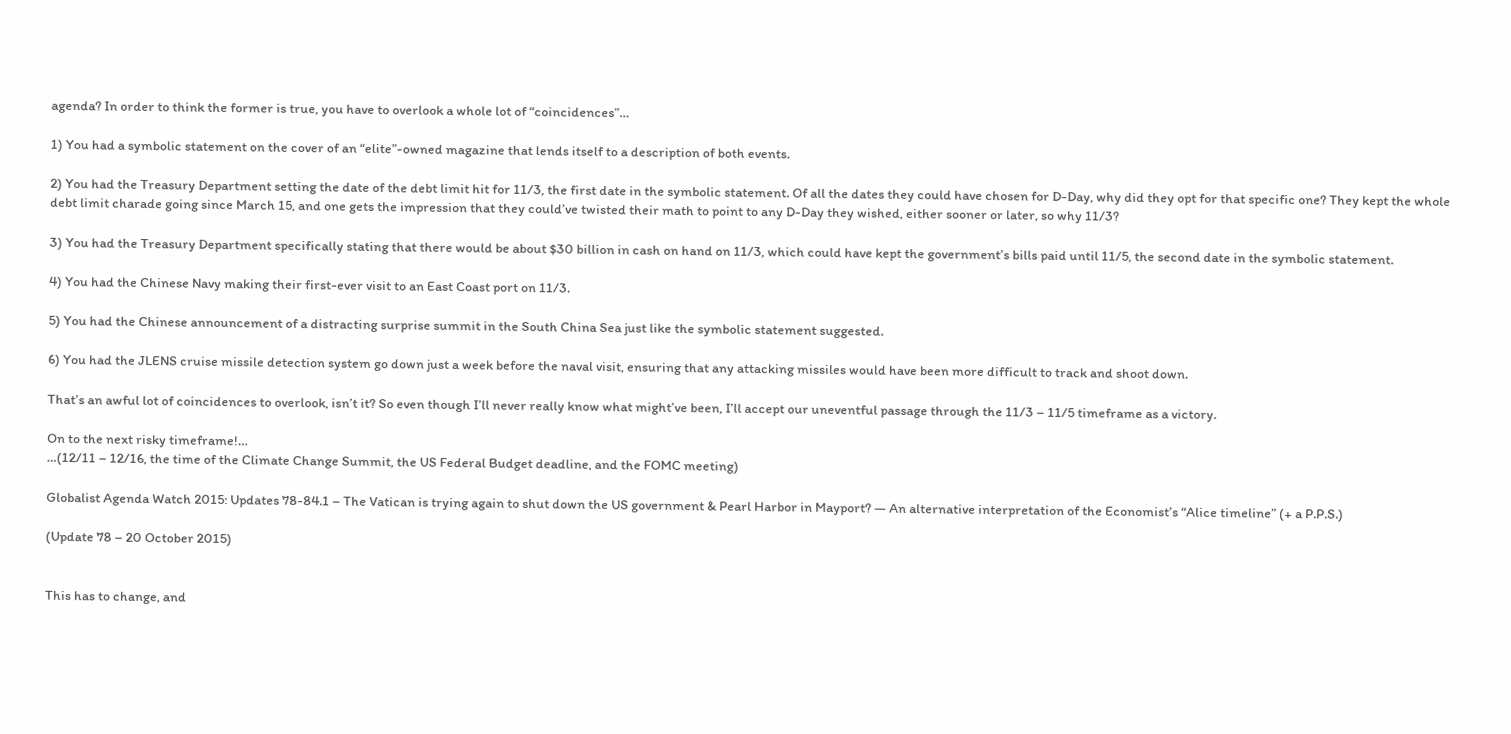agenda? In order to think the former is true, you have to overlook a whole lot of “coincidences”…

1) You had a symbolic statement on the cover of an “elite”-owned magazine that lends itself to a description of both events.

2) You had the Treasury Department setting the date of the debt limit hit for 11/3, the first date in the symbolic statement. Of all the dates they could have chosen for D-Day, why did they opt for that specific one? They kept the whole debt limit charade going since March 15, and one gets the impression that they could’ve twisted their math to point to any D-Day they wished, either sooner or later, so why 11/3?

3) You had the Treasury Department specifically stating that there would be about $30 billion in cash on hand on 11/3, which could have kept the government’s bills paid until 11/5, the second date in the symbolic statement.

4) You had the Chinese Navy making their first-ever visit to an East Coast port on 11/3.

5) You had the Chinese announcement of a distracting surprise summit in the South China Sea just like the symbolic statement suggested.

6) You had the JLENS cruise missile detection system go down just a week before the naval visit, ensuring that any attacking missiles would have been more difficult to track and shoot down.

That’s an awful lot of coincidences to overlook, isn’t it? So even though I’ll never really know what might’ve been, I’ll accept our uneventful passage through the 11/3 – 11/5 timeframe as a victory.

On to the next risky timeframe!…
…(12/11 – 12/16, the time of the Climate Change Summit, the US Federal Budget deadline, and the FOMC meeting)

Globalist Agenda Watch 2015: Updates 78-84.1 – The Vatican is trying again to shut down the US government & Pearl Harbor in Mayport? — An alternative interpretation of the Economist’s “Alice timeline” (+ a P.P.S.)

(Update 78 – 20 October 2015)


This has to change, and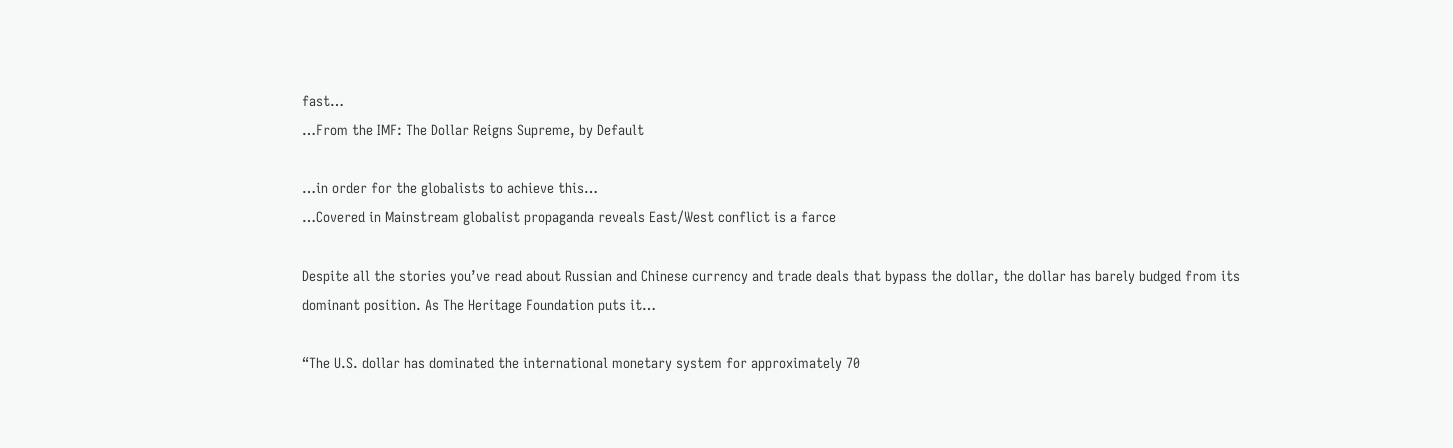fast…
…From the IMF: The Dollar Reigns Supreme, by Default

…in order for the globalists to achieve this…
…Covered in Mainstream globalist propaganda reveals East/West conflict is a farce

Despite all the stories you’ve read about Russian and Chinese currency and trade deals that bypass the dollar, the dollar has barely budged from its dominant position. As The Heritage Foundation puts it…

“The U.S. dollar has dominated the international monetary system for approximately 70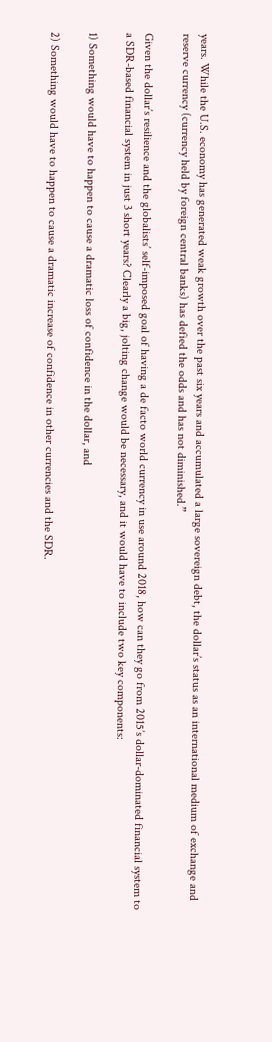years. While the U.S. economy has generated weak growth over the past six years and accumulated a large sovereign debt, the dollar’s status as an international medium of exchange and reserve currency (currency held by foreign central banks) has defied the odds and has not diminished.”

Given the dollar’s resilience and the globalists’ self-imposed goal of having a de facto world currency in use around 2018, how can they go from 2015’s dollar-dominated financial system to a SDR-based financial system in just 3 short years? Clearly a big, jolting change would be necessary, and it would have to include two key components:

1) Something would have to happen to cause a dramatic loss of confidence in the dollar, and

2) Something would have to happen to cause a dramatic increase of confidence in other currencies and the SDR.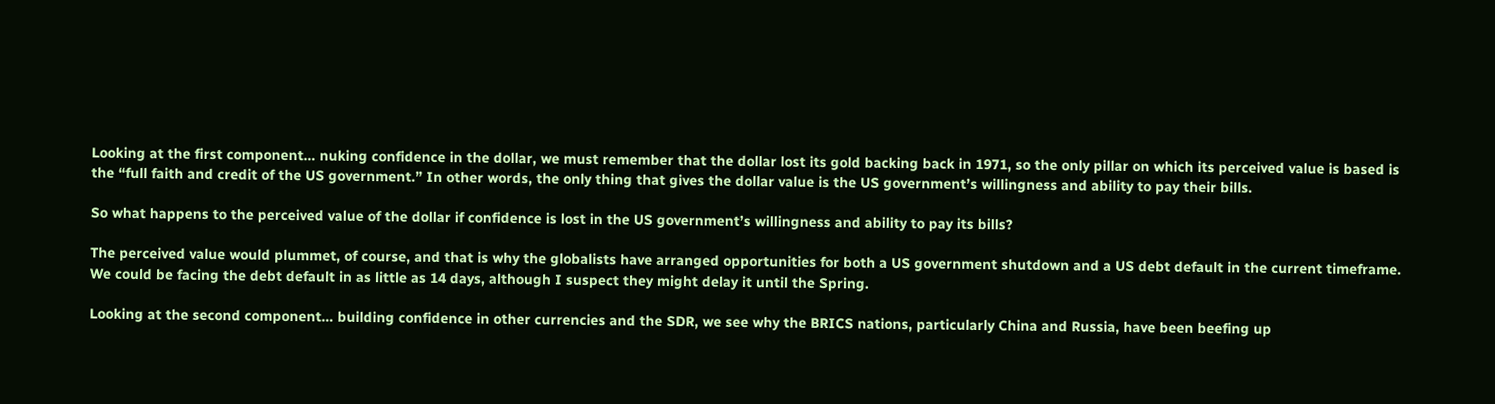Looking at the first component… nuking confidence in the dollar, we must remember that the dollar lost its gold backing back in 1971, so the only pillar on which its perceived value is based is the “full faith and credit of the US government.” In other words, the only thing that gives the dollar value is the US government’s willingness and ability to pay their bills.

So what happens to the perceived value of the dollar if confidence is lost in the US government’s willingness and ability to pay its bills?

The perceived value would plummet, of course, and that is why the globalists have arranged opportunities for both a US government shutdown and a US debt default in the current timeframe. We could be facing the debt default in as little as 14 days, although I suspect they might delay it until the Spring.

Looking at the second component… building confidence in other currencies and the SDR, we see why the BRICS nations, particularly China and Russia, have been beefing up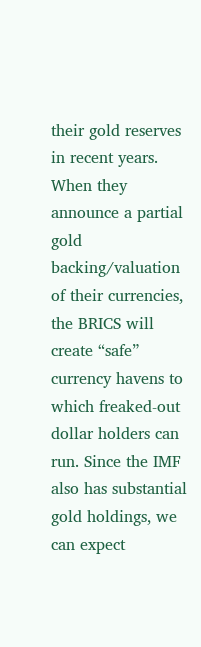their gold reserves in recent years. When they announce a partial gold backing/valuation of their currencies, the BRICS will create “safe” currency havens to which freaked-out dollar holders can run. Since the IMF also has substantial gold holdings, we can expect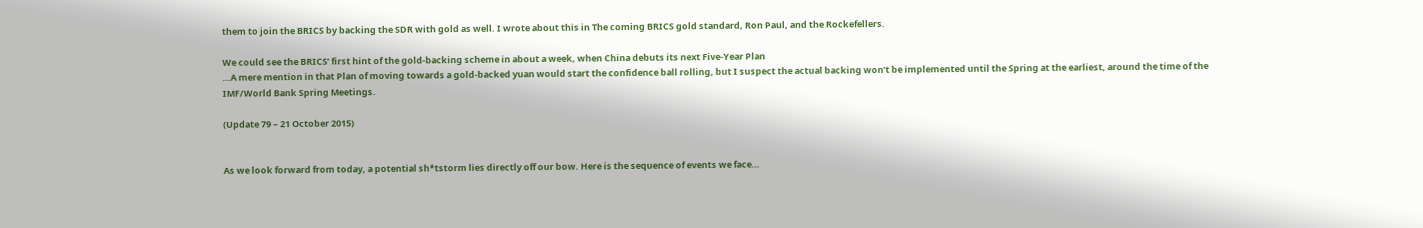them to join the BRICS by backing the SDR with gold as well. I wrote about this in The coming BRICS gold standard, Ron Paul, and the Rockefellers.

We could see the BRICS’ first hint of the gold-backing scheme in about a week, when China debuts its next Five-Year Plan
…A mere mention in that Plan of moving towards a gold-backed yuan would start the confidence ball rolling, but I suspect the actual backing won’t be implemented until the Spring at the earliest, around the time of the IMF/World Bank Spring Meetings.

(Update 79 – 21 October 2015)


As we look forward from today, a potential sh*tstorm lies directly off our bow. Here is the sequence of events we face…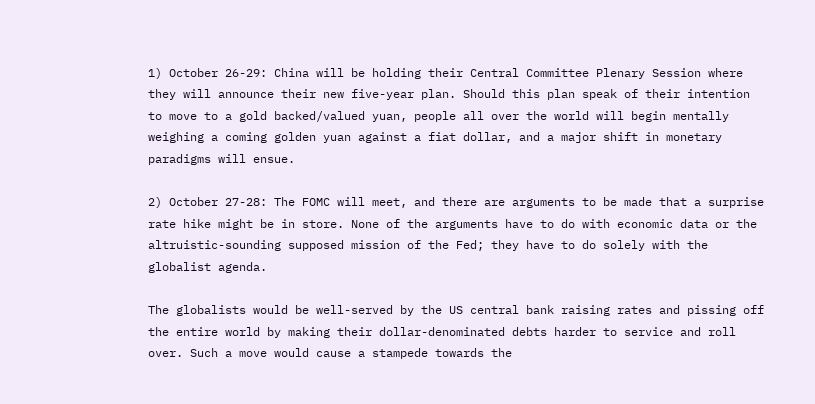1) October 26-29: China will be holding their Central Committee Plenary Session where they will announce their new five-year plan. Should this plan speak of their intention to move to a gold backed/valued yuan, people all over the world will begin mentally weighing a coming golden yuan against a fiat dollar, and a major shift in monetary paradigms will ensue.

2) October 27-28: The FOMC will meet, and there are arguments to be made that a surprise rate hike might be in store. None of the arguments have to do with economic data or the altruistic-sounding supposed mission of the Fed; they have to do solely with the globalist agenda.

The globalists would be well-served by the US central bank raising rates and pissing off the entire world by making their dollar-denominated debts harder to service and roll over. Such a move would cause a stampede towards the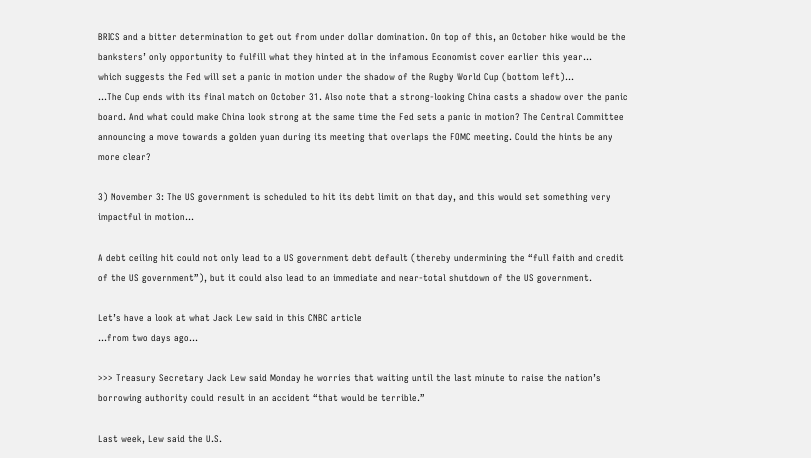BRICS and a bitter determination to get out from under dollar domination. On top of this, an October hike would be the banksters’ only opportunity to fulfill what they hinted at in the infamous Economist cover earlier this year…
which suggests the Fed will set a panic in motion under the shadow of the Rugby World Cup (bottom left)…
…The Cup ends with its final match on October 31. Also note that a strong-looking China casts a shadow over the panic board. And what could make China look strong at the same time the Fed sets a panic in motion? The Central Committee announcing a move towards a golden yuan during its meeting that overlaps the FOMC meeting. Could the hints be any more clear?

3) November 3: The US government is scheduled to hit its debt limit on that day, and this would set something very impactful in motion…

A debt ceiling hit could not only lead to a US government debt default (thereby undermining the “full faith and credit of the US government”), but it could also lead to an immediate and near-total shutdown of the US government.

Let’s have a look at what Jack Lew said in this CNBC article
…from two days ago…

>>> Treasury Secretary Jack Lew said Monday he worries that waiting until the last minute to raise the nation’s borrowing authority could result in an accident “that would be terrible.”

Last week, Lew said the U.S.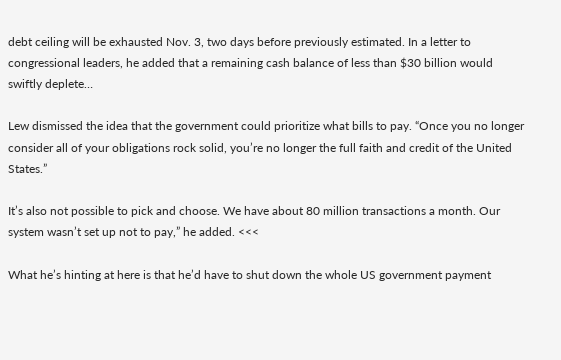debt ceiling will be exhausted Nov. 3, two days before previously estimated. In a letter to congressional leaders, he added that a remaining cash balance of less than $30 billion would swiftly deplete…

Lew dismissed the idea that the government could prioritize what bills to pay. “Once you no longer consider all of your obligations rock solid, you’re no longer the full faith and credit of the United States.”

It’s also not possible to pick and choose. We have about 80 million transactions a month. Our system wasn’t set up not to pay,” he added. <<<

What he’s hinting at here is that he’d have to shut down the whole US government payment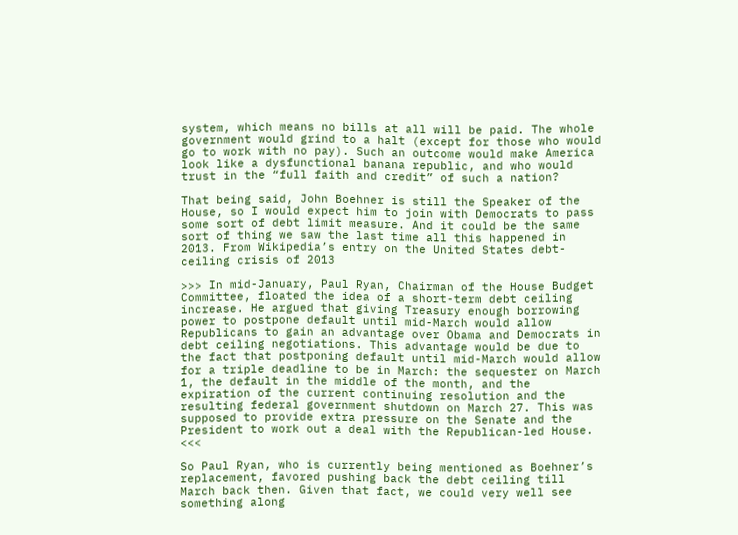system, which means no bills at all will be paid. The whole government would grind to a halt (except for those who would go to work with no pay). Such an outcome would make America look like a dysfunctional banana republic, and who would trust in the “full faith and credit” of such a nation?

That being said, John Boehner is still the Speaker of the House, so I would expect him to join with Democrats to pass some sort of debt limit measure. And it could be the same sort of thing we saw the last time all this happened in 2013. From Wikipedia’s entry on the United States debt-ceiling crisis of 2013

>>> In mid-January, Paul Ryan, Chairman of the House Budget Committee, floated the idea of a short-term debt ceiling increase. He argued that giving Treasury enough borrowing power to postpone default until mid-March would allow Republicans to gain an advantage over Obama and Democrats in debt ceiling negotiations. This advantage would be due to the fact that postponing default until mid-March would allow for a triple deadline to be in March: the sequester on March 1, the default in the middle of the month, and the expiration of the current continuing resolution and the resulting federal government shutdown on March 27. This was supposed to provide extra pressure on the Senate and the President to work out a deal with the Republican-led House. <<<

So Paul Ryan, who is currently being mentioned as Boehner’s replacement, favored pushing back the debt ceiling till March back then. Given that fact, we could very well see something along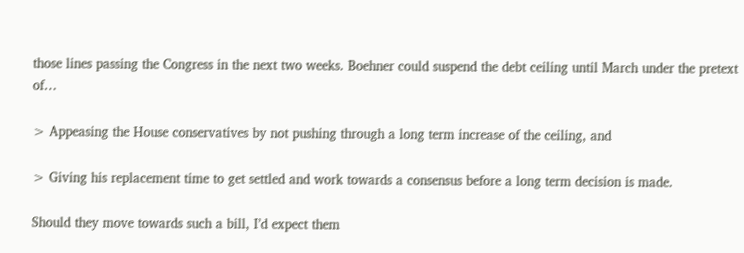those lines passing the Congress in the next two weeks. Boehner could suspend the debt ceiling until March under the pretext of…

> Appeasing the House conservatives by not pushing through a long term increase of the ceiling, and

> Giving his replacement time to get settled and work towards a consensus before a long term decision is made.

Should they move towards such a bill, I’d expect them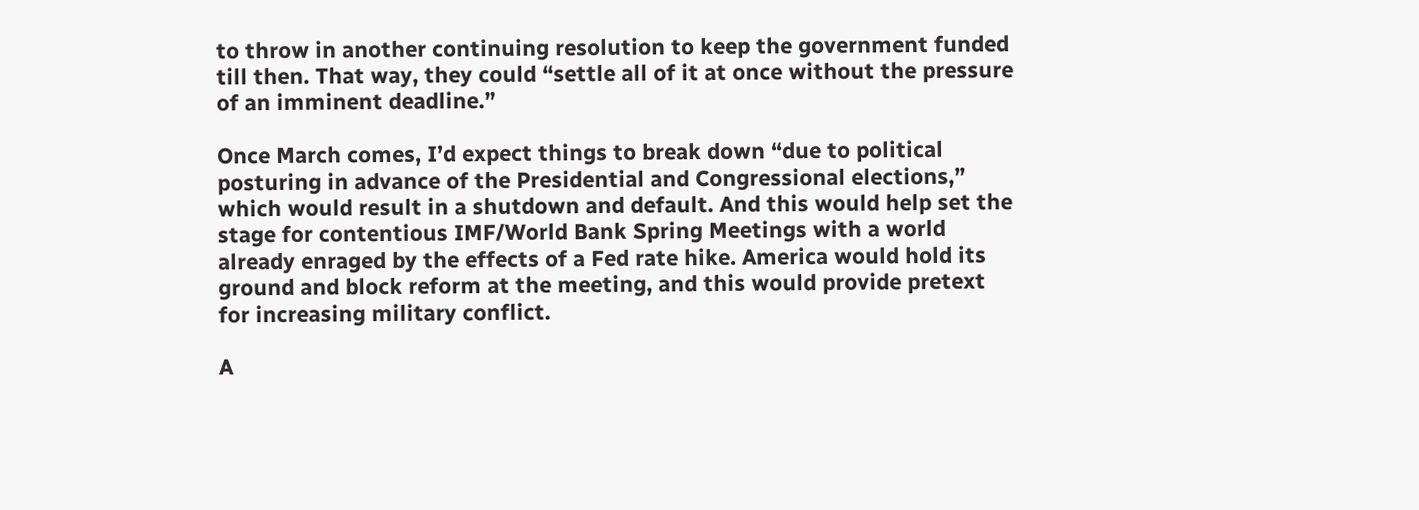to throw in another continuing resolution to keep the government funded till then. That way, they could “settle all of it at once without the pressure of an imminent deadline.”

Once March comes, I’d expect things to break down “due to political posturing in advance of the Presidential and Congressional elections,” which would result in a shutdown and default. And this would help set the stage for contentious IMF/World Bank Spring Meetings with a world already enraged by the effects of a Fed rate hike. America would hold its ground and block reform at the meeting, and this would provide pretext for increasing military conflict.

A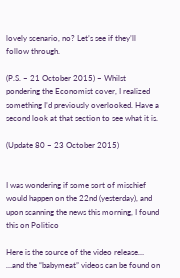lovely scenario, no? Let’s see if they’ll follow through.

(P.S. – 21 October 2015) – Whilst pondering the Economist cover, I realized something I’d previously overlooked. Have a second look at that section to see what it is.

(Update 80 – 23 October 2015)


I was wondering if some sort of mischief would happen on the 22nd (yesterday), and upon scanning the news this morning, I found this on Politico

Here is the source of the video release…
…and the “babymeat” videos can be found on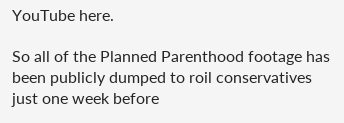YouTube here.

So all of the Planned Parenthood footage has been publicly dumped to roil conservatives just one week before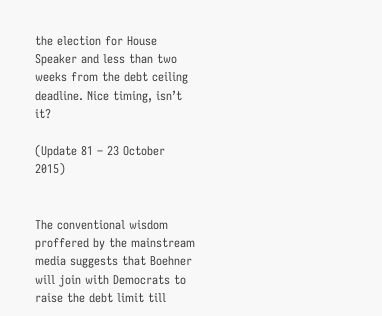the election for House Speaker and less than two weeks from the debt ceiling deadline. Nice timing, isn’t it?

(Update 81 – 23 October 2015)


The conventional wisdom proffered by the mainstream media suggests that Boehner will join with Democrats to raise the debt limit till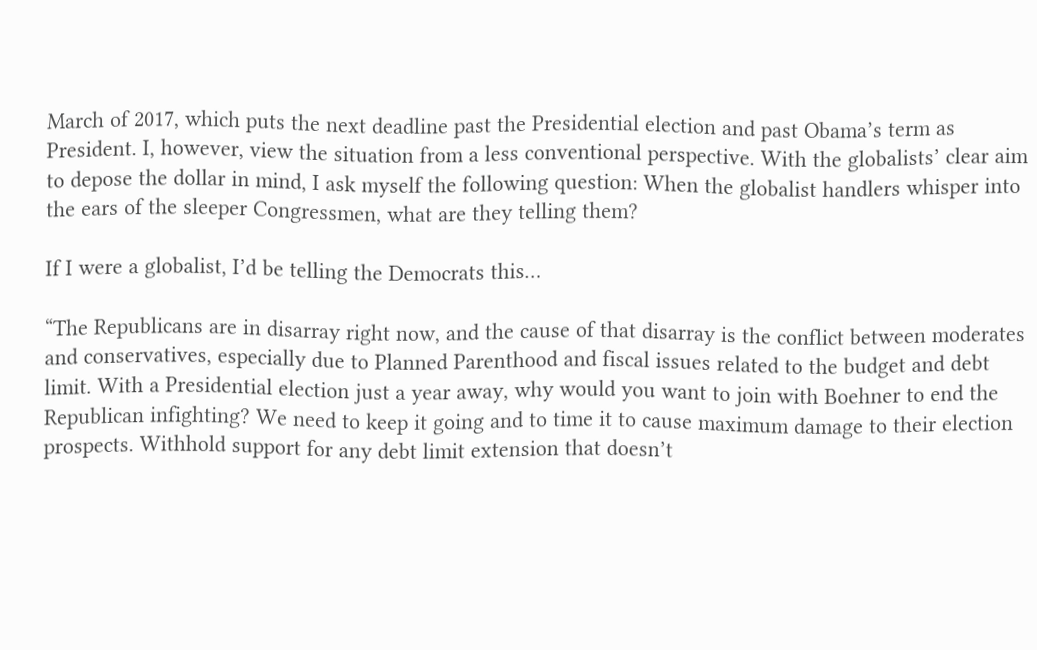March of 2017, which puts the next deadline past the Presidential election and past Obama’s term as President. I, however, view the situation from a less conventional perspective. With the globalists’ clear aim to depose the dollar in mind, I ask myself the following question: When the globalist handlers whisper into the ears of the sleeper Congressmen, what are they telling them?

If I were a globalist, I’d be telling the Democrats this…

“The Republicans are in disarray right now, and the cause of that disarray is the conflict between moderates and conservatives, especially due to Planned Parenthood and fiscal issues related to the budget and debt limit. With a Presidential election just a year away, why would you want to join with Boehner to end the Republican infighting? We need to keep it going and to time it to cause maximum damage to their election prospects. Withhold support for any debt limit extension that doesn’t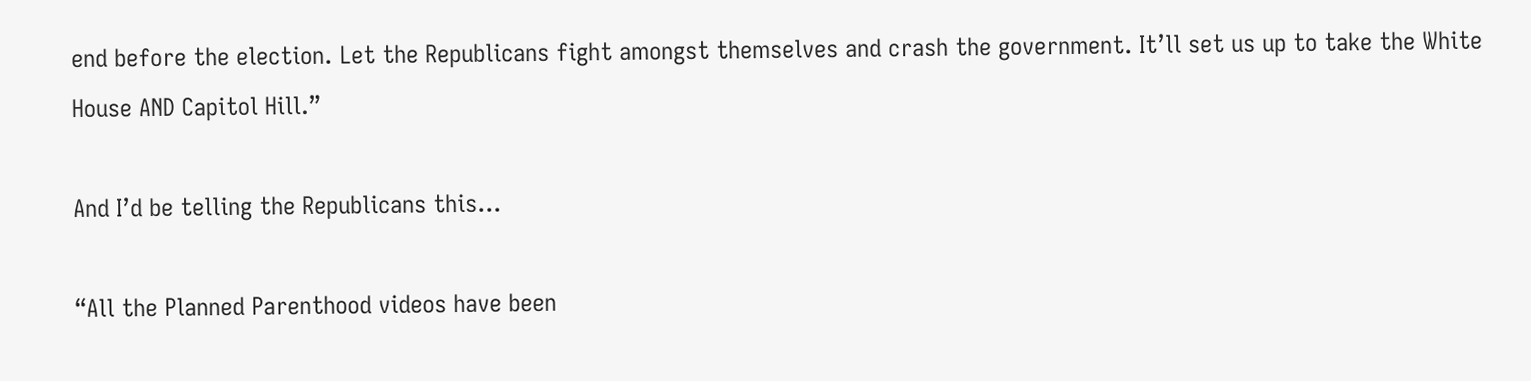end before the election. Let the Republicans fight amongst themselves and crash the government. It’ll set us up to take the White House AND Capitol Hill.”

And I’d be telling the Republicans this…

“All the Planned Parenthood videos have been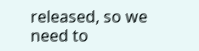released, so we need to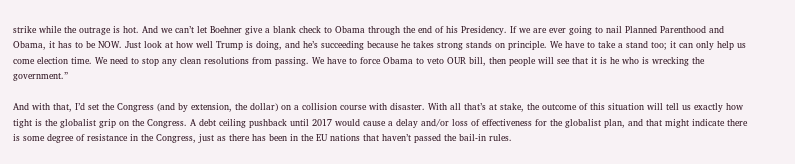strike while the outrage is hot. And we can’t let Boehner give a blank check to Obama through the end of his Presidency. If we are ever going to nail Planned Parenthood and Obama, it has to be NOW. Just look at how well Trump is doing, and he’s succeeding because he takes strong stands on principle. We have to take a stand too; it can only help us come election time. We need to stop any clean resolutions from passing. We have to force Obama to veto OUR bill, then people will see that it is he who is wrecking the government.”

And with that, I’d set the Congress (and by extension, the dollar) on a collision course with disaster. With all that’s at stake, the outcome of this situation will tell us exactly how tight is the globalist grip on the Congress. A debt ceiling pushback until 2017 would cause a delay and/or loss of effectiveness for the globalist plan, and that might indicate there is some degree of resistance in the Congress, just as there has been in the EU nations that haven’t passed the bail-in rules.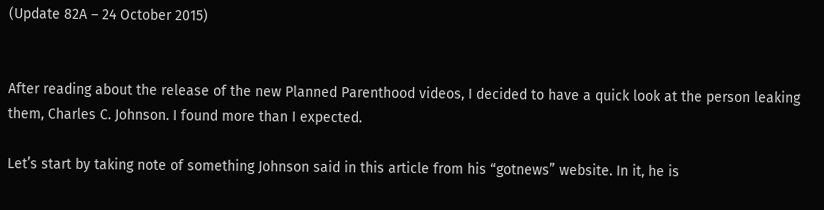(Update 82A – 24 October 2015)


After reading about the release of the new Planned Parenthood videos, I decided to have a quick look at the person leaking them, Charles C. Johnson. I found more than I expected.

Let’s start by taking note of something Johnson said in this article from his “gotnews” website. In it, he is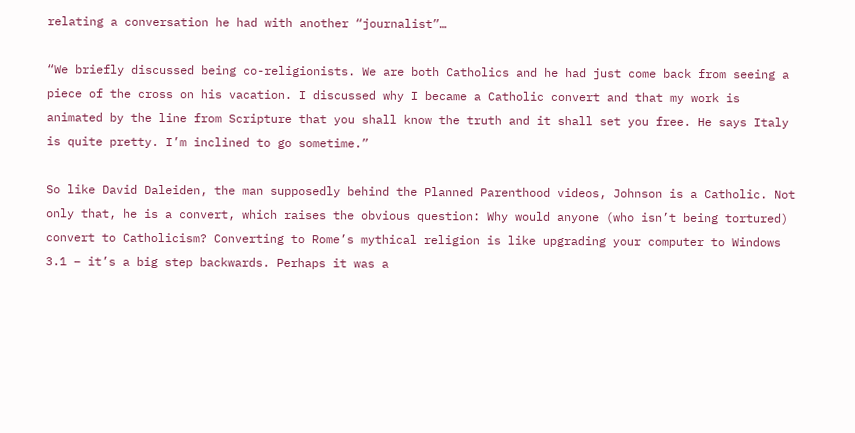relating a conversation he had with another “journalist”…

“We briefly discussed being co-religionists. We are both Catholics and he had just come back from seeing a piece of the cross on his vacation. I discussed why I became a Catholic convert and that my work is animated by the line from Scripture that you shall know the truth and it shall set you free. He says Italy is quite pretty. I’m inclined to go sometime.”

So like David Daleiden, the man supposedly behind the Planned Parenthood videos, Johnson is a Catholic. Not only that, he is a convert, which raises the obvious question: Why would anyone (who isn’t being tortured) convert to Catholicism? Converting to Rome’s mythical religion is like upgrading your computer to Windows 3.1 – it’s a big step backwards. Perhaps it was a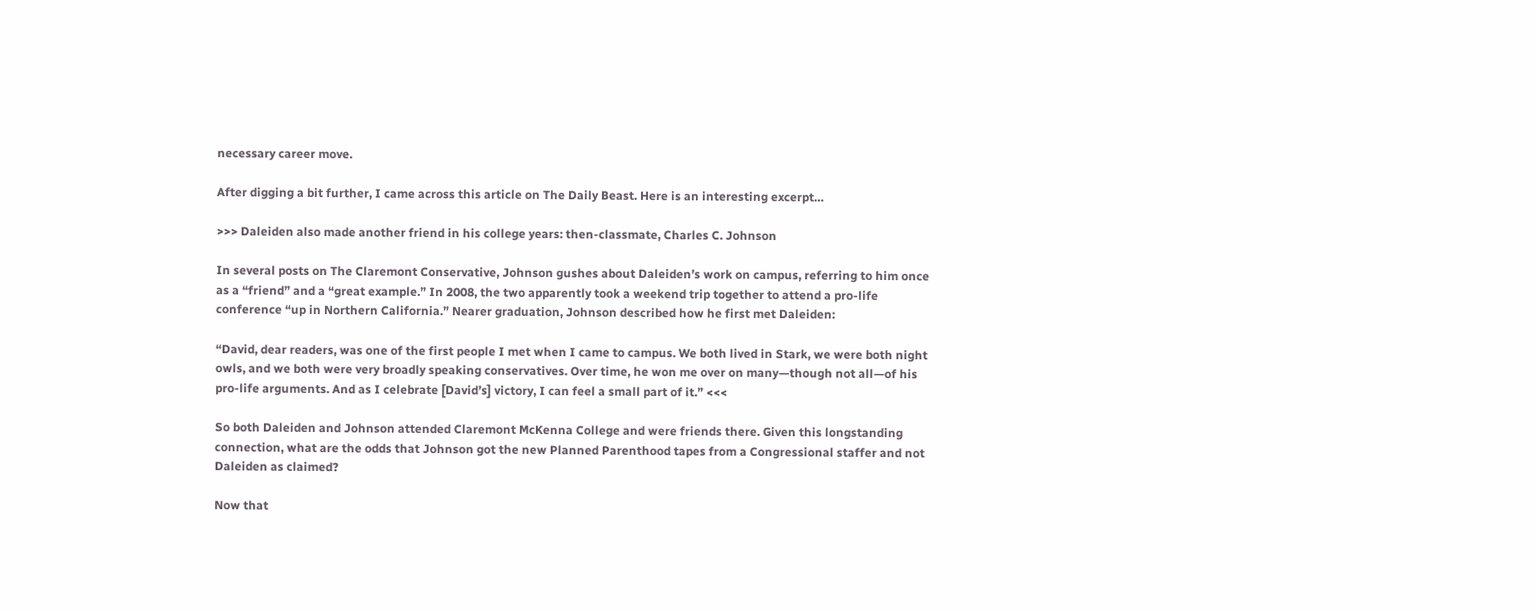necessary career move.

After digging a bit further, I came across this article on The Daily Beast. Here is an interesting excerpt…

>>> Daleiden also made another friend in his college years: then-classmate, Charles C. Johnson

In several posts on The Claremont Conservative, Johnson gushes about Daleiden’s work on campus, referring to him once as a “friend” and a “great example.” In 2008, the two apparently took a weekend trip together to attend a pro-life conference “up in Northern California.” Nearer graduation, Johnson described how he first met Daleiden:

“David, dear readers, was one of the first people I met when I came to campus. We both lived in Stark, we were both night owls, and we both were very broadly speaking conservatives. Over time, he won me over on many—though not all—of his pro-life arguments. And as I celebrate [David’s] victory, I can feel a small part of it.” <<<

So both Daleiden and Johnson attended Claremont McKenna College and were friends there. Given this longstanding connection, what are the odds that Johnson got the new Planned Parenthood tapes from a Congressional staffer and not Daleiden as claimed?

Now that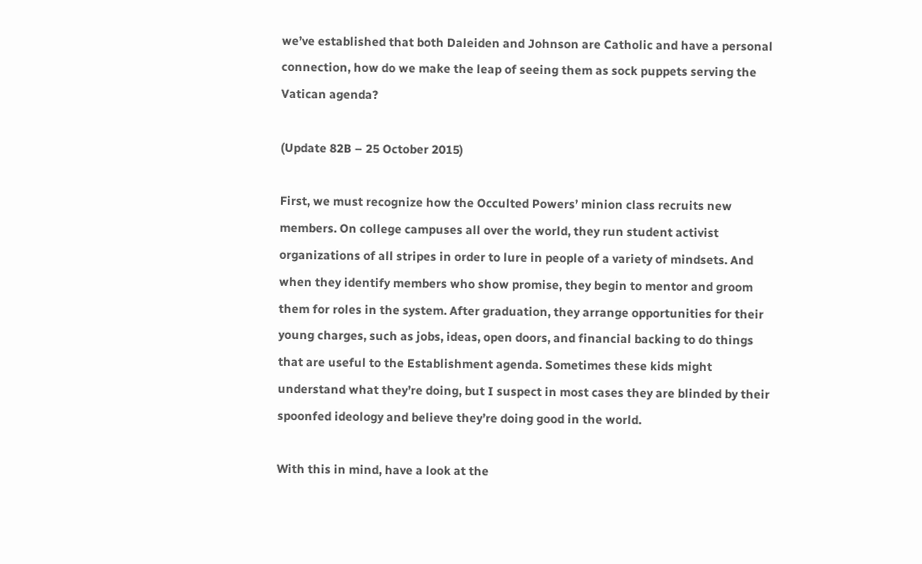we’ve established that both Daleiden and Johnson are Catholic and have a personal connection, how do we make the leap of seeing them as sock puppets serving the Vatican agenda?

(Update 82B – 25 October 2015)

First, we must recognize how the Occulted Powers’ minion class recruits new members. On college campuses all over the world, they run student activist organizations of all stripes in order to lure in people of a variety of mindsets. And when they identify members who show promise, they begin to mentor and groom them for roles in the system. After graduation, they arrange opportunities for their young charges, such as jobs, ideas, open doors, and financial backing to do things that are useful to the Establishment agenda. Sometimes these kids might understand what they’re doing, but I suspect in most cases they are blinded by their spoonfed ideology and believe they’re doing good in the world.

With this in mind, have a look at the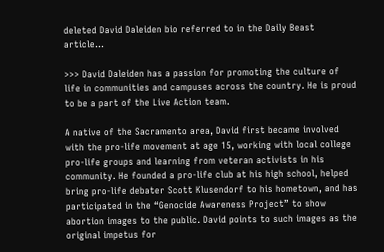deleted David Daleiden bio referred to in the Daily Beast article…

>>> David Daleiden has a passion for promoting the culture of life in communities and campuses across the country. He is proud to be a part of the Live Action team.

A native of the Sacramento area, David first became involved with the pro-life movement at age 15, working with local college pro-life groups and learning from veteran activists in his community. He founded a pro-life club at his high school, helped bring pro-life debater Scott Klusendorf to his hometown, and has participated in the “Genocide Awareness Project” to show abortion images to the public. David points to such images as the original impetus for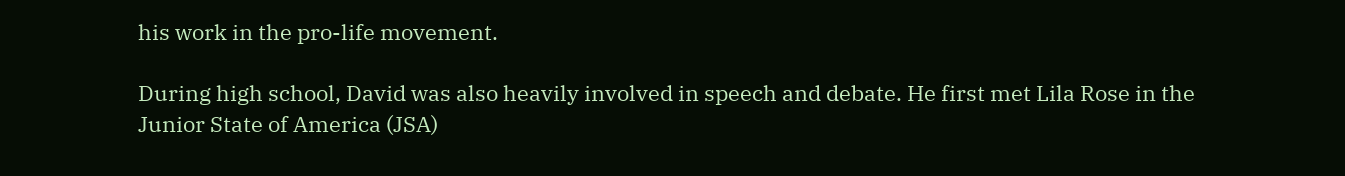his work in the pro-life movement.

During high school, David was also heavily involved in speech and debate. He first met Lila Rose in the Junior State of America (JSA)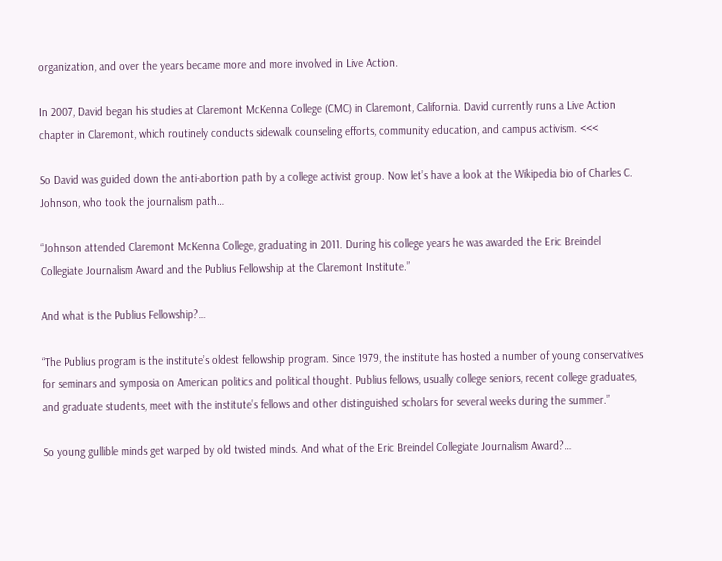organization, and over the years became more and more involved in Live Action.

In 2007, David began his studies at Claremont McKenna College (CMC) in Claremont, California. David currently runs a Live Action chapter in Claremont, which routinely conducts sidewalk counseling efforts, community education, and campus activism. <<<

So David was guided down the anti-abortion path by a college activist group. Now let’s have a look at the Wikipedia bio of Charles C. Johnson, who took the journalism path…

“Johnson attended Claremont McKenna College, graduating in 2011. During his college years he was awarded the Eric Breindel Collegiate Journalism Award and the Publius Fellowship at the Claremont Institute.”

And what is the Publius Fellowship?…

“The Publius program is the institute’s oldest fellowship program. Since 1979, the institute has hosted a number of young conservatives for seminars and symposia on American politics and political thought. Publius fellows, usually college seniors, recent college graduates, and graduate students, meet with the institute’s fellows and other distinguished scholars for several weeks during the summer.”

So young gullible minds get warped by old twisted minds. And what of the Eric Breindel Collegiate Journalism Award?…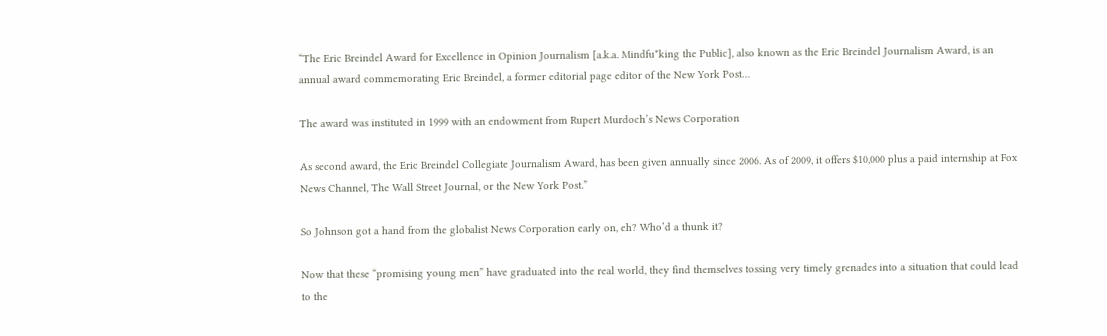“The Eric Breindel Award for Excellence in Opinion Journalism [a.k.a. Mindfu*king the Public], also known as the Eric Breindel Journalism Award, is an annual award commemorating Eric Breindel, a former editorial page editor of the New York Post…

The award was instituted in 1999 with an endowment from Rupert Murdoch’s News Corporation

As second award, the Eric Breindel Collegiate Journalism Award, has been given annually since 2006. As of 2009, it offers $10,000 plus a paid internship at Fox News Channel, The Wall Street Journal, or the New York Post.”

So Johnson got a hand from the globalist News Corporation early on, eh? Who’d a thunk it?

Now that these “promising young men” have graduated into the real world, they find themselves tossing very timely grenades into a situation that could lead to the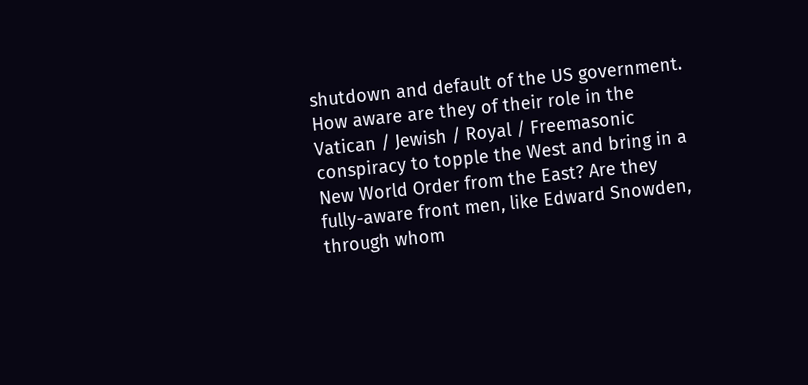shutdown and default of the US government. How aware are they of their role in the Vatican / Jewish / Royal / Freemasonic conspiracy to topple the West and bring in a New World Order from the East? Are they fully-aware front men, like Edward Snowden, through whom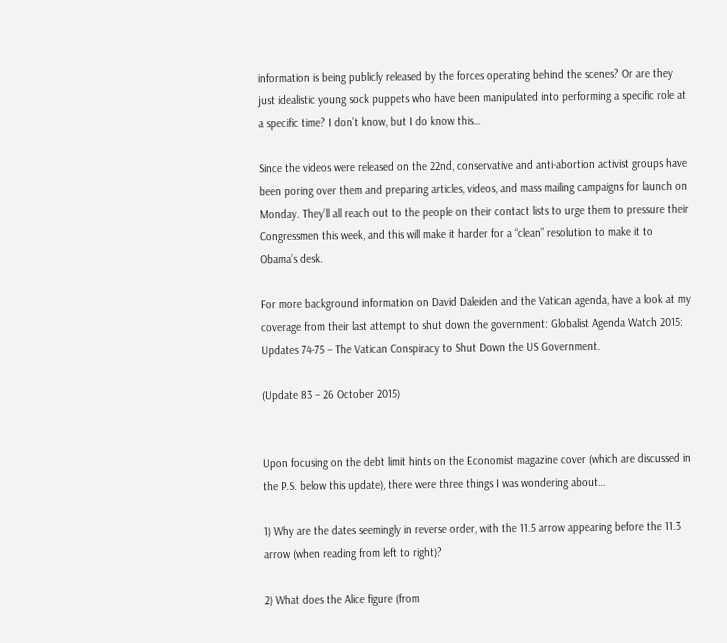information is being publicly released by the forces operating behind the scenes? Or are they just idealistic young sock puppets who have been manipulated into performing a specific role at a specific time? I don’t know, but I do know this…

Since the videos were released on the 22nd, conservative and anti-abortion activist groups have been poring over them and preparing articles, videos, and mass mailing campaigns for launch on Monday. They’ll all reach out to the people on their contact lists to urge them to pressure their Congressmen this week, and this will make it harder for a “clean” resolution to make it to Obama’s desk.

For more background information on David Daleiden and the Vatican agenda, have a look at my coverage from their last attempt to shut down the government: Globalist Agenda Watch 2015: Updates 74-75 – The Vatican Conspiracy to Shut Down the US Government.

(Update 83 – 26 October 2015)


Upon focusing on the debt limit hints on the Economist magazine cover (which are discussed in the P.S. below this update), there were three things I was wondering about…

1) Why are the dates seemingly in reverse order, with the 11.5 arrow appearing before the 11.3 arrow (when reading from left to right)?

2) What does the Alice figure (from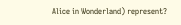Alice in Wonderland) represent?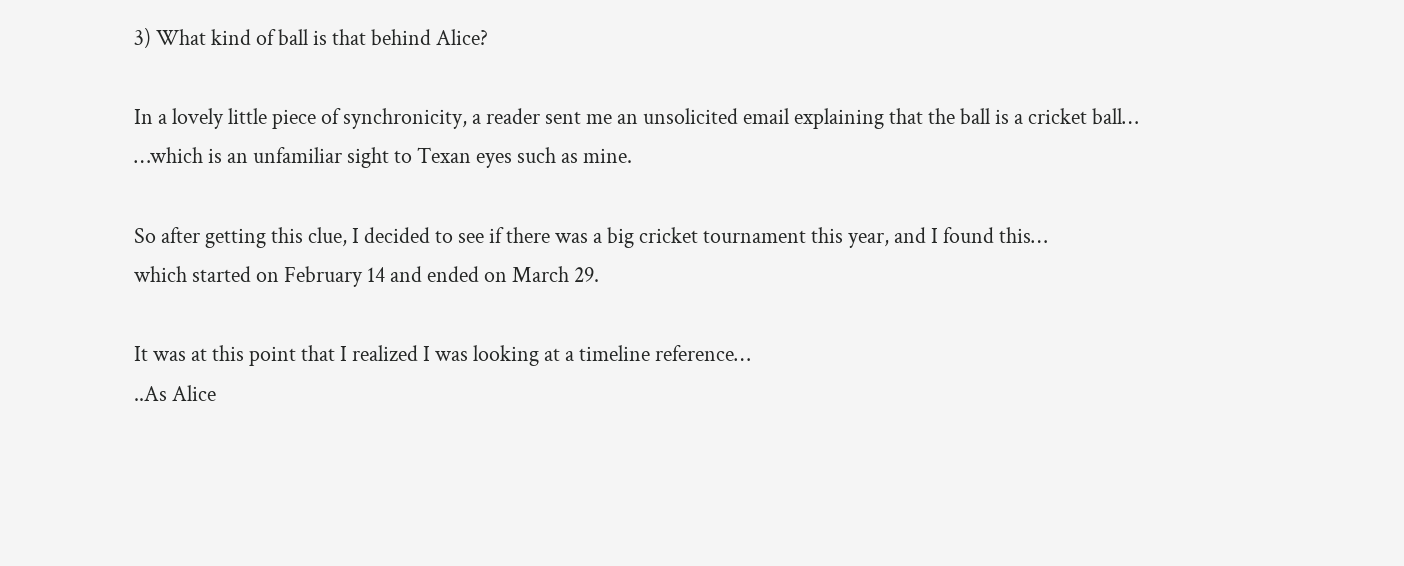3) What kind of ball is that behind Alice?

In a lovely little piece of synchronicity, a reader sent me an unsolicited email explaining that the ball is a cricket ball…
…which is an unfamiliar sight to Texan eyes such as mine.

So after getting this clue, I decided to see if there was a big cricket tournament this year, and I found this…
which started on February 14 and ended on March 29.

It was at this point that I realized I was looking at a timeline reference…
..As Alice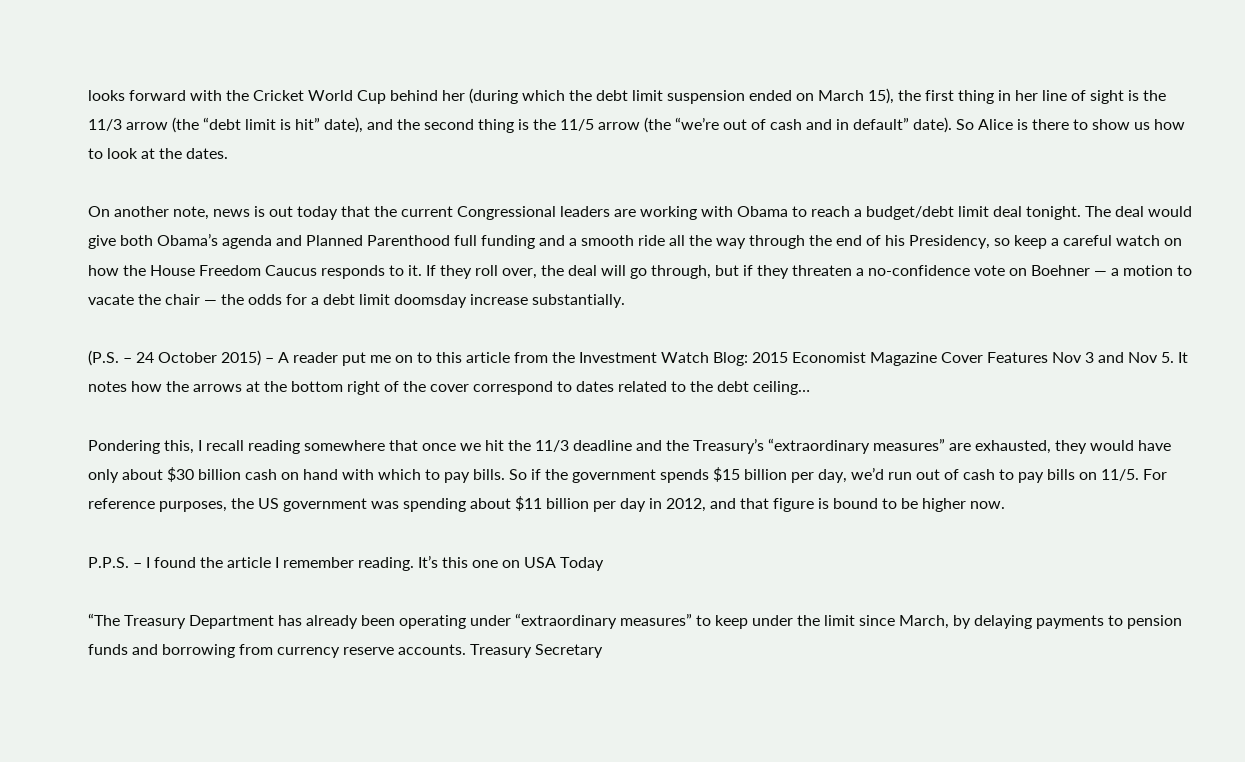looks forward with the Cricket World Cup behind her (during which the debt limit suspension ended on March 15), the first thing in her line of sight is the 11/3 arrow (the “debt limit is hit” date), and the second thing is the 11/5 arrow (the “we’re out of cash and in default” date). So Alice is there to show us how to look at the dates.

On another note, news is out today that the current Congressional leaders are working with Obama to reach a budget/debt limit deal tonight. The deal would give both Obama’s agenda and Planned Parenthood full funding and a smooth ride all the way through the end of his Presidency, so keep a careful watch on how the House Freedom Caucus responds to it. If they roll over, the deal will go through, but if they threaten a no-confidence vote on Boehner — a motion to vacate the chair — the odds for a debt limit doomsday increase substantially.

(P.S. – 24 October 2015) – A reader put me on to this article from the Investment Watch Blog: 2015 Economist Magazine Cover Features Nov 3 and Nov 5. It notes how the arrows at the bottom right of the cover correspond to dates related to the debt ceiling…

Pondering this, I recall reading somewhere that once we hit the 11/3 deadline and the Treasury’s “extraordinary measures” are exhausted, they would have only about $30 billion cash on hand with which to pay bills. So if the government spends $15 billion per day, we’d run out of cash to pay bills on 11/5. For reference purposes, the US government was spending about $11 billion per day in 2012, and that figure is bound to be higher now.

P.P.S. – I found the article I remember reading. It’s this one on USA Today

“The Treasury Department has already been operating under “extraordinary measures” to keep under the limit since March, by delaying payments to pension funds and borrowing from currency reserve accounts. Treasury Secretary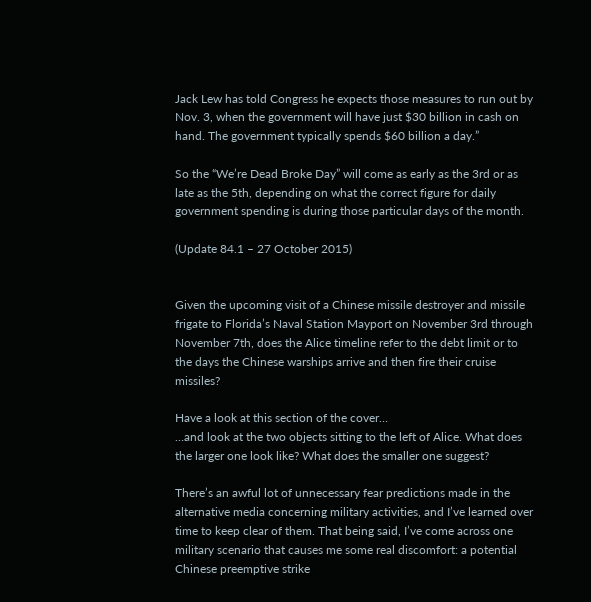Jack Lew has told Congress he expects those measures to run out by Nov. 3, when the government will have just $30 billion in cash on hand. The government typically spends $60 billion a day.”

So the “We’re Dead Broke Day” will come as early as the 3rd or as late as the 5th, depending on what the correct figure for daily government spending is during those particular days of the month.

(Update 84.1 – 27 October 2015)


Given the upcoming visit of a Chinese missile destroyer and missile frigate to Florida’s Naval Station Mayport on November 3rd through November 7th, does the Alice timeline refer to the debt limit or to the days the Chinese warships arrive and then fire their cruise missiles?

Have a look at this section of the cover…
…and look at the two objects sitting to the left of Alice. What does the larger one look like? What does the smaller one suggest?

There’s an awful lot of unnecessary fear predictions made in the alternative media concerning military activities, and I’ve learned over time to keep clear of them. That being said, I’ve come across one military scenario that causes me some real discomfort: a potential Chinese preemptive strike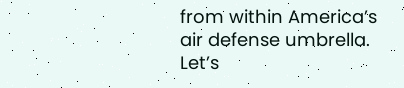from within America’s air defense umbrella. Let’s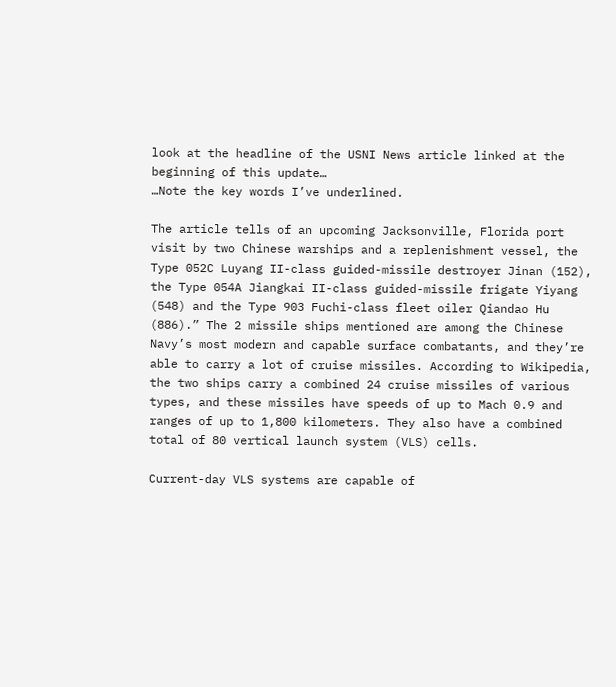look at the headline of the USNI News article linked at the beginning of this update…
…Note the key words I’ve underlined.

The article tells of an upcoming Jacksonville, Florida port visit by two Chinese warships and a replenishment vessel, the Type 052C Luyang II-class guided-missile destroyer Jinan (152), the Type 054A Jiangkai II-class guided-missile frigate Yiyang (548) and the Type 903 Fuchi-class fleet oiler Qiandao Hu (886).” The 2 missile ships mentioned are among the Chinese Navy’s most modern and capable surface combatants, and they’re able to carry a lot of cruise missiles. According to Wikipedia, the two ships carry a combined 24 cruise missiles of various types, and these missiles have speeds of up to Mach 0.9 and ranges of up to 1,800 kilometers. They also have a combined total of 80 vertical launch system (VLS) cells.

Current-day VLS systems are capable of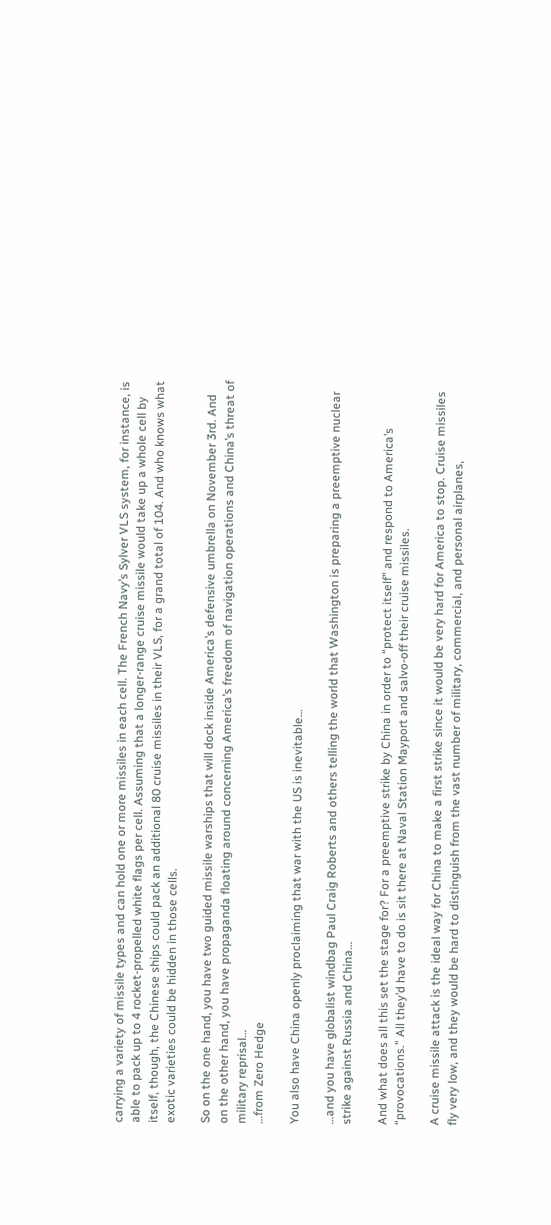carrying a variety of missile types and can hold one or more missiles in each cell. The French Navy’s Sylver VLS system, for instance, is able to pack up to 4 rocket-propelled white flags per cell. Assuming that a longer-range cruise missile would take up a whole cell by itself, though, the Chinese ships could pack an additional 80 cruise missiles in their VLS, for a grand total of 104. And who knows what exotic varieties could be hidden in those cells.

So on the one hand, you have two guided missile warships that will dock inside America’s defensive umbrella on November 3rd. And on the other hand, you have propaganda floating around concerning America’s freedom of navigation operations and China’s threat of military reprisal…
…from Zero Hedge

You also have China openly proclaiming that war with the US is inevitable…

…and you have globalist windbag Paul Craig Roberts and others telling the world that Washington is preparing a preemptive nuclear strike against Russia and China…

And what does all this set the stage for? For a preemptive strike by China in order to “protect itself” and respond to America’s “provocations.” All they’d have to do is sit there at Naval Station Mayport and salvo-off their cruise missiles.

A cruise missile attack is the ideal way for China to make a first strike since it would be very hard for America to stop. Cruise missiles fly very low, and they would be hard to distinguish from the vast number of military, commercial, and personal airplanes,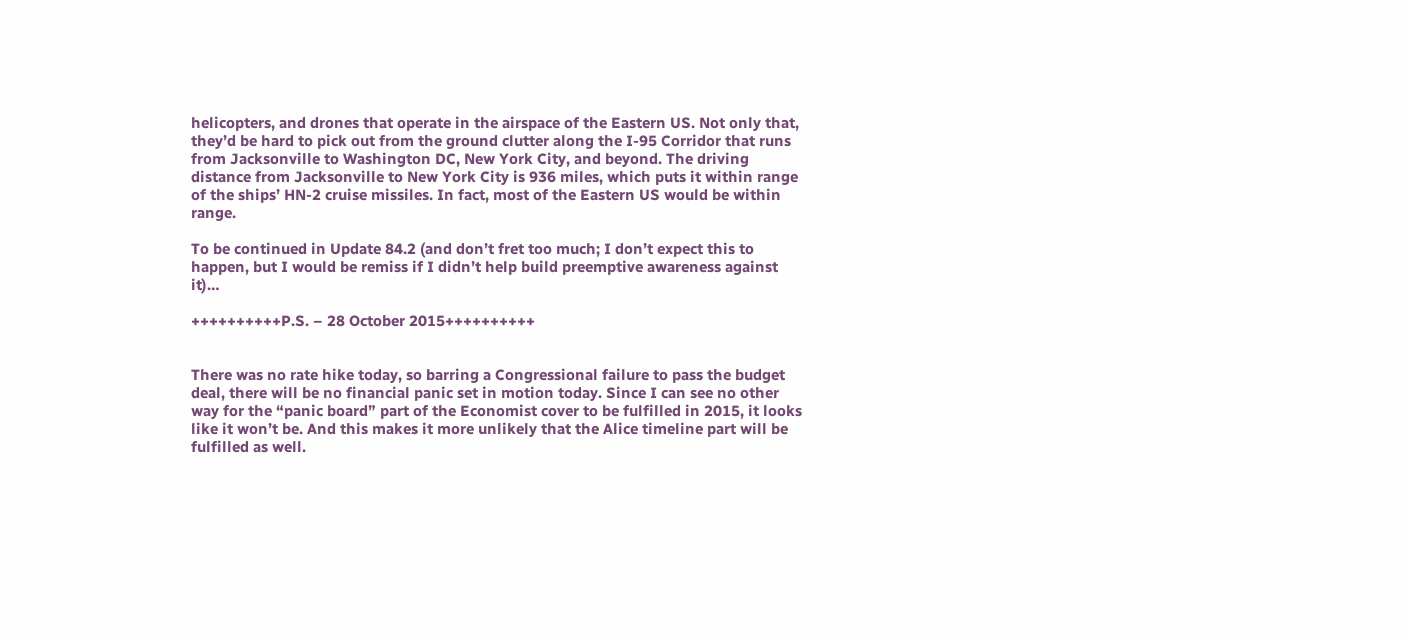helicopters, and drones that operate in the airspace of the Eastern US. Not only that, they’d be hard to pick out from the ground clutter along the I-95 Corridor that runs from Jacksonville to Washington DC, New York City, and beyond. The driving distance from Jacksonville to New York City is 936 miles, which puts it within range of the ships’ HN-2 cruise missiles. In fact, most of the Eastern US would be within range.

To be continued in Update 84.2 (and don’t fret too much; I don’t expect this to happen, but I would be remiss if I didn’t help build preemptive awareness against it)…

++++++++++P.S. – 28 October 2015++++++++++


There was no rate hike today, so barring a Congressional failure to pass the budget deal, there will be no financial panic set in motion today. Since I can see no other way for the “panic board” part of the Economist cover to be fulfilled in 2015, it looks like it won’t be. And this makes it more unlikely that the Alice timeline part will be fulfilled as well.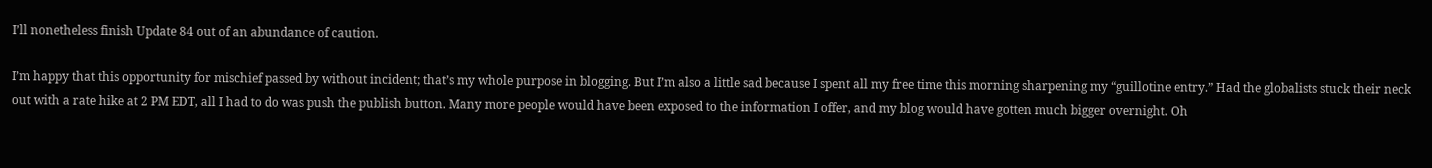I’ll nonetheless finish Update 84 out of an abundance of caution.

I’m happy that this opportunity for mischief passed by without incident; that’s my whole purpose in blogging. But I’m also a little sad because I spent all my free time this morning sharpening my “guillotine entry.” Had the globalists stuck their neck out with a rate hike at 2 PM EDT, all I had to do was push the publish button. Many more people would have been exposed to the information I offer, and my blog would have gotten much bigger overnight. Oh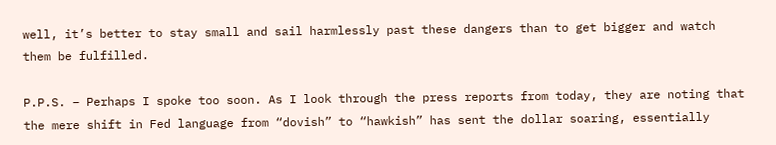well, it’s better to stay small and sail harmlessly past these dangers than to get bigger and watch them be fulfilled.

P.P.S. – Perhaps I spoke too soon. As I look through the press reports from today, they are noting that the mere shift in Fed language from “dovish” to “hawkish” has sent the dollar soaring, essentially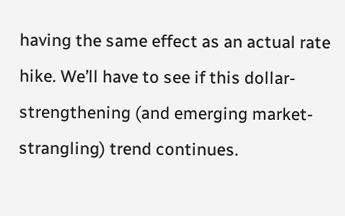having the same effect as an actual rate hike. We’ll have to see if this dollar-strengthening (and emerging market-strangling) trend continues.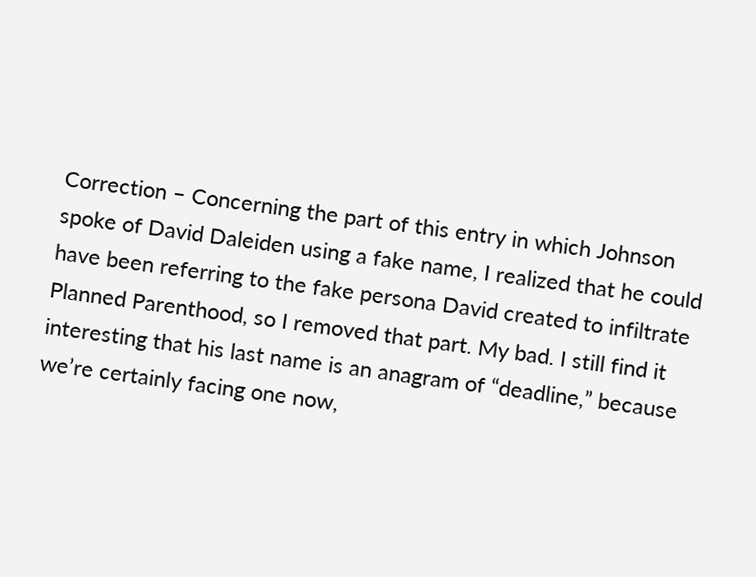Correction – Concerning the part of this entry in which Johnson spoke of David Daleiden using a fake name, I realized that he could have been referring to the fake persona David created to infiltrate Planned Parenthood, so I removed that part. My bad. I still find it interesting that his last name is an anagram of “deadline,” because we’re certainly facing one now,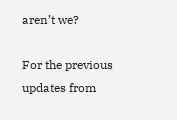aren’t we?

For the previous updates from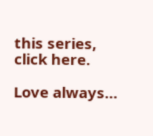this series, click here.

Love always…